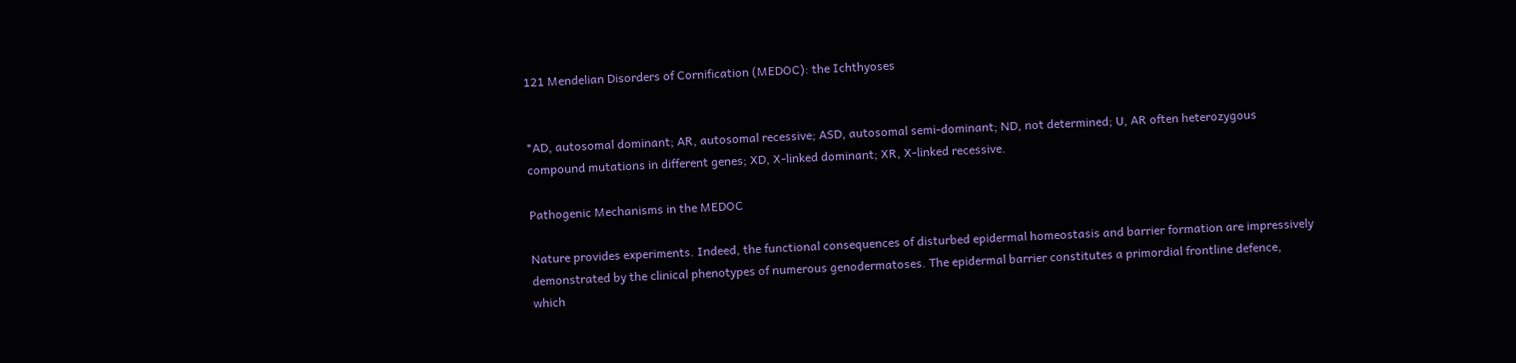121 Mendelian Disorders of Cornification (MEDOC): the Ichthyoses


*AD, autosomal dominant; AR, autosomal recessive; ASD, autosomal semi-dominant; ND, not determined; U, AR often heterozygous compound mutations in different genes; XD, X-linked dominant; XR, X-linked recessive.

Pathogenic Mechanisms in the MEDOC

Nature provides experiments. Indeed, the functional consequences of disturbed epidermal homeostasis and barrier formation are impressively demonstrated by the clinical phenotypes of numerous genodermatoses. The epidermal barrier constitutes a primordial frontline defence, which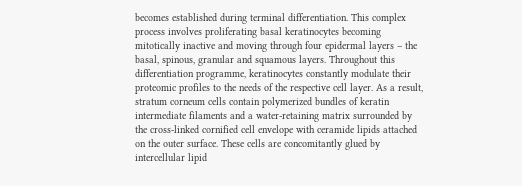becomes established during terminal differentiation. This complex process involves proliferating basal keratinocytes becoming mitotically inactive and moving through four epidermal layers – the basal, spinous, granular and squamous layers. Throughout this differentiation programme, keratinocytes constantly modulate their proteomic profiles to the needs of the respective cell layer. As a result, stratum corneum cells contain polymerized bundles of keratin intermediate filaments and a water-retaining matrix surrounded by the cross-linked cornified cell envelope with ceramide lipids attached on the outer surface. These cells are concomitantly glued by intercellular lipid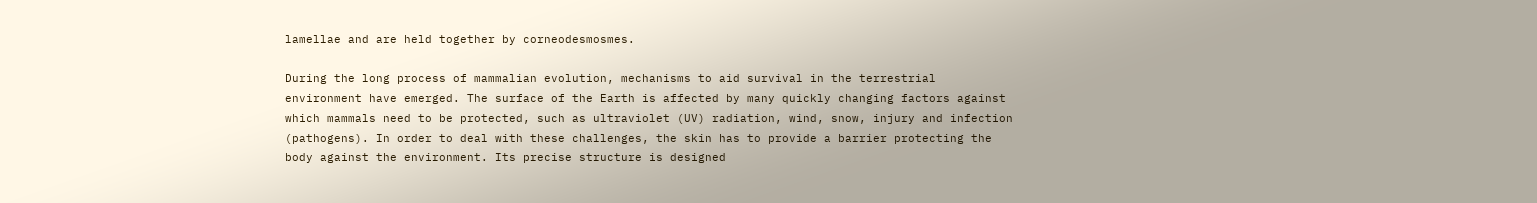lamellae and are held together by corneodesmosmes.

During the long process of mammalian evolution, mechanisms to aid survival in the terrestrial environment have emerged. The surface of the Earth is affected by many quickly changing factors against which mammals need to be protected, such as ultraviolet (UV) radiation, wind, snow, injury and infection (pathogens). In order to deal with these challenges, the skin has to provide a barrier protecting the body against the environment. Its precise structure is designed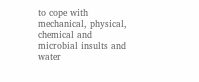to cope with mechanical, physical, chemical and microbial insults and water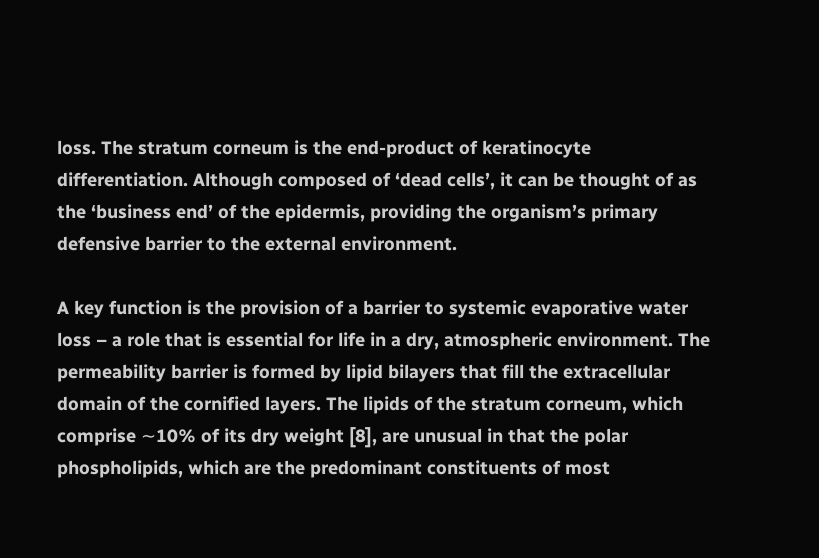loss. The stratum corneum is the end-product of keratinocyte differentiation. Although composed of ‘dead cells’, it can be thought of as the ‘business end’ of the epidermis, providing the organism’s primary defensive barrier to the external environment.

A key function is the provision of a barrier to systemic evaporative water loss – a role that is essential for life in a dry, atmospheric environment. The permeability barrier is formed by lipid bilayers that fill the extracellular domain of the cornified layers. The lipids of the stratum corneum, which comprise ∼10% of its dry weight [8], are unusual in that the polar phospholipids, which are the predominant constituents of most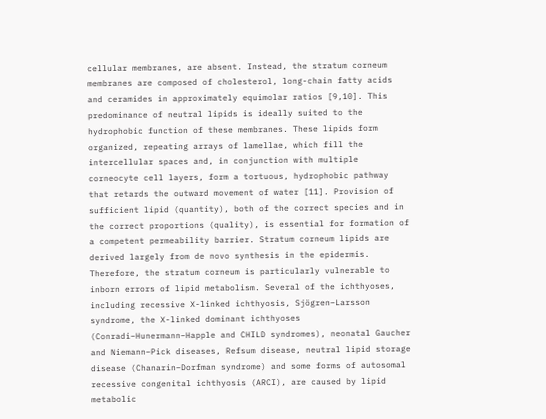cellular membranes, are absent. Instead, the stratum corneum membranes are composed of cholesterol, long-chain fatty acids and ceramides in approximately equimolar ratios [9,10]. This predominance of neutral lipids is ideally suited to the hydrophobic function of these membranes. These lipids form organized, repeating arrays of lamellae, which fill the intercellular spaces and, in conjunction with multiple corneocyte cell layers, form a tortuous, hydrophobic pathway that retards the outward movement of water [11]. Provision of sufficient lipid (quantity), both of the correct species and in the correct proportions (quality), is essential for formation of a competent permeability barrier. Stratum corneum lipids are derived largely from de novo synthesis in the epidermis. Therefore, the stratum corneum is particularly vulnerable to inborn errors of lipid metabolism. Several of the ichthyoses, including recessive X-linked ichthyosis, Sjögren–Larsson syndrome, the X-linked dominant ichthyoses (Conradi–Hunermann–Happle and CHILD syndromes), neonatal Gaucher and Niemann–Pick diseases, Refsum disease, neutral lipid storage disease (Chanarin–Dorfman syndrome) and some forms of autosomal recessive congenital ichthyosis (ARCI), are caused by lipid metabolic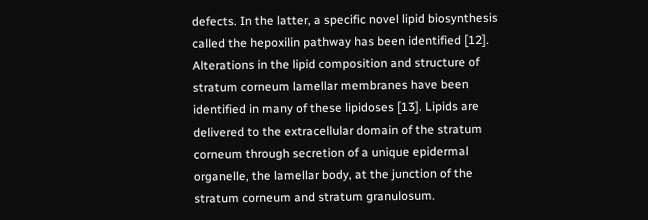defects. In the latter, a specific novel lipid biosynthesis called the hepoxilin pathway has been identified [12]. Alterations in the lipid composition and structure of stratum corneum lamellar membranes have been identified in many of these lipidoses [13]. Lipids are delivered to the extracellular domain of the stratum corneum through secretion of a unique epidermal organelle, the lamellar body, at the junction of the stratum corneum and stratum granulosum.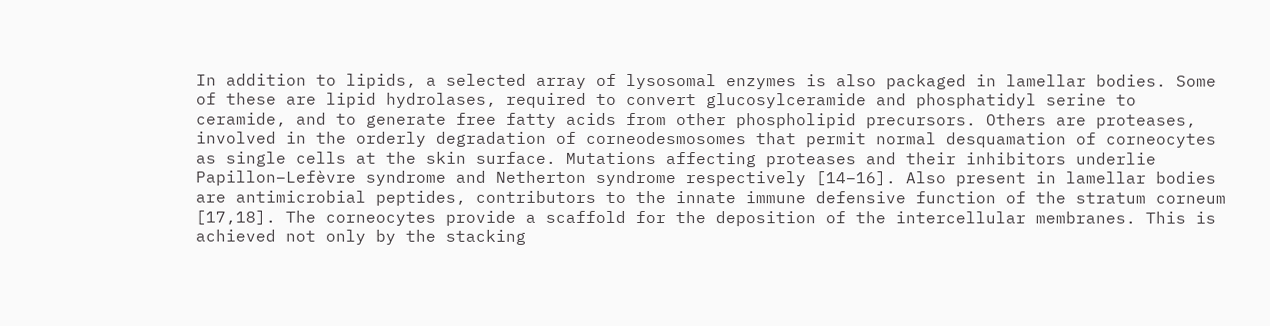In addition to lipids, a selected array of lysosomal enzymes is also packaged in lamellar bodies. Some of these are lipid hydrolases, required to convert glucosylceramide and phosphatidyl serine to ceramide, and to generate free fatty acids from other phospholipid precursors. Others are proteases, involved in the orderly degradation of corneodesmosomes that permit normal desquamation of corneocytes as single cells at the skin surface. Mutations affecting proteases and their inhibitors underlie Papillon–Lefèvre syndrome and Netherton syndrome respectively [14–16]. Also present in lamellar bodies are antimicrobial peptides, contributors to the innate immune defensive function of the stratum corneum [17,18]. The corneocytes provide a scaffold for the deposition of the intercellular membranes. This is achieved not only by the stacking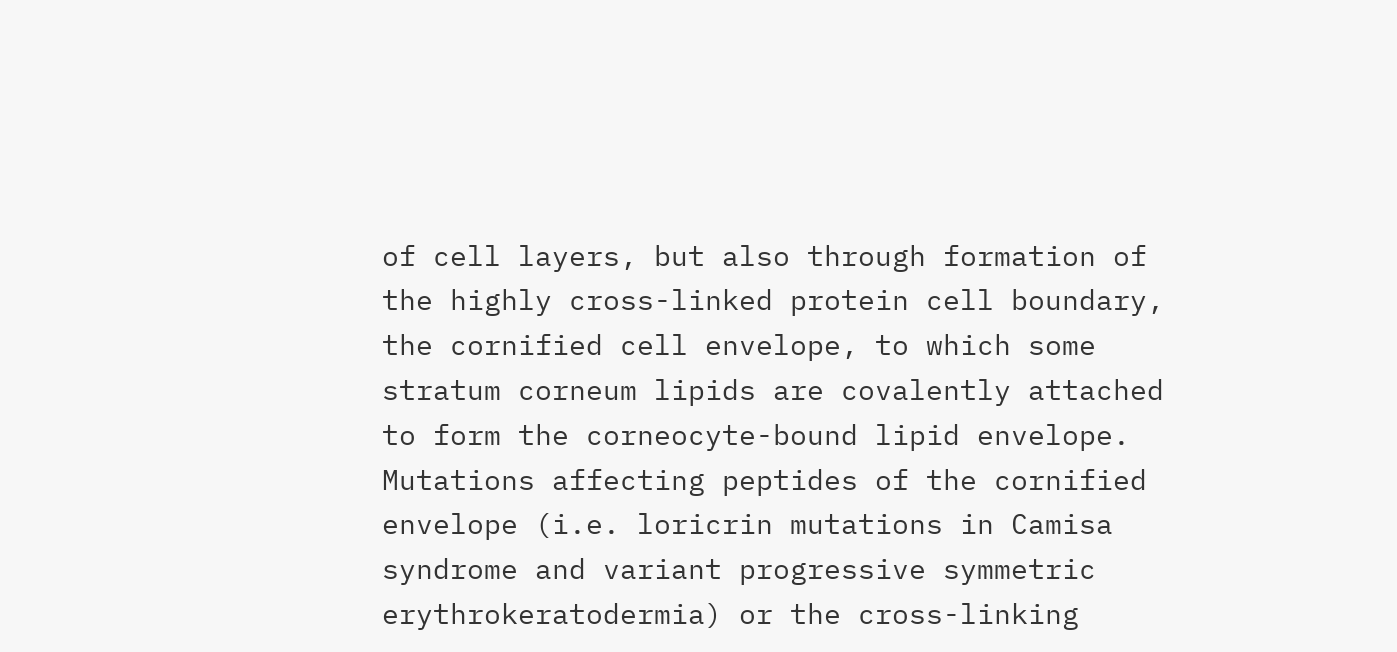of cell layers, but also through formation of the highly cross-linked protein cell boundary, the cornified cell envelope, to which some stratum corneum lipids are covalently attached to form the corneocyte-bound lipid envelope. Mutations affecting peptides of the cornified envelope (i.e. loricrin mutations in Camisa syndrome and variant progressive symmetric erythrokeratodermia) or the cross-linking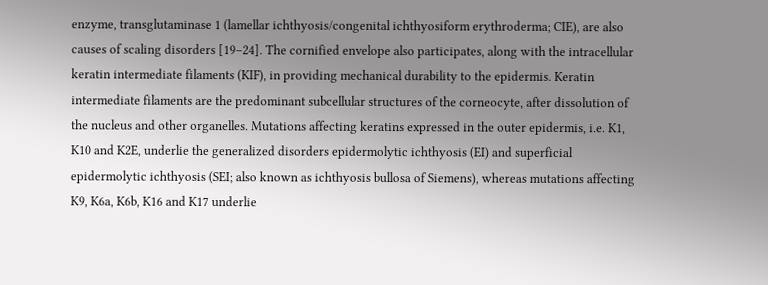enzyme, transglutaminase 1 (lamellar ichthyosis/congenital ichthyosiform erythroderma; CIE), are also causes of scaling disorders [19–24]. The cornified envelope also participates, along with the intracellular keratin intermediate filaments (KIF), in providing mechanical durability to the epidermis. Keratin intermediate filaments are the predominant subcellular structures of the corneocyte, after dissolution of the nucleus and other organelles. Mutations affecting keratins expressed in the outer epidermis, i.e. K1, K10 and K2E, underlie the generalized disorders epidermolytic ichthyosis (EI) and superficial epidermolytic ichthyosis (SEI; also known as ichthyosis bullosa of Siemens), whereas mutations affecting K9, K6a, K6b, K16 and K17 underlie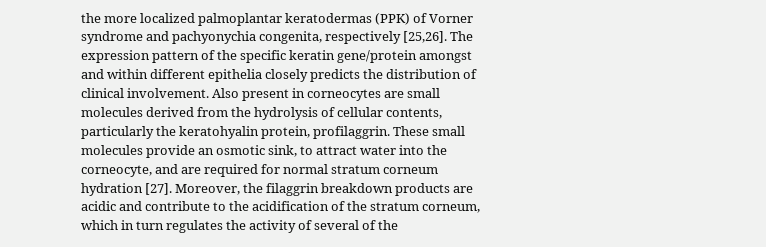the more localized palmoplantar keratodermas (PPK) of Vorner syndrome and pachyonychia congenita, respectively [25,26]. The expression pattern of the specific keratin gene/protein amongst and within different epithelia closely predicts the distribution of clinical involvement. Also present in corneocytes are small molecules derived from the hydrolysis of cellular contents, particularly the keratohyalin protein, profilaggrin. These small molecules provide an osmotic sink, to attract water into the corneocyte, and are required for normal stratum corneum hydration [27]. Moreover, the filaggrin breakdown products are acidic and contribute to the acidification of the stratum corneum, which in turn regulates the activity of several of the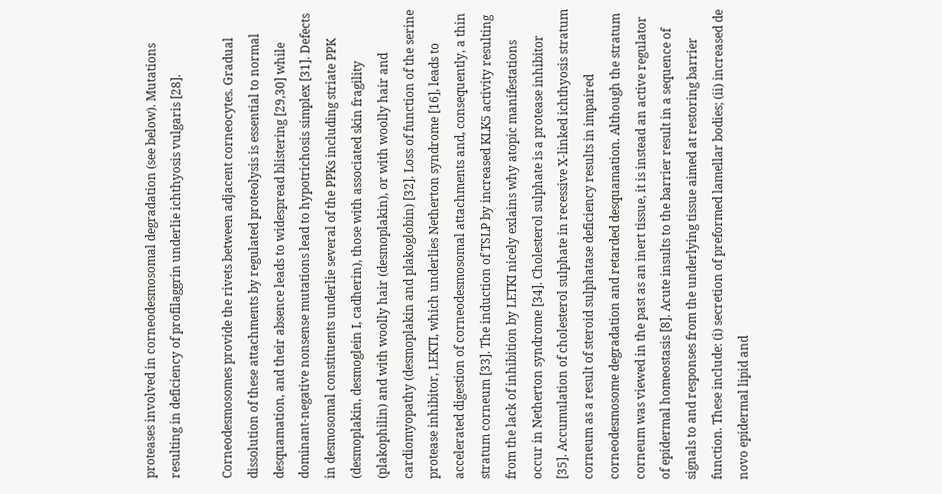proteases involved in corneodesmosomal degradation (see below). Mutations resulting in deficiency of profilaggrin underlie ichthyosis vulgaris [28].

Corneodesmosomes provide the rivets between adjacent corneocytes. Gradual dissolution of these attachments by regulated proteolysis is essential to normal desquamation, and their absence leads to widespread blistering [29,30] while dominant-negative nonsense mutations lead to hypotrichosis simplex [31]. Defects in desmosomal constituents underlie several of the PPKs including striate PPK (desmoplakin, desmoglein I, cadherin), those with associated skin fragility (plakophilin) and with woolly hair (desmoplakin), or with woolly hair and cardiomyopathy (desmoplakin and plakoglobin) [32]. Loss of function of the serine protease inhibitor, LEKTI, which underlies Netherton syndrome [16], leads to accelerated digestion of corneodesmosomal attachments and, consequently, a thin stratum corneum [33]. The induction of TSLP by increased KLK5 activity resulting from the lack of inhibition by LETKI nicely exlains why atopic manifestations occur in Netherton syndrome [34]. Cholesterol sulphate is a protease inhibitor [35]. Accumulation of cholesterol sulphate in recessive X-linked ichthyosis stratum corneum as a result of steroid sulphatase deficiency results in impaired corneodesmosome degradation and retarded desquamation. Although the stratum corneum was viewed in the past as an inert tissue, it is instead an active regulator of epidermal homeostasis [8]. Acute insults to the barrier result in a sequence of signals to and responses from the underlying tissue aimed at restoring barrier function. These include: (i) secretion of preformed lamellar bodies; (ii) increased de novo epidermal lipid and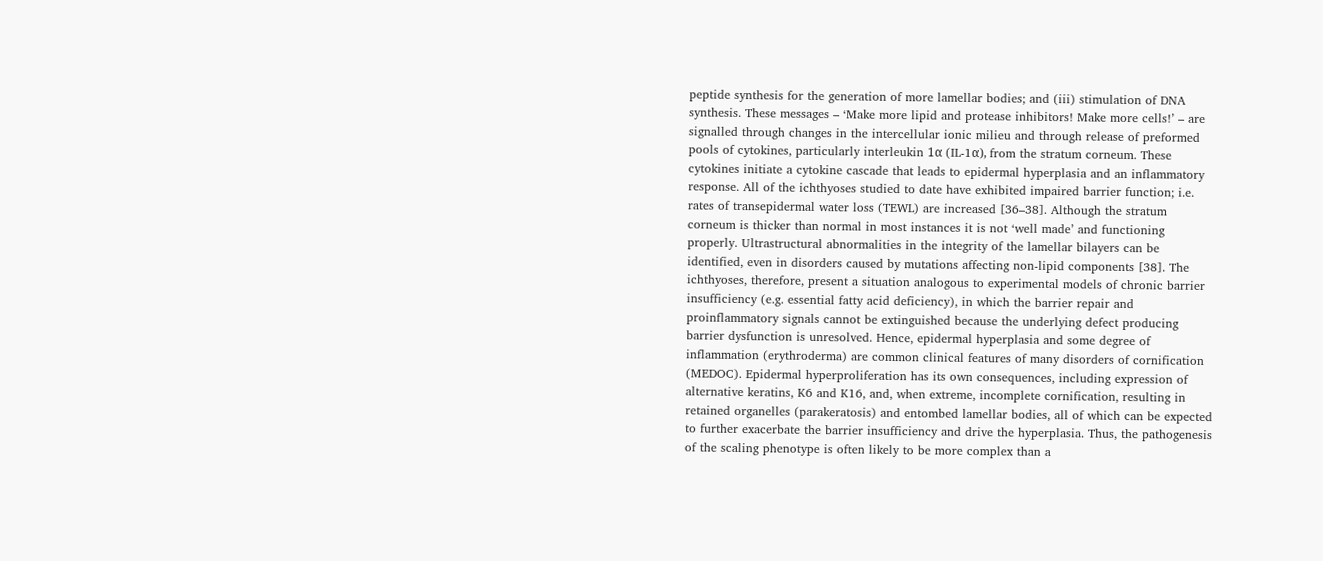peptide synthesis for the generation of more lamellar bodies; and (iii) stimulation of DNA synthesis. These messages – ‘Make more lipid and protease inhibitors! Make more cells!’ – are signalled through changes in the intercellular ionic milieu and through release of preformed pools of cytokines, particularly interleukin 1α (IL-1α), from the stratum corneum. These cytokines initiate a cytokine cascade that leads to epidermal hyperplasia and an inflammatory response. All of the ichthyoses studied to date have exhibited impaired barrier function; i.e. rates of transepidermal water loss (TEWL) are increased [36–38]. Although the stratum corneum is thicker than normal in most instances it is not ‘well made’ and functioning properly. Ultrastructural abnormalities in the integrity of the lamellar bilayers can be identified, even in disorders caused by mutations affecting non-lipid components [38]. The ichthyoses, therefore, present a situation analogous to experimental models of chronic barrier insufficiency (e.g. essential fatty acid deficiency), in which the barrier repair and proinflammatory signals cannot be extinguished because the underlying defect producing barrier dysfunction is unresolved. Hence, epidermal hyperplasia and some degree of inflammation (erythroderma) are common clinical features of many disorders of cornification (MEDOC). Epidermal hyperproliferation has its own consequences, including expression of alternative keratins, K6 and K16, and, when extreme, incomplete cornification, resulting in retained organelles (parakeratosis) and entombed lamellar bodies, all of which can be expected to further exacerbate the barrier insufficiency and drive the hyperplasia. Thus, the pathogenesis of the scaling phenotype is often likely to be more complex than a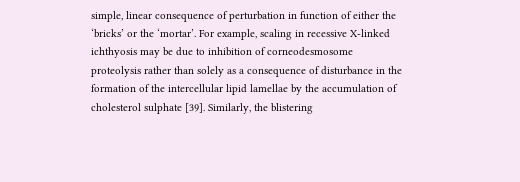simple, linear consequence of perturbation in function of either the ‘bricks’ or the ‘mortar’. For example, scaling in recessive X-linked ichthyosis may be due to inhibition of corneodesmosome proteolysis rather than solely as a consequence of disturbance in the formation of the intercellular lipid lamellae by the accumulation of cholesterol sulphate [39]. Similarly, the blistering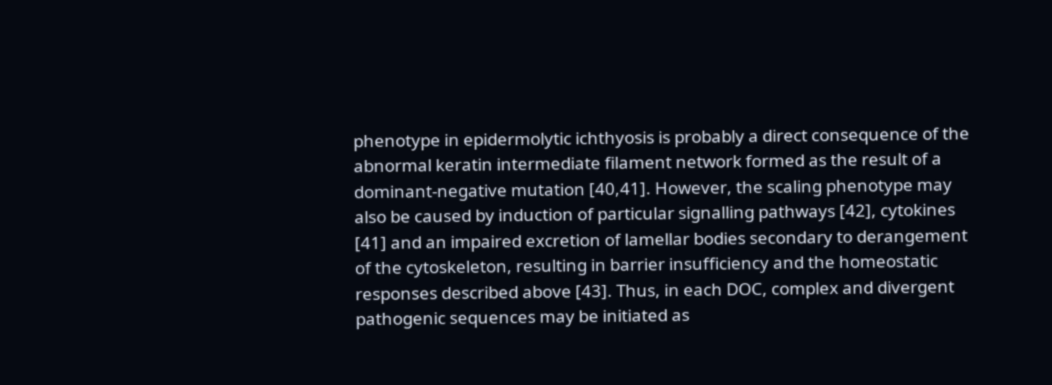phenotype in epidermolytic ichthyosis is probably a direct consequence of the abnormal keratin intermediate filament network formed as the result of a dominant-negative mutation [40,41]. However, the scaling phenotype may also be caused by induction of particular signalling pathways [42], cytokines [41] and an impaired excretion of lamellar bodies secondary to derangement of the cytoskeleton, resulting in barrier insufficiency and the homeostatic responses described above [43]. Thus, in each DOC, complex and divergent pathogenic sequences may be initiated as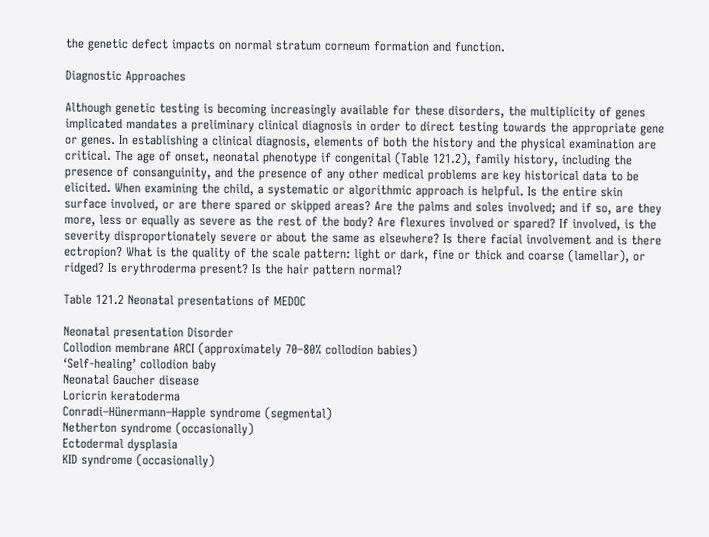the genetic defect impacts on normal stratum corneum formation and function.

Diagnostic Approaches

Although genetic testing is becoming increasingly available for these disorders, the multiplicity of genes implicated mandates a preliminary clinical diagnosis in order to direct testing towards the appropriate gene or genes. In establishing a clinical diagnosis, elements of both the history and the physical examination are critical. The age of onset, neonatal phenotype if congenital (Table 121.2), family history, including the presence of consanguinity, and the presence of any other medical problems are key historical data to be elicited. When examining the child, a systematic or algorithmic approach is helpful. Is the entire skin surface involved, or are there spared or skipped areas? Are the palms and soles involved; and if so, are they more, less or equally as severe as the rest of the body? Are flexures involved or spared? If involved, is the severity disproportionately severe or about the same as elsewhere? Is there facial involvement and is there ectropion? What is the quality of the scale pattern: light or dark, fine or thick and coarse (lamellar), or ridged? Is erythroderma present? Is the hair pattern normal?

Table 121.2 Neonatal presentations of MEDOC

Neonatal presentation Disorder
Collodion membrane ARCI (approximately 70–80% collodion babies)
‘Self-healing’ collodion baby
Neonatal Gaucher disease
Loricrin keratoderma
Conradi–Hünermann–Happle syndrome (segmental)
Netherton syndrome (occasionally)
Ectodermal dysplasia
KID syndrome (occasionally)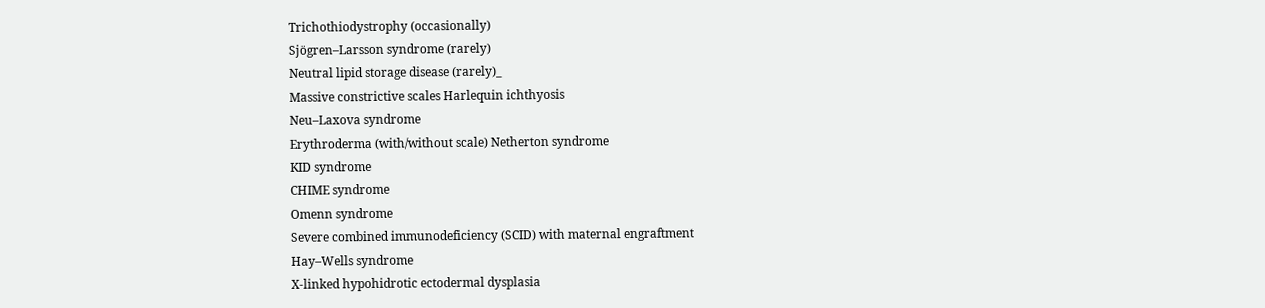Trichothiodystrophy (occasionally)
Sjögren–Larsson syndrome (rarely)
Neutral lipid storage disease (rarely)_
Massive constrictive scales Harlequin ichthyosis
Neu–Laxova syndrome
Erythroderma (with/without scale) Netherton syndrome
KID syndrome
CHIME syndrome
Omenn syndrome
Severe combined immunodeficiency (SCID) with maternal engraftment
Hay–Wells syndrome
X-linked hypohidrotic ectodermal dysplasia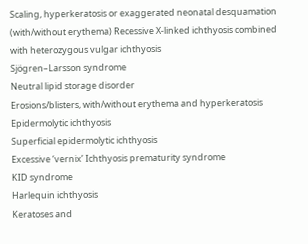Scaling, hyperkeratosis or exaggerated neonatal desquamation (with/without erythema) Recessive X-linked ichthyosis combined with heterozygous vulgar ichthyosis
Sjögren–Larsson syndrome
Neutral lipid storage disorder
Erosions/blisters, with/without erythema and hyperkeratosis Epidermolytic ichthyosis
Superficial epidermolytic ichthyosis
Excessive ‘vernix’ Ichthyosis prematurity syndrome
KID syndrome
Harlequin ichthyosis
Keratoses and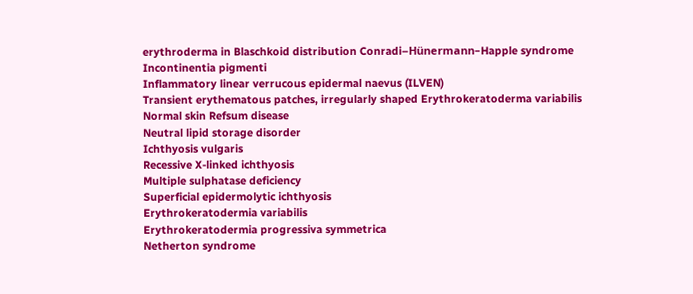erythroderma in Blaschkoid distribution Conradi–Hünermann–Happle syndrome
Incontinentia pigmenti
Inflammatory linear verrucous epidermal naevus (ILVEN)
Transient erythematous patches, irregularly shaped Erythrokeratoderma variabilis
Normal skin Refsum disease
Neutral lipid storage disorder
Ichthyosis vulgaris
Recessive X-linked ichthyosis
Multiple sulphatase deficiency
Superficial epidermolytic ichthyosis
Erythrokeratodermia variabilis
Erythrokeratodermia progressiva symmetrica
Netherton syndrome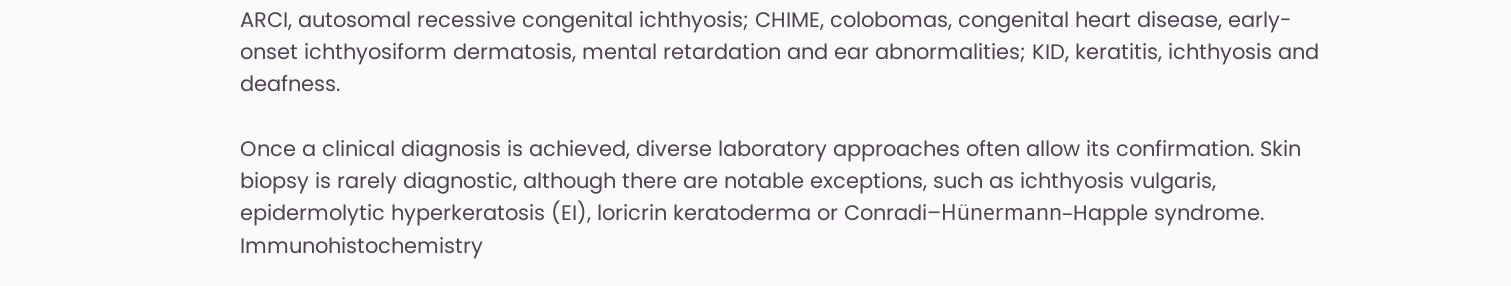ARCI, autosomal recessive congenital ichthyosis; CHIME, colobomas, congenital heart disease, early-onset ichthyosiform dermatosis, mental retardation and ear abnormalities; KID, keratitis, ichthyosis and deafness.

Once a clinical diagnosis is achieved, diverse laboratory approaches often allow its confirmation. Skin biopsy is rarely diagnostic, although there are notable exceptions, such as ichthyosis vulgaris, epidermolytic hyperkeratosis (EI), loricrin keratoderma or Conradi–Hünermann–Happle syndrome. Immunohistochemistry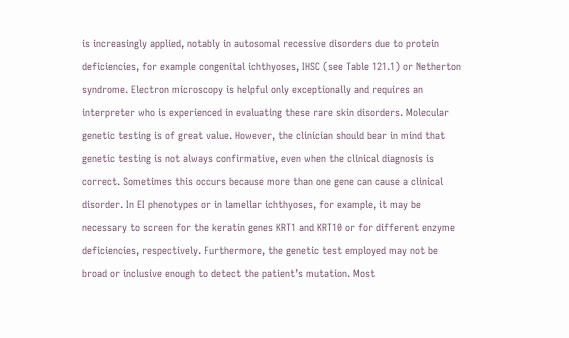is increasingly applied, notably in autosomal recessive disorders due to protein deficiencies, for example congenital ichthyoses, IHSC (see Table 121.1) or Netherton syndrome. Electron microscopy is helpful only exceptionally and requires an interpreter who is experienced in evaluating these rare skin disorders. Molecular genetic testing is of great value. However, the clinician should bear in mind that genetic testing is not always confirmative, even when the clinical diagnosis is correct. Sometimes this occurs because more than one gene can cause a clinical disorder. In EI phenotypes or in lamellar ichthyoses, for example, it may be necessary to screen for the keratin genes KRT1 and KRT10 or for different enzyme deficiencies, respectively. Furthermore, the genetic test employed may not be broad or inclusive enough to detect the patient’s mutation. Most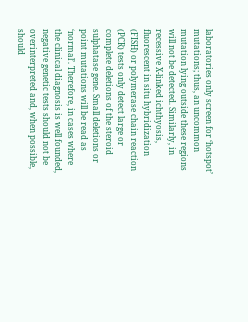laboratories only screen for ‘hotspot’ mutations; thus, an uncommon mutation lying outside these regions will not be detected. Similarly, in recessive X-linked ichthyosis, fluorescent in situ hybridization (FISH) or polymerase chain reaction (PCR) tests only detect large or complete deletions of the steroid sulphatase gene. Small deletions or point mutations will be read as ‘normal’. Therefore, in cases where the clinical diagnosis is well founded, negative genetic tests should not be overinterpreted and, when possible, should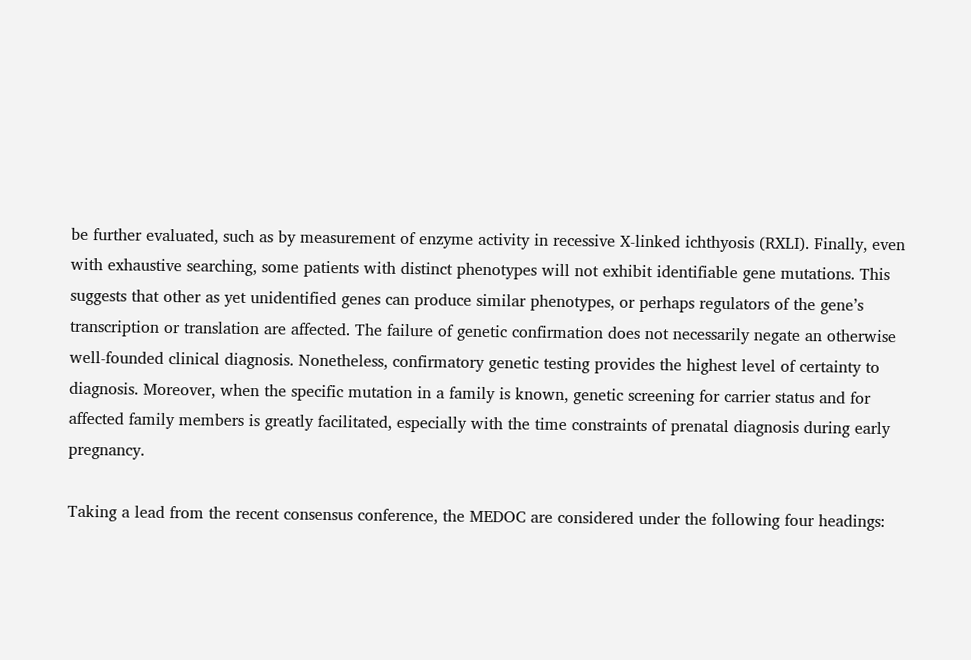be further evaluated, such as by measurement of enzyme activity in recessive X-linked ichthyosis (RXLI). Finally, even with exhaustive searching, some patients with distinct phenotypes will not exhibit identifiable gene mutations. This suggests that other as yet unidentified genes can produce similar phenotypes, or perhaps regulators of the gene’s transcription or translation are affected. The failure of genetic confirmation does not necessarily negate an otherwise well-founded clinical diagnosis. Nonetheless, confirmatory genetic testing provides the highest level of certainty to diagnosis. Moreover, when the specific mutation in a family is known, genetic screening for carrier status and for affected family members is greatly facilitated, especially with the time constraints of prenatal diagnosis during early pregnancy.

Taking a lead from the recent consensus conference, the MEDOC are considered under the following four headings: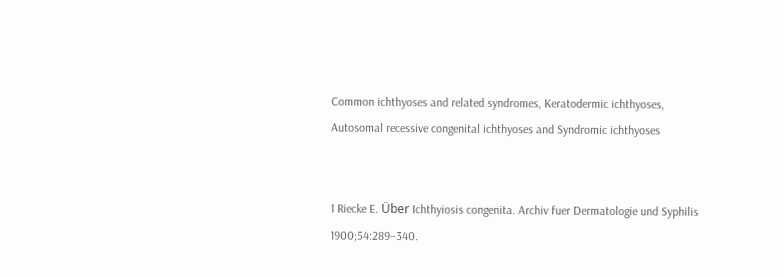Common ichthyoses and related syndromes, Keratodermic ichthyoses, Autosomal recessive congenital ichthyoses and Syndromic ichthyoses


1 Riecke E. Über Ichthyiosis congenita. Archiv fuer Dermatologie und Syphilis 1900;54:289–340.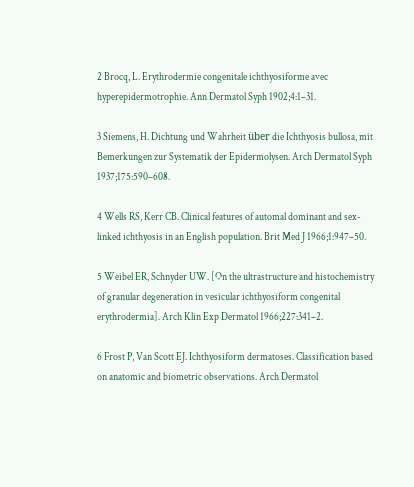2 Brocq, L. Erythrodermie congenitale ichthyosiforme avec hyperepidermotrophie. Ann Dermatol Syph 1902;4:1–31.

3 Siemens, H. Dichtung und Wahrheit über die Ichthyosis bullosa, mit Bemerkungen zur Systematik der Epidermolysen. Arch Dermatol Syph 1937;175:590–608.

4 Wells RS, Kerr CB. Clinical features of automal dominant and sex-linked ichthyosis in an English population. Brit Med J 1966;1:947–50.

5 Weibel ER, Schnyder UW. [On the ultrastructure and histochemistry of granular degeneration in vesicular ichthyosiform congenital erythrodermia]. Arch Klin Exp Dermatol 1966;227:341–2.

6 Frost P, Van Scott EJ. Ichthyosiform dermatoses. Classification based on anatomic and biometric observations. Arch Dermatol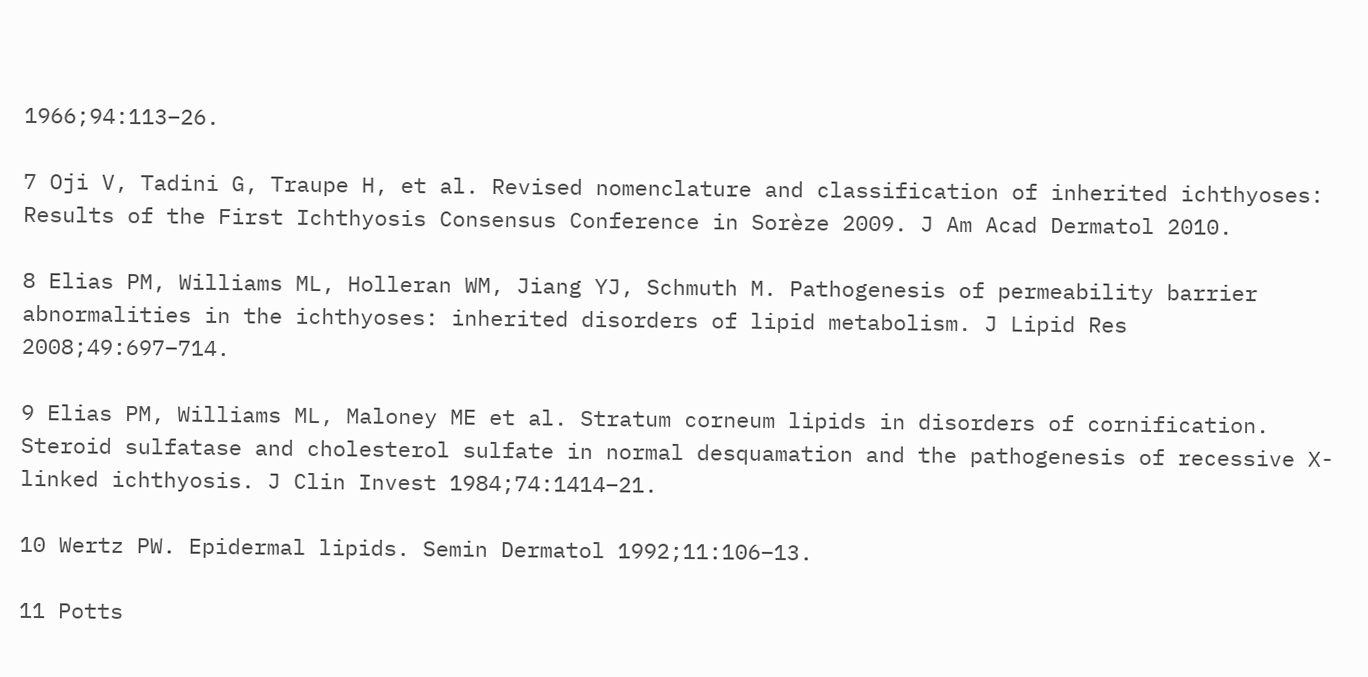1966;94:113–26.

7 Oji V, Tadini G, Traupe H, et al. Revised nomenclature and classification of inherited ichthyoses: Results of the First Ichthyosis Consensus Conference in Sorèze 2009. J Am Acad Dermatol 2010.

8 Elias PM, Williams ML, Holleran WM, Jiang YJ, Schmuth M. Pathogenesis of permeability barrier abnormalities in the ichthyoses: inherited disorders of lipid metabolism. J Lipid Res 2008;49:697–714.

9 Elias PM, Williams ML, Maloney ME et al. Stratum corneum lipids in disorders of cornification. Steroid sulfatase and cholesterol sulfate in normal desquamation and the pathogenesis of recessive X-linked ichthyosis. J Clin Invest 1984;74:1414–21.

10 Wertz PW. Epidermal lipids. Semin Dermatol 1992;11:106–13.

11 Potts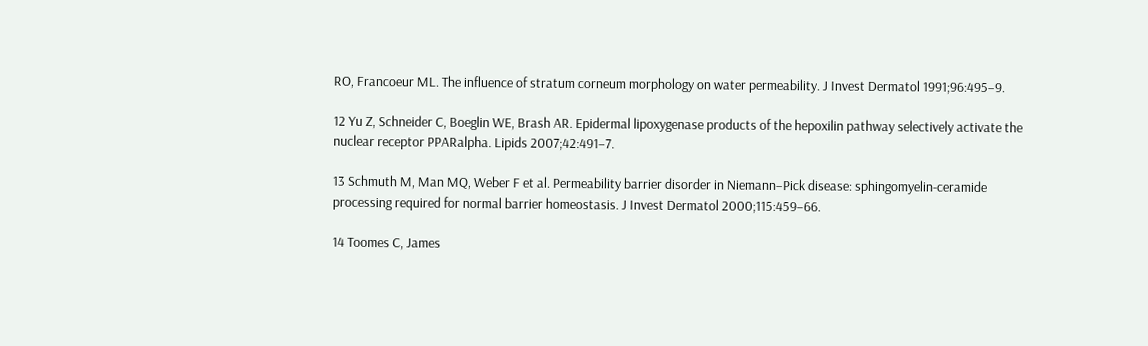RO, Francoeur ML. The influence of stratum corneum morphology on water permeability. J Invest Dermatol 1991;96:495–9.

12 Yu Z, Schneider C, Boeglin WE, Brash AR. Epidermal lipoxygenase products of the hepoxilin pathway selectively activate the nuclear receptor PPARalpha. Lipids 2007;42:491–7.

13 Schmuth M, Man MQ, Weber F et al. Permeability barrier disorder in Niemann–Pick disease: sphingomyelin-ceramide processing required for normal barrier homeostasis. J Invest Dermatol 2000;115:459–66.

14 Toomes C, James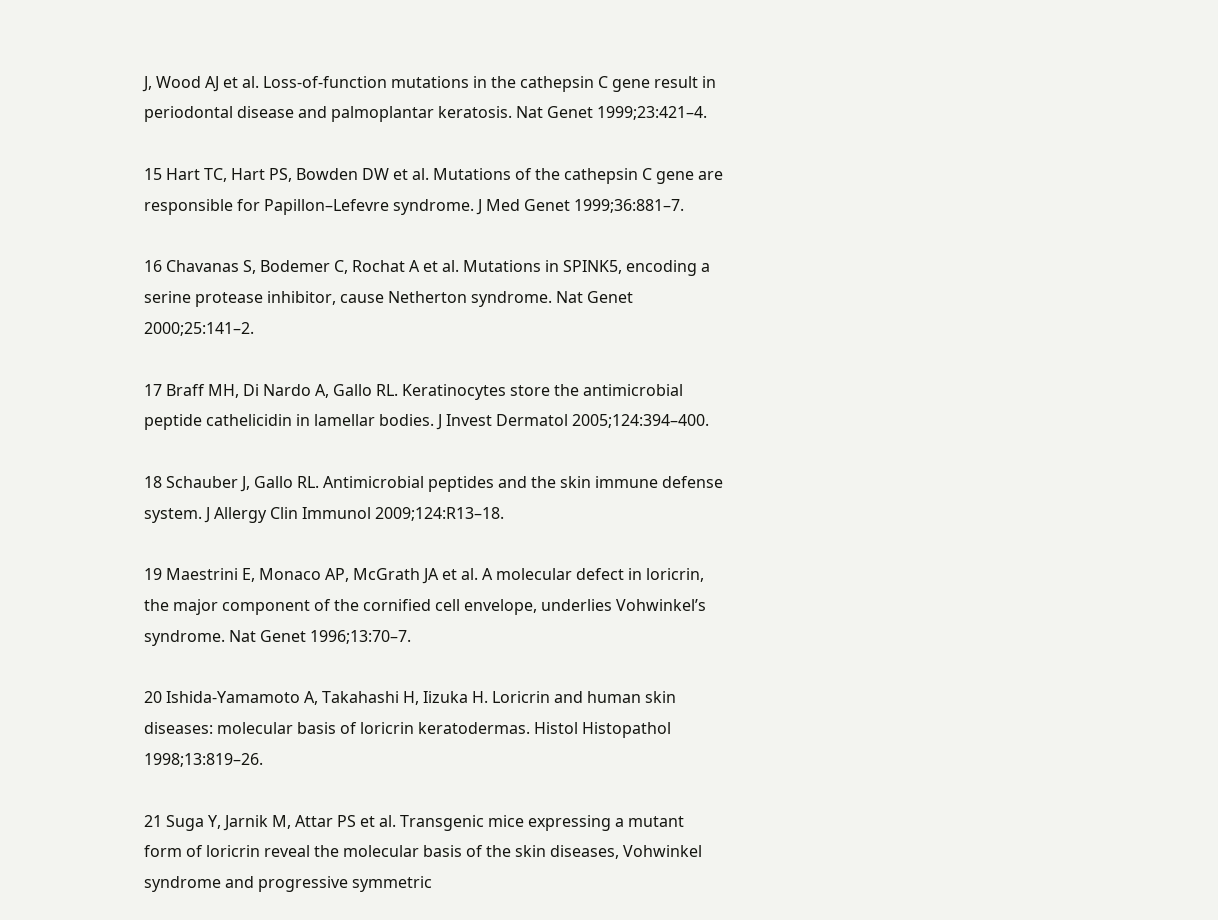J, Wood AJ et al. Loss-of-function mutations in the cathepsin C gene result in periodontal disease and palmoplantar keratosis. Nat Genet 1999;23:421–4.

15 Hart TC, Hart PS, Bowden DW et al. Mutations of the cathepsin C gene are responsible for Papillon–Lefevre syndrome. J Med Genet 1999;36:881–7.

16 Chavanas S, Bodemer C, Rochat A et al. Mutations in SPINK5, encoding a serine protease inhibitor, cause Netherton syndrome. Nat Genet 2000;25:141–2.

17 Braff MH, Di Nardo A, Gallo RL. Keratinocytes store the antimicrobial peptide cathelicidin in lamellar bodies. J Invest Dermatol 2005;124:394–400.

18 Schauber J, Gallo RL. Antimicrobial peptides and the skin immune defense system. J Allergy Clin Immunol 2009;124:R13–18.

19 Maestrini E, Monaco AP, McGrath JA et al. A molecular defect in loricrin, the major component of the cornified cell envelope, underlies Vohwinkel’s syndrome. Nat Genet 1996;13:70–7.

20 Ishida-Yamamoto A, Takahashi H, Iizuka H. Loricrin and human skin diseases: molecular basis of loricrin keratodermas. Histol Histopathol 1998;13:819–26.

21 Suga Y, Jarnik M, Attar PS et al. Transgenic mice expressing a mutant form of loricrin reveal the molecular basis of the skin diseases, Vohwinkel syndrome and progressive symmetric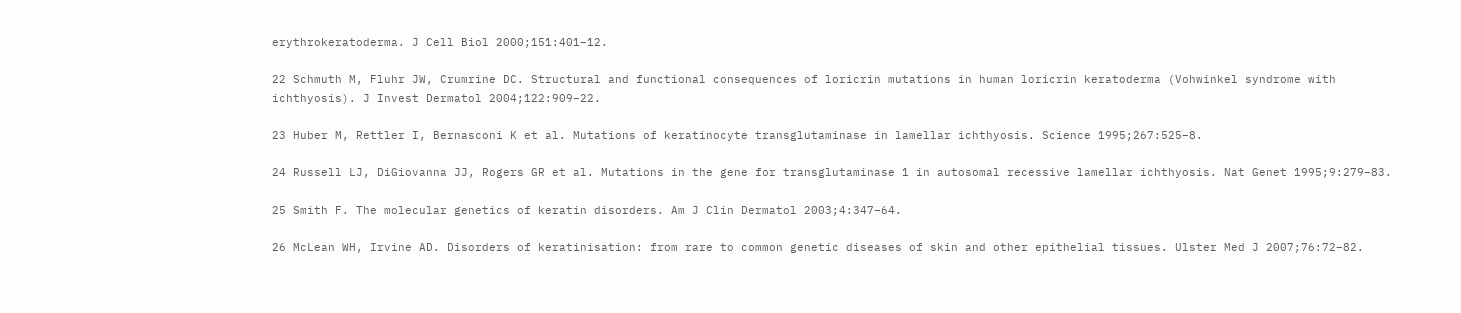erythrokeratoderma. J Cell Biol 2000;151:401–12.

22 Schmuth M, Fluhr JW, Crumrine DC. Structural and functional consequences of loricrin mutations in human loricrin keratoderma (Vohwinkel syndrome with ichthyosis). J Invest Dermatol 2004;122:909–22.

23 Huber M, Rettler I, Bernasconi K et al. Mutations of keratinocyte transglutaminase in lamellar ichthyosis. Science 1995;267:525–8.

24 Russell LJ, DiGiovanna JJ, Rogers GR et al. Mutations in the gene for transglutaminase 1 in autosomal recessive lamellar ichthyosis. Nat Genet 1995;9:279–83.

25 Smith F. The molecular genetics of keratin disorders. Am J Clin Dermatol 2003;4:347–64.

26 McLean WH, Irvine AD. Disorders of keratinisation: from rare to common genetic diseases of skin and other epithelial tissues. Ulster Med J 2007;76:72–82.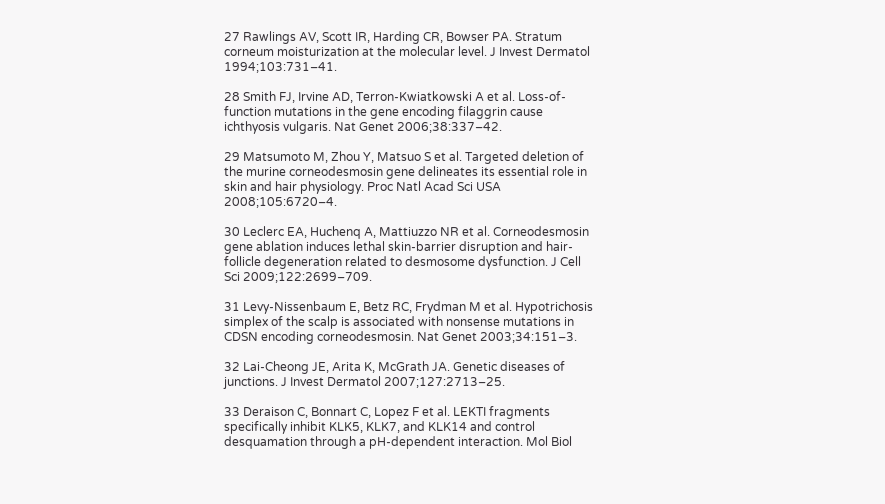27 Rawlings AV, Scott IR, Harding CR, Bowser PA. Stratum corneum moisturization at the molecular level. J Invest Dermatol 1994;103:731–41.

28 Smith FJ, Irvine AD, Terron-Kwiatkowski A et al. Loss-of-function mutations in the gene encoding filaggrin cause ichthyosis vulgaris. Nat Genet 2006;38:337–42.

29 Matsumoto M, Zhou Y, Matsuo S et al. Targeted deletion of the murine corneodesmosin gene delineates its essential role in skin and hair physiology. Proc Natl Acad Sci USA 2008;105:6720–4.

30 Leclerc EA, Huchenq A, Mattiuzzo NR et al. Corneodesmosin gene ablation induces lethal skin-barrier disruption and hair-follicle degeneration related to desmosome dysfunction. J Cell Sci 2009;122:2699–709.

31 Levy-Nissenbaum E, Betz RC, Frydman M et al. Hypotrichosis simplex of the scalp is associated with nonsense mutations in CDSN encoding corneodesmosin. Nat Genet 2003;34:151–3.

32 Lai-Cheong JE, Arita K, McGrath JA. Genetic diseases of junctions. J Invest Dermatol 2007;127:2713–25.

33 Deraison C, Bonnart C, Lopez F et al. LEKTI fragments specifically inhibit KLK5, KLK7, and KLK14 and control desquamation through a pH-dependent interaction. Mol Biol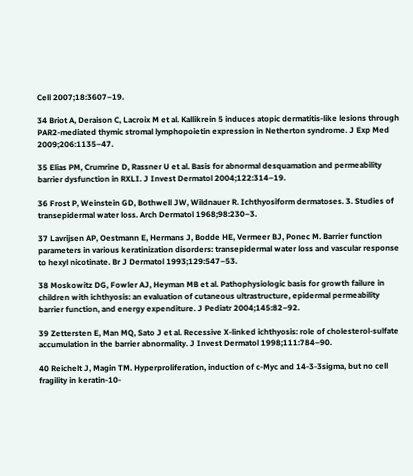Cell 2007;18:3607–19.

34 Briot A, Deraison C, Lacroix M et al. Kallikrein 5 induces atopic dermatitis-like lesions through PAR2-mediated thymic stromal lymphopoietin expression in Netherton syndrome. J Exp Med 2009;206:1135–47.

35 Elias PM, Crumrine D, Rassner U et al. Basis for abnormal desquamation and permeability barrier dysfunction in RXLI. J Invest Dermatol 2004;122:314–19.

36 Frost P, Weinstein GD, Bothwell JW, Wildnauer R. Ichthyosiform dermatoses. 3. Studies of transepidermal water loss. Arch Dermatol 1968;98:230–3.

37 Lavrijsen AP, Oestmann E, Hermans J, Bodde HE, Vermeer BJ, Ponec M. Barrier function parameters in various keratinization disorders: transepidermal water loss and vascular response to hexyl nicotinate. Br J Dermatol 1993;129:547–53.

38 Moskowitz DG, Fowler AJ, Heyman MB et al. Pathophysiologic basis for growth failure in children with ichthyosis: an evaluation of cutaneous ultrastructure, epidermal permeability barrier function, and energy expenditure. J Pediatr 2004;145:82–92.

39 Zettersten E, Man MQ, Sato J et al. Recessive X-linked ichthyosis: role of cholesterol-sulfate accumulation in the barrier abnormality. J Invest Dermatol 1998;111:784–90.

40 Reichelt J, Magin TM. Hyperproliferation, induction of c-Myc and 14-3-3sigma, but no cell fragility in keratin-10-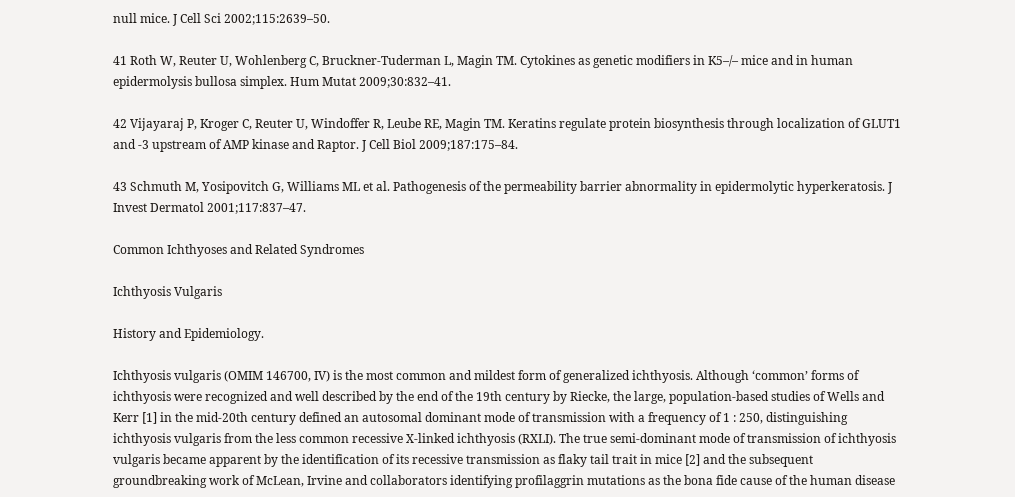null mice. J Cell Sci 2002;115:2639–50.

41 Roth W, Reuter U, Wohlenberg C, Bruckner-Tuderman L, Magin TM. Cytokines as genetic modifiers in K5–/– mice and in human epidermolysis bullosa simplex. Hum Mutat 2009;30:832–41.

42 Vijayaraj P, Kroger C, Reuter U, Windoffer R, Leube RE, Magin TM. Keratins regulate protein biosynthesis through localization of GLUT1 and -3 upstream of AMP kinase and Raptor. J Cell Biol 2009;187:175–84.

43 Schmuth M, Yosipovitch G, Williams ML et al. Pathogenesis of the permeability barrier abnormality in epidermolytic hyperkeratosis. J Invest Dermatol 2001;117:837–47.

Common Ichthyoses and Related Syndromes

Ichthyosis Vulgaris

History and Epidemiology.

Ichthyosis vulgaris (OMIM 146700, IV) is the most common and mildest form of generalized ichthyosis. Although ‘common’ forms of ichthyosis were recognized and well described by the end of the 19th century by Riecke, the large, population-based studies of Wells and Kerr [1] in the mid-20th century defined an autosomal dominant mode of transmission with a frequency of 1 : 250, distinguishing ichthyosis vulgaris from the less common recessive X-linked ichthyosis (RXLI). The true semi-dominant mode of transmission of ichthyosis vulgaris became apparent by the identification of its recessive transmission as flaky tail trait in mice [2] and the subsequent groundbreaking work of McLean, Irvine and collaborators identifying profilaggrin mutations as the bona fide cause of the human disease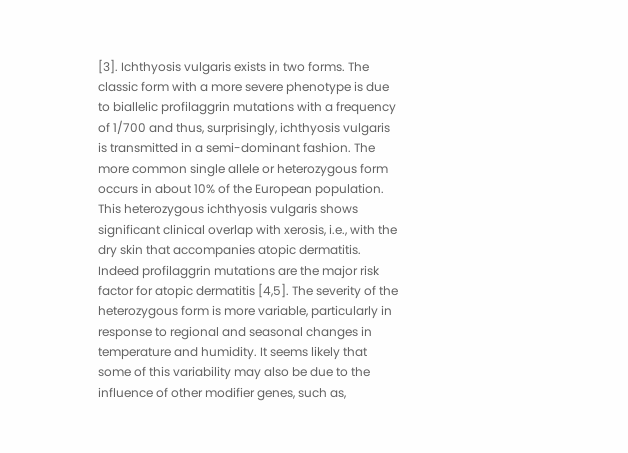[3]. Ichthyosis vulgaris exists in two forms. The classic form with a more severe phenotype is due to biallelic profilaggrin mutations with a frequency of 1/700 and thus, surprisingly, ichthyosis vulgaris is transmitted in a semi-dominant fashion. The more common single allele or heterozygous form occurs in about 10% of the European population. This heterozygous ichthyosis vulgaris shows significant clinical overlap with xerosis, i.e., with the dry skin that accompanies atopic dermatitis. Indeed profilaggrin mutations are the major risk factor for atopic dermatitis [4,5]. The severity of the heterozygous form is more variable, particularly in response to regional and seasonal changes in temperature and humidity. It seems likely that some of this variability may also be due to the influence of other modifier genes, such as,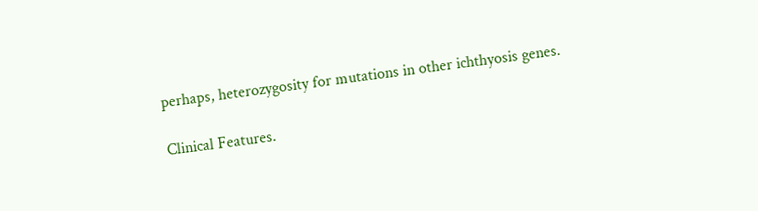perhaps, heterozygosity for mutations in other ichthyosis genes.

Clinical Features.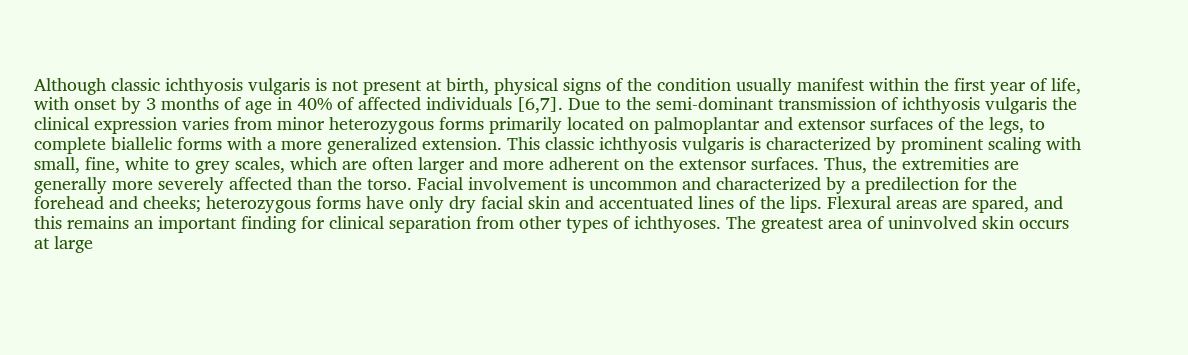Although classic ichthyosis vulgaris is not present at birth, physical signs of the condition usually manifest within the first year of life, with onset by 3 months of age in 40% of affected individuals [6,7]. Due to the semi-dominant transmission of ichthyosis vulgaris the clinical expression varies from minor heterozygous forms primarily located on palmoplantar and extensor surfaces of the legs, to complete biallelic forms with a more generalized extension. This classic ichthyosis vulgaris is characterized by prominent scaling with small, fine, white to grey scales, which are often larger and more adherent on the extensor surfaces. Thus, the extremities are generally more severely affected than the torso. Facial involvement is uncommon and characterized by a predilection for the forehead and cheeks; heterozygous forms have only dry facial skin and accentuated lines of the lips. Flexural areas are spared, and this remains an important finding for clinical separation from other types of ichthyoses. The greatest area of uninvolved skin occurs at large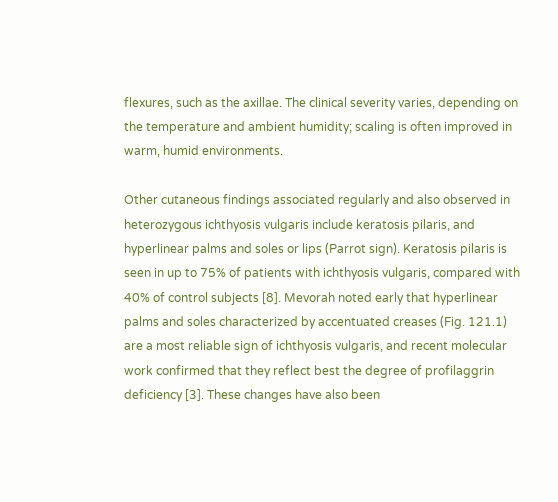flexures, such as the axillae. The clinical severity varies, depending on the temperature and ambient humidity; scaling is often improved in warm, humid environments.

Other cutaneous findings associated regularly and also observed in heterozygous ichthyosis vulgaris include keratosis pilaris, and hyperlinear palms and soles or lips (Parrot sign). Keratosis pilaris is seen in up to 75% of patients with ichthyosis vulgaris, compared with 40% of control subjects [8]. Mevorah noted early that hyperlinear palms and soles characterized by accentuated creases (Fig. 121.1) are a most reliable sign of ichthyosis vulgaris, and recent molecular work confirmed that they reflect best the degree of profilaggrin deficiency [3]. These changes have also been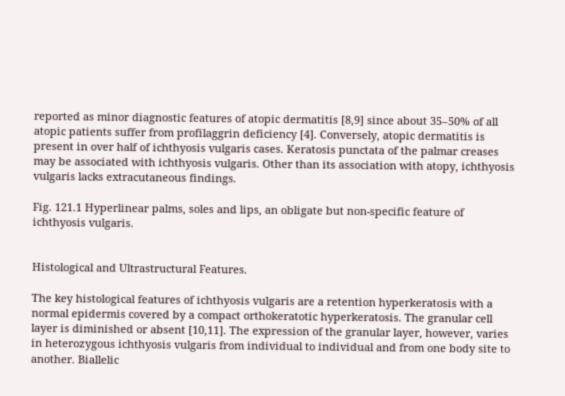reported as minor diagnostic features of atopic dermatitis [8,9] since about 35–50% of all atopic patients suffer from profilaggrin deficiency [4]. Conversely, atopic dermatitis is present in over half of ichthyosis vulgaris cases. Keratosis punctata of the palmar creases may be associated with ichthyosis vulgaris. Other than its association with atopy, ichthyosis vulgaris lacks extracutaneous findings.

Fig. 121.1 Hyperlinear palms, soles and lips, an obligate but non-specific feature of ichthyosis vulgaris.


Histological and Ultrastructural Features.

The key histological features of ichthyosis vulgaris are a retention hyperkeratosis with a normal epidermis covered by a compact orthokeratotic hyperkeratosis. The granular cell layer is diminished or absent [10,11]. The expression of the granular layer, however, varies in heterozygous ichthyosis vulgaris from individual to individual and from one body site to another. Biallelic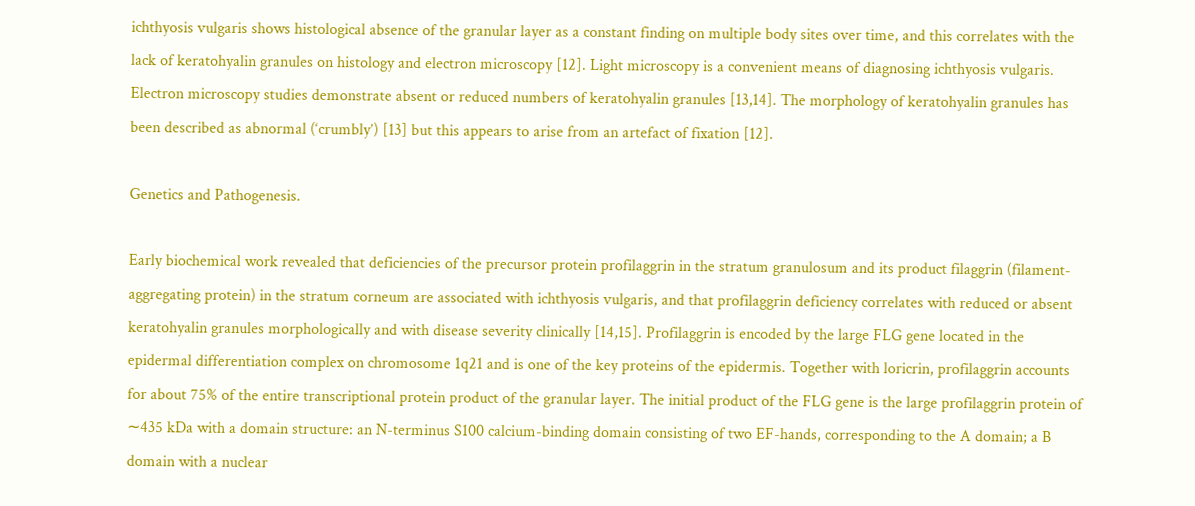ichthyosis vulgaris shows histological absence of the granular layer as a constant finding on multiple body sites over time, and this correlates with the lack of keratohyalin granules on histology and electron microscopy [12]. Light microscopy is a convenient means of diagnosing ichthyosis vulgaris. Electron microscopy studies demonstrate absent or reduced numbers of keratohyalin granules [13,14]. The morphology of keratohyalin granules has been described as abnormal (‘crumbly’) [13] but this appears to arise from an artefact of fixation [12].

Genetics and Pathogenesis.

Early biochemical work revealed that deficiencies of the precursor protein profilaggrin in the stratum granulosum and its product filaggrin (filament-aggregating protein) in the stratum corneum are associated with ichthyosis vulgaris, and that profilaggrin deficiency correlates with reduced or absent keratohyalin granules morphologically and with disease severity clinically [14,15]. Profilaggrin is encoded by the large FLG gene located in the epidermal differentiation complex on chromosome 1q21 and is one of the key proteins of the epidermis. Together with loricrin, profilaggrin accounts for about 75% of the entire transcriptional protein product of the granular layer. The initial product of the FLG gene is the large profilaggrin protein of ∼435 kDa with a domain structure: an N-terminus S100 calcium-binding domain consisting of two EF-hands, corresponding to the A domain; a B domain with a nuclear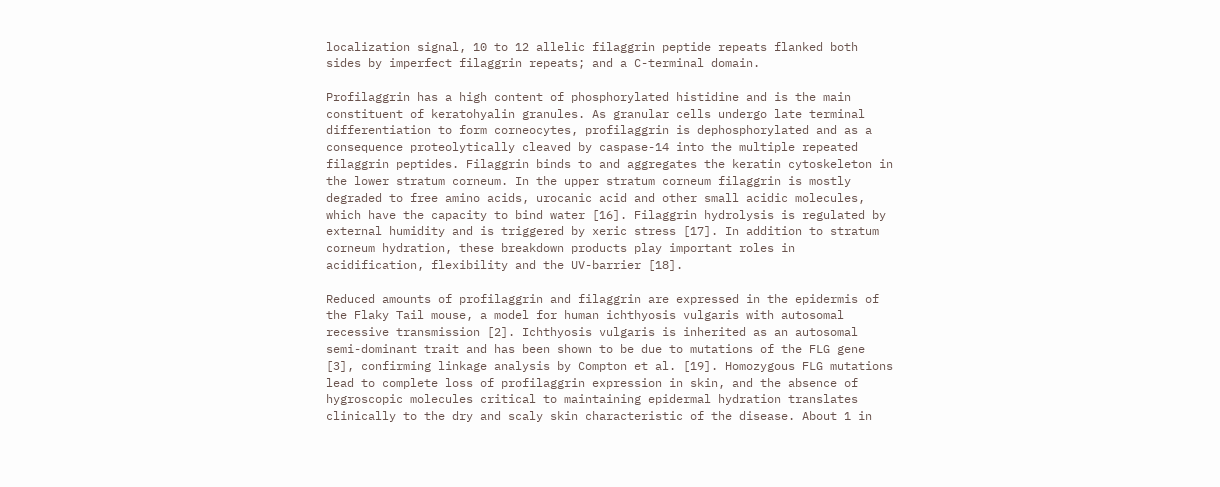localization signal, 10 to 12 allelic filaggrin peptide repeats flanked both sides by imperfect filaggrin repeats; and a C-terminal domain.

Profilaggrin has a high content of phosphorylated histidine and is the main constituent of keratohyalin granules. As granular cells undergo late terminal differentiation to form corneocytes, profilaggrin is dephosphorylated and as a consequence proteolytically cleaved by caspase-14 into the multiple repeated filaggrin peptides. Filaggrin binds to and aggregates the keratin cytoskeleton in the lower stratum corneum. In the upper stratum corneum filaggrin is mostly degraded to free amino acids, urocanic acid and other small acidic molecules, which have the capacity to bind water [16]. Filaggrin hydrolysis is regulated by external humidity and is triggered by xeric stress [17]. In addition to stratum corneum hydration, these breakdown products play important roles in acidification, flexibility and the UV-barrier [18].

Reduced amounts of profilaggrin and filaggrin are expressed in the epidermis of the Flaky Tail mouse, a model for human ichthyosis vulgaris with autosomal recessive transmission [2]. Ichthyosis vulgaris is inherited as an autosomal semi-dominant trait and has been shown to be due to mutations of the FLG gene [3], confirming linkage analysis by Compton et al. [19]. Homozygous FLG mutations lead to complete loss of profilaggrin expression in skin, and the absence of hygroscopic molecules critical to maintaining epidermal hydration translates clinically to the dry and scaly skin characteristic of the disease. About 1 in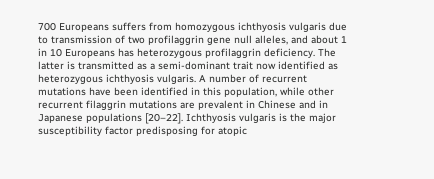700 Europeans suffers from homozygous ichthyosis vulgaris due to transmission of two profilaggrin gene null alleles, and about 1 in 10 Europeans has heterozygous profilaggrin deficiency. The latter is transmitted as a semi-dominant trait now identified as heterozygous ichthyosis vulgaris. A number of recurrent mutations have been identified in this population, while other recurrent filaggrin mutations are prevalent in Chinese and in Japanese populations [20–22]. Ichthyosis vulgaris is the major susceptibility factor predisposing for atopic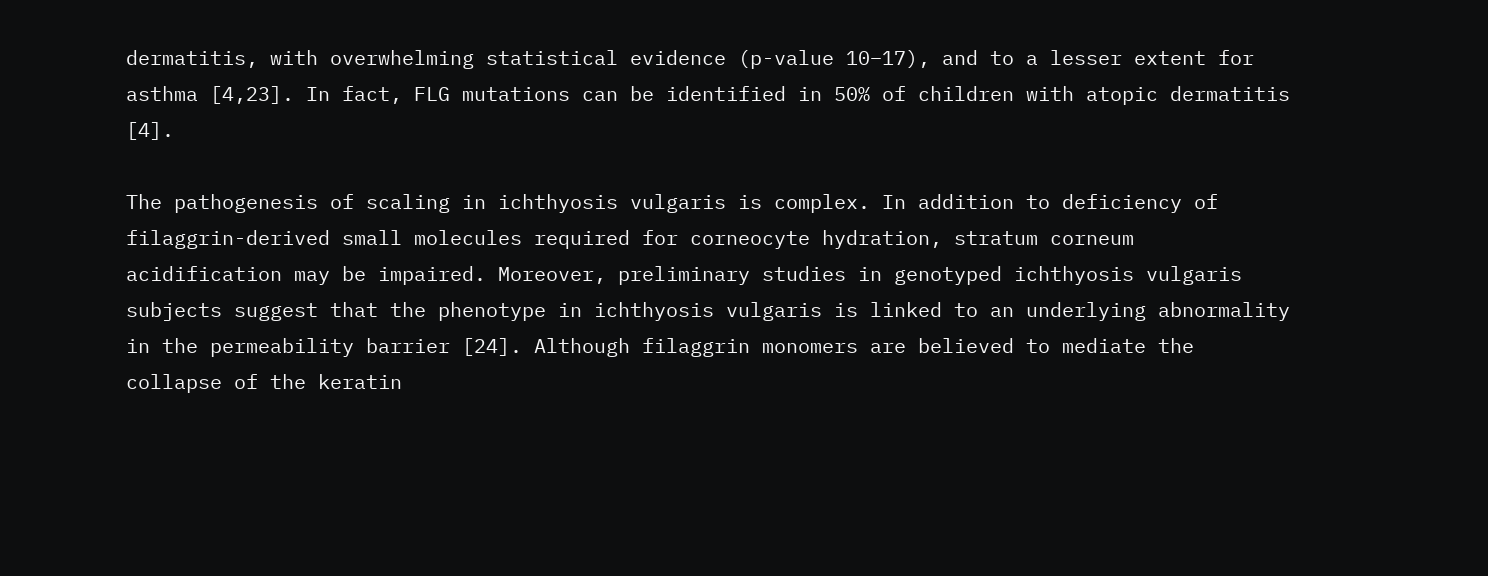dermatitis, with overwhelming statistical evidence (p-value 10−17), and to a lesser extent for asthma [4,23]. In fact, FLG mutations can be identified in 50% of children with atopic dermatitis [4].

The pathogenesis of scaling in ichthyosis vulgaris is complex. In addition to deficiency of filaggrin-derived small molecules required for corneocyte hydration, stratum corneum acidification may be impaired. Moreover, preliminary studies in genotyped ichthyosis vulgaris subjects suggest that the phenotype in ichthyosis vulgaris is linked to an underlying abnormality in the permeability barrier [24]. Although filaggrin monomers are believed to mediate the collapse of the keratin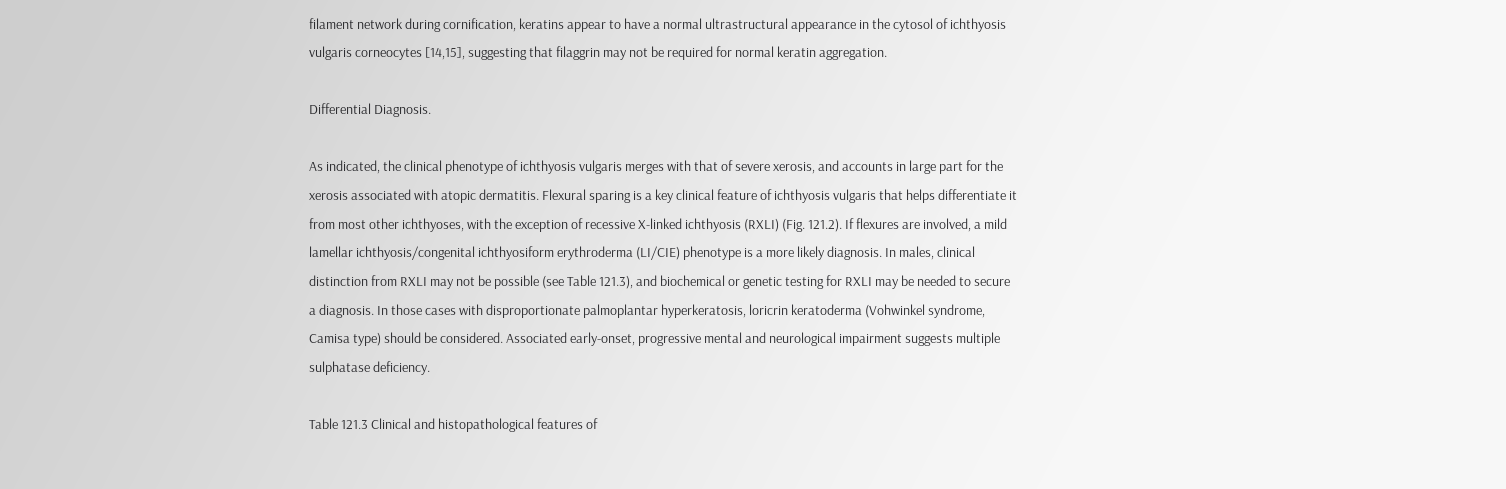filament network during cornification, keratins appear to have a normal ultrastructural appearance in the cytosol of ichthyosis vulgaris corneocytes [14,15], suggesting that filaggrin may not be required for normal keratin aggregation.

Differential Diagnosis.

As indicated, the clinical phenotype of ichthyosis vulgaris merges with that of severe xerosis, and accounts in large part for the xerosis associated with atopic dermatitis. Flexural sparing is a key clinical feature of ichthyosis vulgaris that helps differentiate it from most other ichthyoses, with the exception of recessive X-linked ichthyosis (RXLI) (Fig. 121.2). If flexures are involved, a mild lamellar ichthyosis/congenital ichthyosiform erythroderma (LI/CIE) phenotype is a more likely diagnosis. In males, clinical distinction from RXLI may not be possible (see Table 121.3), and biochemical or genetic testing for RXLI may be needed to secure a diagnosis. In those cases with disproportionate palmoplantar hyperkeratosis, loricrin keratoderma (Vohwinkel syndrome, Camisa type) should be considered. Associated early-onset, progressive mental and neurological impairment suggests multiple sulphatase deficiency.

Table 121.3 Clinical and histopathological features of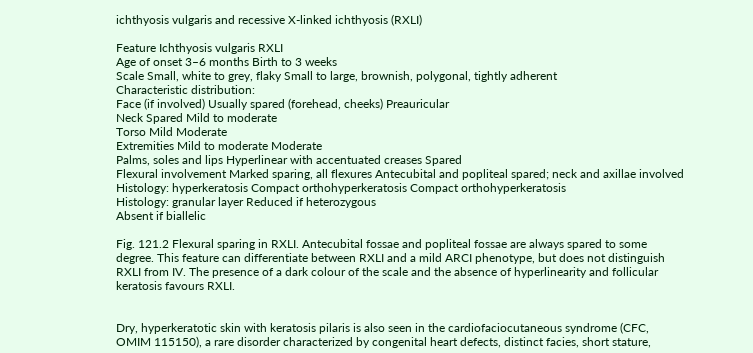ichthyosis vulgaris and recessive X-linked ichthyosis (RXLI)

Feature Ichthyosis vulgaris RXLI
Age of onset 3–6 months Birth to 3 weeks
Scale Small, white to grey, flaky Small to large, brownish, polygonal, tightly adherent
Characteristic distribution:
Face (if involved) Usually spared (forehead, cheeks) Preauricular
Neck Spared Mild to moderate
Torso Mild Moderate
Extremities Mild to moderate Moderate
Palms, soles and lips Hyperlinear with accentuated creases Spared
Flexural involvement Marked sparing, all flexures Antecubital and popliteal spared; neck and axillae involved
Histology: hyperkeratosis Compact orthohyperkeratosis Compact orthohyperkeratosis
Histology: granular layer Reduced if heterozygous
Absent if biallelic

Fig. 121.2 Flexural sparing in RXLI. Antecubital fossae and popliteal fossae are always spared to some degree. This feature can differentiate between RXLI and a mild ARCI phenotype, but does not distinguish RXLI from IV. The presence of a dark colour of the scale and the absence of hyperlinearity and follicular keratosis favours RXLI.


Dry, hyperkeratotic skin with keratosis pilaris is also seen in the cardiofaciocutaneous syndrome (CFC, OMIM 115150), a rare disorder characterized by congenital heart defects, distinct facies, short stature,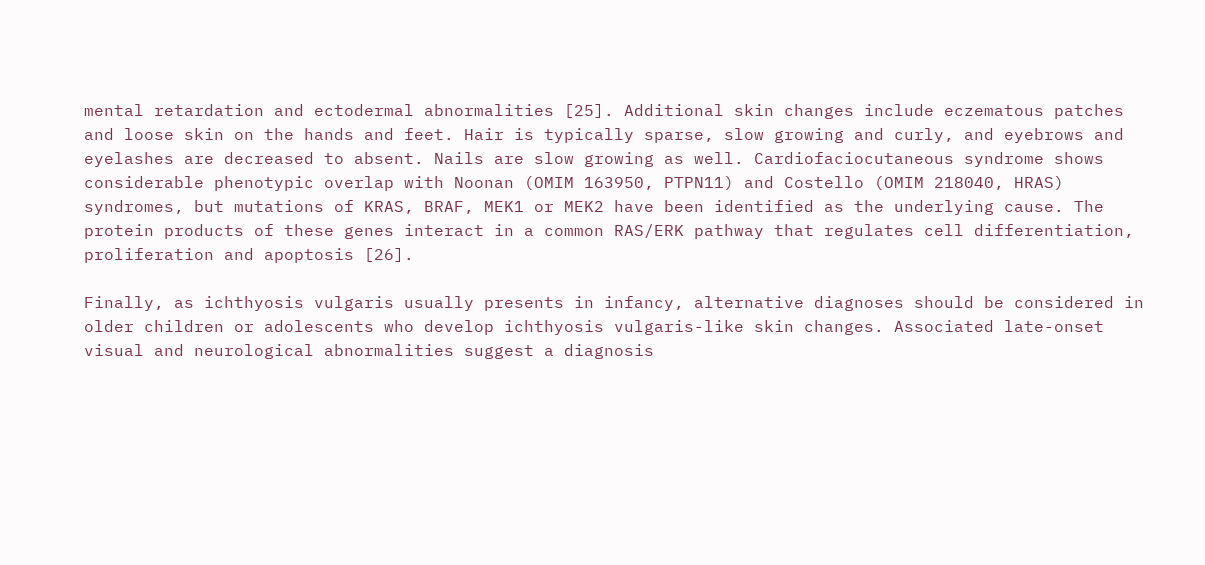mental retardation and ectodermal abnormalities [25]. Additional skin changes include eczematous patches and loose skin on the hands and feet. Hair is typically sparse, slow growing and curly, and eyebrows and eyelashes are decreased to absent. Nails are slow growing as well. Cardiofaciocutaneous syndrome shows considerable phenotypic overlap with Noonan (OMIM 163950, PTPN11) and Costello (OMIM 218040, HRAS) syndromes, but mutations of KRAS, BRAF, MEK1 or MEK2 have been identified as the underlying cause. The protein products of these genes interact in a common RAS/ERK pathway that regulates cell differentiation, proliferation and apoptosis [26].

Finally, as ichthyosis vulgaris usually presents in infancy, alternative diagnoses should be considered in older children or adolescents who develop ichthyosis vulgaris-like skin changes. Associated late-onset visual and neurological abnormalities suggest a diagnosis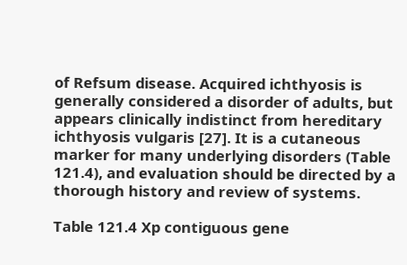of Refsum disease. Acquired ichthyosis is generally considered a disorder of adults, but appears clinically indistinct from hereditary ichthyosis vulgaris [27]. It is a cutaneous marker for many underlying disorders (Table 121.4), and evaluation should be directed by a thorough history and review of systems.

Table 121.4 Xp contiguous gene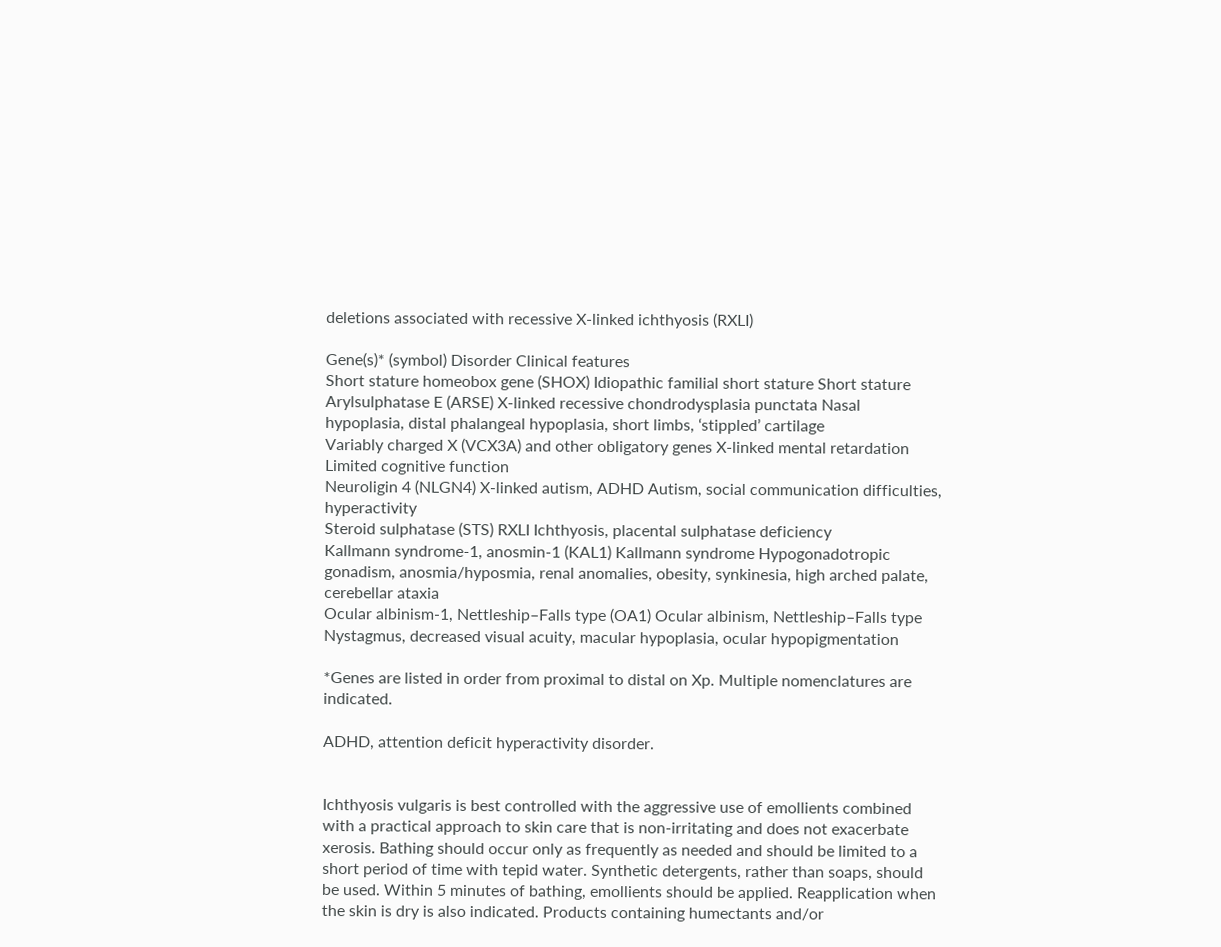deletions associated with recessive X-linked ichthyosis (RXLI)

Gene(s)* (symbol) Disorder Clinical features
Short stature homeobox gene (SHOX) Idiopathic familial short stature Short stature
Arylsulphatase E (ARSE) X-linked recessive chondrodysplasia punctata Nasal hypoplasia, distal phalangeal hypoplasia, short limbs, ‘stippled’ cartilage
Variably charged X (VCX3A) and other obligatory genes X-linked mental retardation Limited cognitive function
Neuroligin 4 (NLGN4) X-linked autism, ADHD Autism, social communication difficulties, hyperactivity
Steroid sulphatase (STS) RXLI Ichthyosis, placental sulphatase deficiency
Kallmann syndrome-1, anosmin-1 (KAL1) Kallmann syndrome Hypogonadotropic gonadism, anosmia/hyposmia, renal anomalies, obesity, synkinesia, high arched palate, cerebellar ataxia
Ocular albinism-1, Nettleship–Falls type (OA1) Ocular albinism, Nettleship–Falls type Nystagmus, decreased visual acuity, macular hypoplasia, ocular hypopigmentation

*Genes are listed in order from proximal to distal on Xp. Multiple nomenclatures are indicated.

ADHD, attention deficit hyperactivity disorder.


Ichthyosis vulgaris is best controlled with the aggressive use of emollients combined with a practical approach to skin care that is non-irritating and does not exacerbate xerosis. Bathing should occur only as frequently as needed and should be limited to a short period of time with tepid water. Synthetic detergents, rather than soaps, should be used. Within 5 minutes of bathing, emollients should be applied. Reapplication when the skin is dry is also indicated. Products containing humectants and/or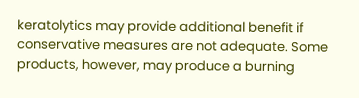keratolytics may provide additional benefit if conservative measures are not adequate. Some products, however, may produce a burning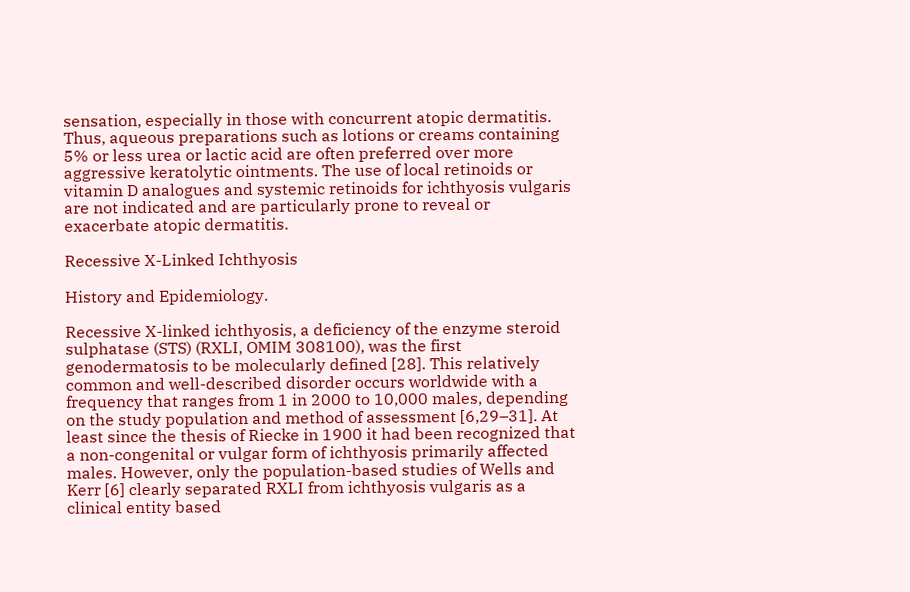sensation, especially in those with concurrent atopic dermatitis. Thus, aqueous preparations such as lotions or creams containing 5% or less urea or lactic acid are often preferred over more aggressive keratolytic ointments. The use of local retinoids or vitamin D analogues and systemic retinoids for ichthyosis vulgaris are not indicated and are particularly prone to reveal or exacerbate atopic dermatitis.

Recessive X-Linked Ichthyosis

History and Epidemiology.

Recessive X-linked ichthyosis, a deficiency of the enzyme steroid sulphatase (STS) (RXLI, OMIM 308100), was the first genodermatosis to be molecularly defined [28]. This relatively common and well-described disorder occurs worldwide with a frequency that ranges from 1 in 2000 to 10,000 males, depending on the study population and method of assessment [6,29–31]. At least since the thesis of Riecke in 1900 it had been recognized that a non-congenital or vulgar form of ichthyosis primarily affected males. However, only the population-based studies of Wells and Kerr [6] clearly separated RXLI from ichthyosis vulgaris as a clinical entity based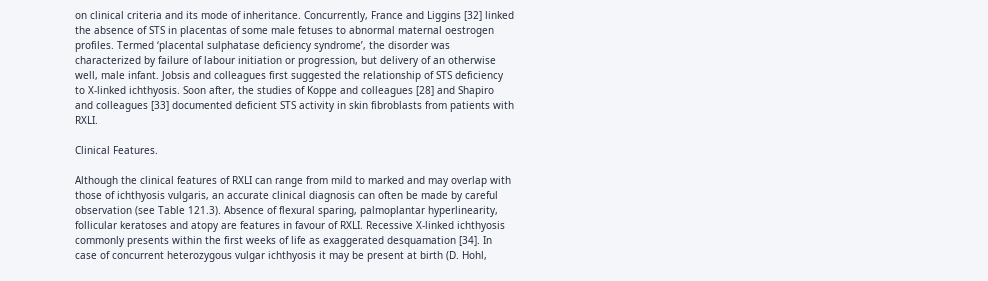on clinical criteria and its mode of inheritance. Concurrently, France and Liggins [32] linked the absence of STS in placentas of some male fetuses to abnormal maternal oestrogen profiles. Termed ‘placental sulphatase deficiency syndrome’, the disorder was characterized by failure of labour initiation or progression, but delivery of an otherwise well, male infant. Jobsis and colleagues first suggested the relationship of STS deficiency to X-linked ichthyosis. Soon after, the studies of Koppe and colleagues [28] and Shapiro and colleagues [33] documented deficient STS activity in skin fibroblasts from patients with RXLI.

Clinical Features.

Although the clinical features of RXLI can range from mild to marked and may overlap with those of ichthyosis vulgaris, an accurate clinical diagnosis can often be made by careful observation (see Table 121.3). Absence of flexural sparing, palmoplantar hyperlinearity, follicular keratoses and atopy are features in favour of RXLI. Recessive X-linked ichthyosis commonly presents within the first weeks of life as exaggerated desquamation [34]. In case of concurrent heterozygous vulgar ichthyosis it may be present at birth (D. Hohl,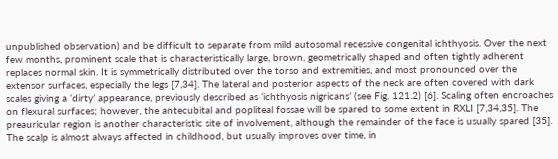unpublished observation) and be difficult to separate from mild autosomal recessive congenital ichthyosis. Over the next few months, prominent scale that is characteristically large, brown, geometrically shaped and often tightly adherent replaces normal skin. It is symmetrically distributed over the torso and extremities, and most pronounced over the extensor surfaces, especially the legs [7,34]. The lateral and posterior aspects of the neck are often covered with dark scales giving a ‘dirty’ appearance, previously described as ‘ichthyosis nigricans’ (see Fig. 121.2) [6]. Scaling often encroaches on flexural surfaces; however, the antecubital and popliteal fossae will be spared to some extent in RXLI [7,34,35]. The preauricular region is another characteristic site of involvement, although the remainder of the face is usually spared [35]. The scalp is almost always affected in childhood, but usually improves over time, in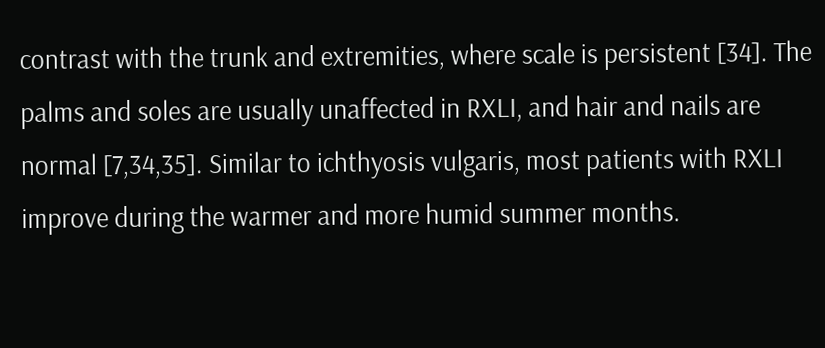contrast with the trunk and extremities, where scale is persistent [34]. The palms and soles are usually unaffected in RXLI, and hair and nails are normal [7,34,35]. Similar to ichthyosis vulgaris, most patients with RXLI improve during the warmer and more humid summer months.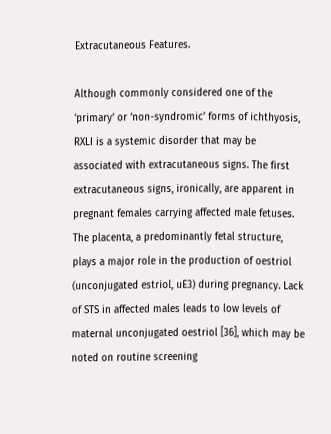Extracutaneous Features.

Although commonly considered one of the ‘primary’ or ‘non-syndromic’ forms of ichthyosis, RXLI is a systemic disorder that may be associated with extracutaneous signs. The first extracutaneous signs, ironically, are apparent in pregnant females carrying affected male fetuses. The placenta, a predominantly fetal structure, plays a major role in the production of oestriol (unconjugated estriol, uE3) during pregnancy. Lack of STS in affected males leads to low levels of maternal unconjugated oestriol [36], which may be noted on routine screening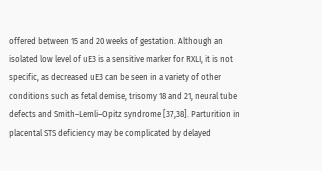offered between 15 and 20 weeks of gestation. Although an isolated low level of uE3 is a sensitive marker for RXLI, it is not specific, as decreased uE3 can be seen in a variety of other conditions such as fetal demise, trisomy 18 and 21, neural tube defects and Smith–Lemli–Opitz syndrome [37,38]. Parturition in placental STS deficiency may be complicated by delayed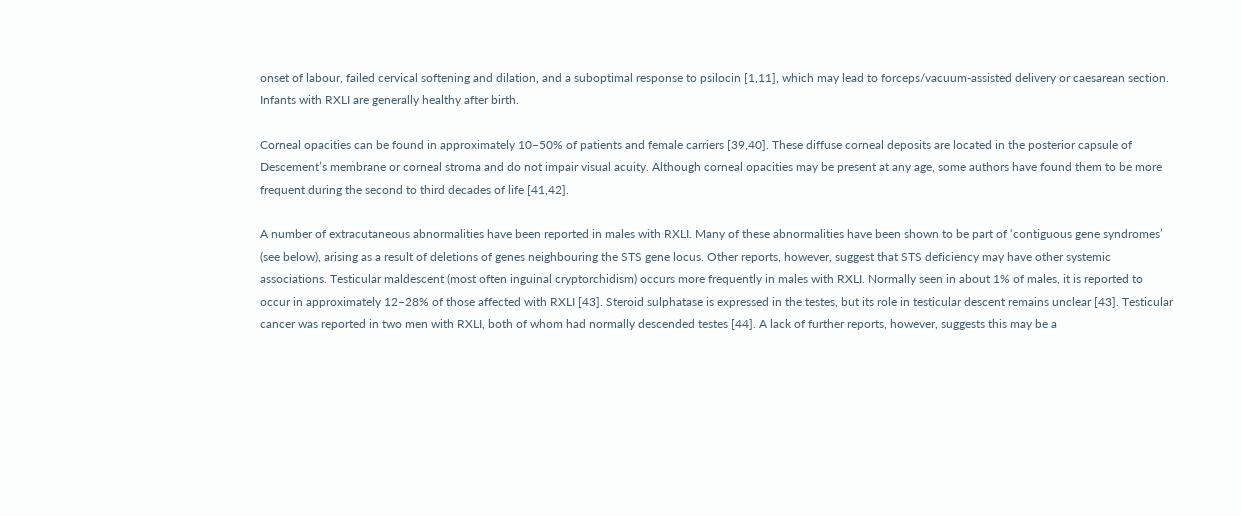onset of labour, failed cervical softening and dilation, and a suboptimal response to psilocin [1,11], which may lead to forceps/vacuum-assisted delivery or caesarean section. Infants with RXLI are generally healthy after birth.

Corneal opacities can be found in approximately 10–50% of patients and female carriers [39,40]. These diffuse corneal deposits are located in the posterior capsule of Descement’s membrane or corneal stroma and do not impair visual acuity. Although corneal opacities may be present at any age, some authors have found them to be more frequent during the second to third decades of life [41,42].

A number of extracutaneous abnormalities have been reported in males with RXLI. Many of these abnormalities have been shown to be part of ‘contiguous gene syndromes’ (see below), arising as a result of deletions of genes neighbouring the STS gene locus. Other reports, however, suggest that STS deficiency may have other systemic associations. Testicular maldescent (most often inguinal cryptorchidism) occurs more frequently in males with RXLI. Normally seen in about 1% of males, it is reported to occur in approximately 12–28% of those affected with RXLI [43]. Steroid sulphatase is expressed in the testes, but its role in testicular descent remains unclear [43]. Testicular cancer was reported in two men with RXLI, both of whom had normally descended testes [44]. A lack of further reports, however, suggests this may be a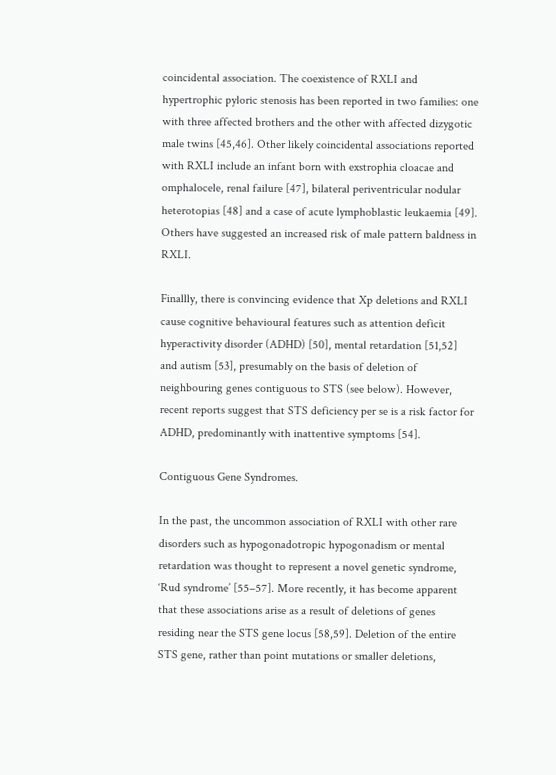coincidental association. The coexistence of RXLI and hypertrophic pyloric stenosis has been reported in two families: one with three affected brothers and the other with affected dizygotic male twins [45,46]. Other likely coincidental associations reported with RXLI include an infant born with exstrophia cloacae and omphalocele, renal failure [47], bilateral periventricular nodular heterotopias [48] and a case of acute lymphoblastic leukaemia [49]. Others have suggested an increased risk of male pattern baldness in RXLI.

Finallly, there is convincing evidence that Xp deletions and RXLI cause cognitive behavioural features such as attention deficit hyperactivity disorder (ADHD) [50], mental retardation [51,52] and autism [53], presumably on the basis of deletion of neighbouring genes contiguous to STS (see below). However, recent reports suggest that STS deficiency per se is a risk factor for ADHD, predominantly with inattentive symptoms [54].

Contiguous Gene Syndromes.

In the past, the uncommon association of RXLI with other rare disorders such as hypogonadotropic hypogonadism or mental retardation was thought to represent a novel genetic syndrome, ‘Rud syndrome’ [55–57]. More recently, it has become apparent that these associations arise as a result of deletions of genes residing near the STS gene locus [58,59]. Deletion of the entire STS gene, rather than point mutations or smaller deletions,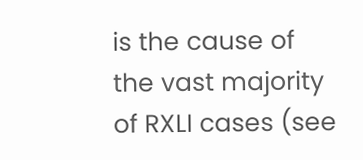is the cause of the vast majority of RXLI cases (see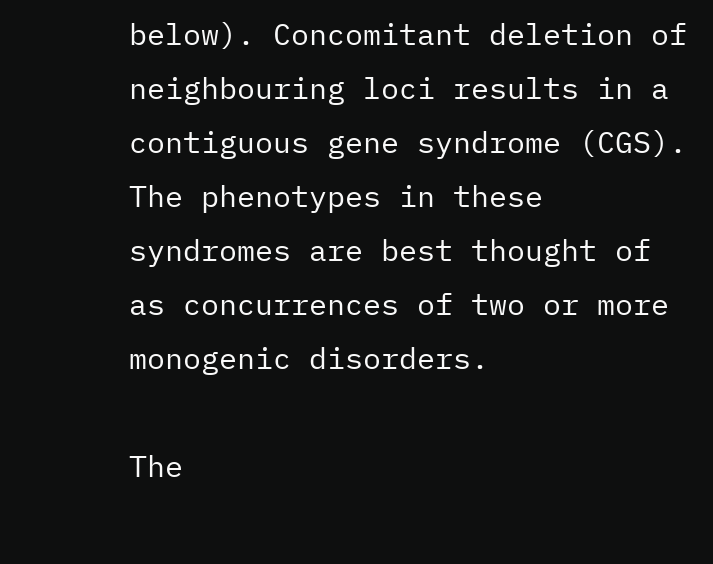below). Concomitant deletion of neighbouring loci results in a contiguous gene syndrome (CGS). The phenotypes in these syndromes are best thought of as concurrences of two or more monogenic disorders.

The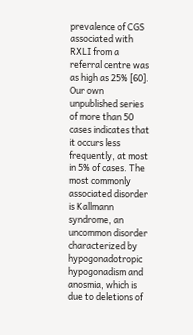prevalence of CGS associated with RXLI from a referral centre was as high as 25% [60]. Our own unpublished series of more than 50 cases indicates that it occurs less frequently, at most in 5% of cases. The most commonly associated disorder is Kallmann syndrome, an uncommon disorder characterized by hypogonadotropic hypogonadism and anosmia, which is due to deletions of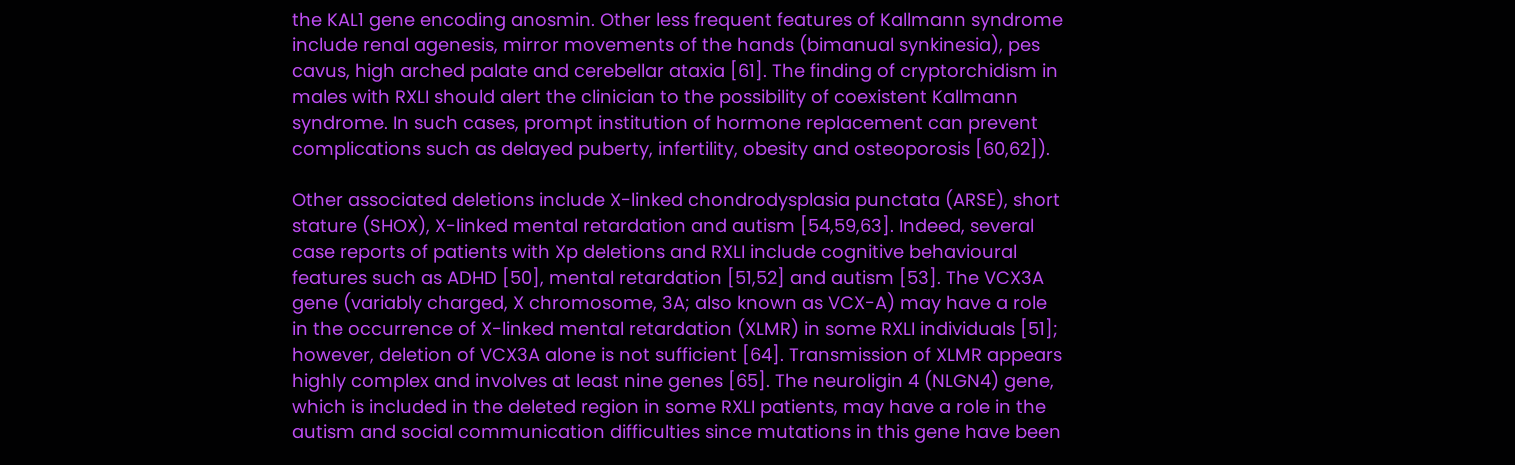the KAL1 gene encoding anosmin. Other less frequent features of Kallmann syndrome include renal agenesis, mirror movements of the hands (bimanual synkinesia), pes cavus, high arched palate and cerebellar ataxia [61]. The finding of cryptorchidism in males with RXLI should alert the clinician to the possibility of coexistent Kallmann syndrome. In such cases, prompt institution of hormone replacement can prevent complications such as delayed puberty, infertility, obesity and osteoporosis [60,62]).

Other associated deletions include X-linked chondrodysplasia punctata (ARSE), short stature (SHOX), X-linked mental retardation and autism [54,59,63]. Indeed, several case reports of patients with Xp deletions and RXLI include cognitive behavioural features such as ADHD [50], mental retardation [51,52] and autism [53]. The VCX3A gene (variably charged, X chromosome, 3A; also known as VCX-A) may have a role in the occurrence of X-linked mental retardation (XLMR) in some RXLI individuals [51]; however, deletion of VCX3A alone is not sufficient [64]. Transmission of XLMR appears highly complex and involves at least nine genes [65]. The neuroligin 4 (NLGN4) gene, which is included in the deleted region in some RXLI patients, may have a role in the autism and social communication difficulties since mutations in this gene have been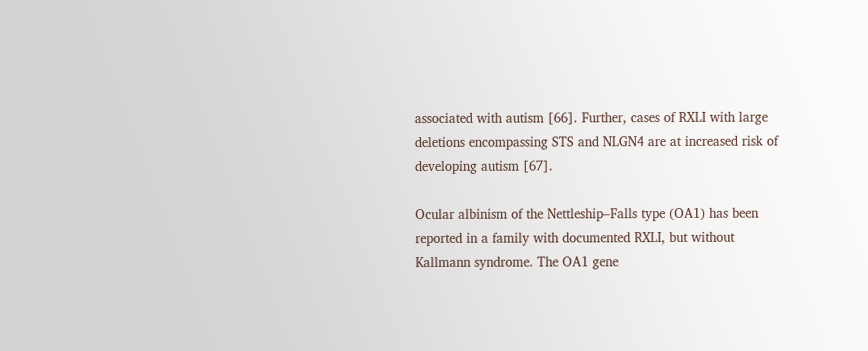associated with autism [66]. Further, cases of RXLI with large deletions encompassing STS and NLGN4 are at increased risk of developing autism [67].

Ocular albinism of the Nettleship–Falls type (OA1) has been reported in a family with documented RXLI, but without Kallmann syndrome. The OA1 gene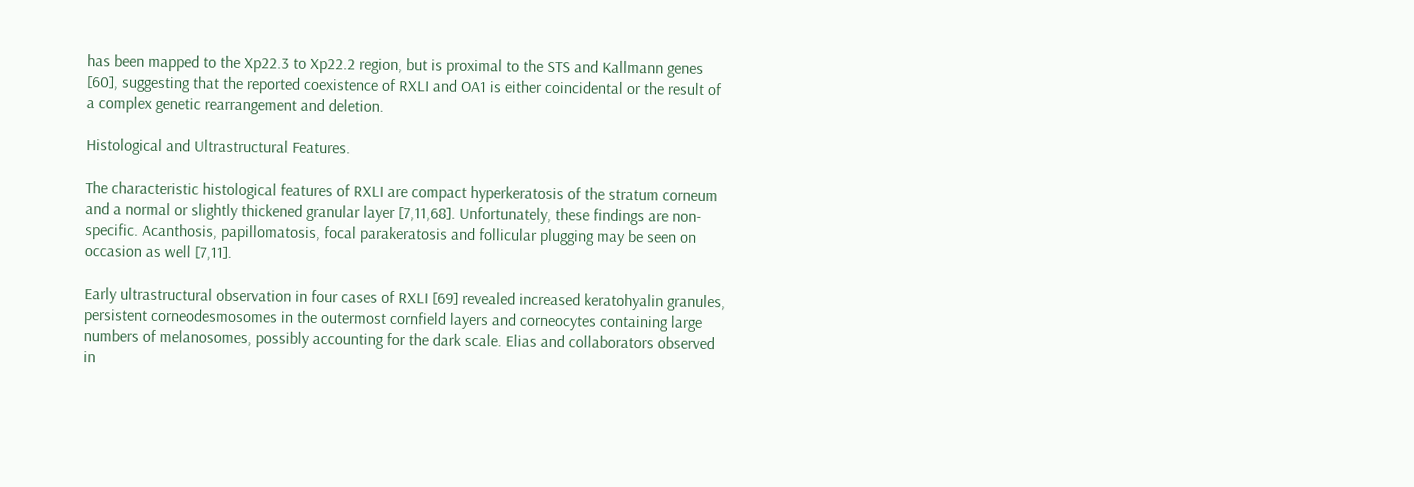has been mapped to the Xp22.3 to Xp22.2 region, but is proximal to the STS and Kallmann genes [60], suggesting that the reported coexistence of RXLI and OA1 is either coincidental or the result of a complex genetic rearrangement and deletion.

Histological and Ultrastructural Features.

The characteristic histological features of RXLI are compact hyperkeratosis of the stratum corneum and a normal or slightly thickened granular layer [7,11,68]. Unfortunately, these findings are non-specific. Acanthosis, papillomatosis, focal parakeratosis and follicular plugging may be seen on occasion as well [7,11].

Early ultrastructural observation in four cases of RXLI [69] revealed increased keratohyalin granules, persistent corneodesmosomes in the outermost cornfield layers and corneocytes containing large numbers of melanosomes, possibly accounting for the dark scale. Elias and collaborators observed in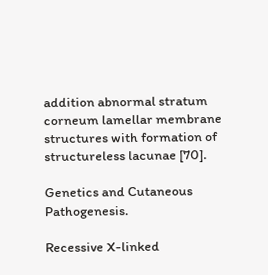addition abnormal stratum corneum lamellar membrane structures with formation of structureless lacunae [70].

Genetics and Cutaneous Pathogenesis.

Recessive X-linked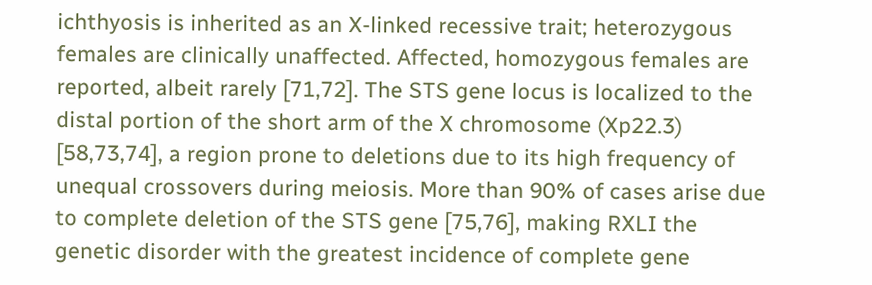ichthyosis is inherited as an X-linked recessive trait; heterozygous females are clinically unaffected. Affected, homozygous females are reported, albeit rarely [71,72]. The STS gene locus is localized to the distal portion of the short arm of the X chromosome (Xp22.3) [58,73,74], a region prone to deletions due to its high frequency of unequal crossovers during meiosis. More than 90% of cases arise due to complete deletion of the STS gene [75,76], making RXLI the genetic disorder with the greatest incidence of complete gene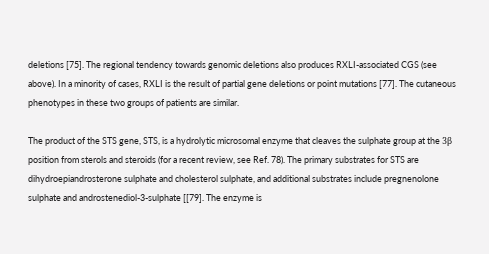deletions [75]. The regional tendency towards genomic deletions also produces RXLI-associated CGS (see above). In a minority of cases, RXLI is the result of partial gene deletions or point mutations [77]. The cutaneous phenotypes in these two groups of patients are similar.

The product of the STS gene, STS, is a hydrolytic microsomal enzyme that cleaves the sulphate group at the 3β position from sterols and steroids (for a recent review, see Ref. 78). The primary substrates for STS are dihydroepiandrosterone sulphate and cholesterol sulphate, and additional substrates include pregnenolone sulphate and androstenediol-3-sulphate [[79]. The enzyme is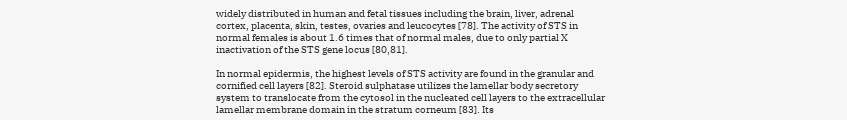widely distributed in human and fetal tissues including the brain, liver, adrenal cortex, placenta, skin, testes, ovaries and leucocytes [78]. The activity of STS in normal females is about 1.6 times that of normal males, due to only partial X inactivation of the STS gene locus [80,81].

In normal epidermis, the highest levels of STS activity are found in the granular and cornified cell layers [82]. Steroid sulphatase utilizes the lamellar body secretory system to translocate from the cytosol in the nucleated cell layers to the extracellular lamellar membrane domain in the stratum corneum [83]. Its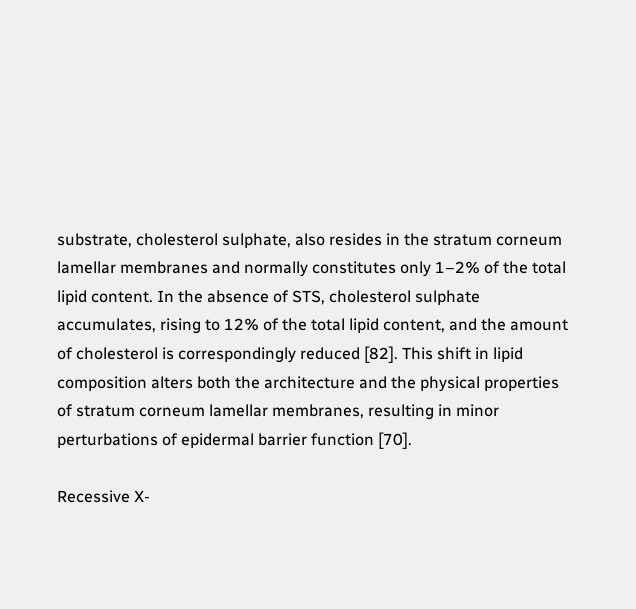substrate, cholesterol sulphate, also resides in the stratum corneum lamellar membranes and normally constitutes only 1–2% of the total lipid content. In the absence of STS, cholesterol sulphate accumulates, rising to 12% of the total lipid content, and the amount of cholesterol is correspondingly reduced [82]. This shift in lipid composition alters both the architecture and the physical properties of stratum corneum lamellar membranes, resulting in minor perturbations of epidermal barrier function [70].

Recessive X-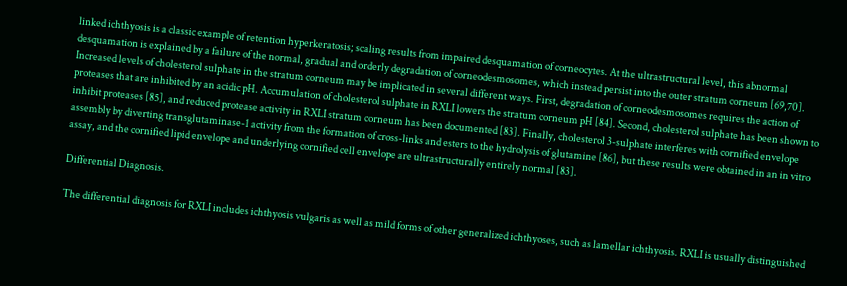linked ichthyosis is a classic example of retention hyperkeratosis; scaling results from impaired desquamation of corneocytes. At the ultrastructural level, this abnormal desquamation is explained by a failure of the normal, gradual and orderly degradation of corneodesmosomes, which instead persist into the outer stratum corneum [69,70]. Increased levels of cholesterol sulphate in the stratum corneum may be implicated in several different ways. First, degradation of corneodesmosomes requires the action of proteases that are inhibited by an acidic pH. Accumulation of cholesterol sulphate in RXLI lowers the stratum corneum pH [84]. Second, cholesterol sulphate has been shown to inhibit proteases [85], and reduced protease activity in RXLI stratum corneum has been documented [83]. Finally, cholesterol 3-sulphate interferes with cornified envelope assembly by diverting transglutaminase-1 activity from the formation of cross-links and esters to the hydrolysis of glutamine [86], but these results were obtained in an in vitro assay, and the cornified lipid envelope and underlying cornified cell envelope are ultrastructurally entirely normal [83].

Differential Diagnosis.

The differential diagnosis for RXLI includes ichthyosis vulgaris as well as mild forms of other generalized ichthyoses, such as lamellar ichthyosis. RXLI is usually distinguished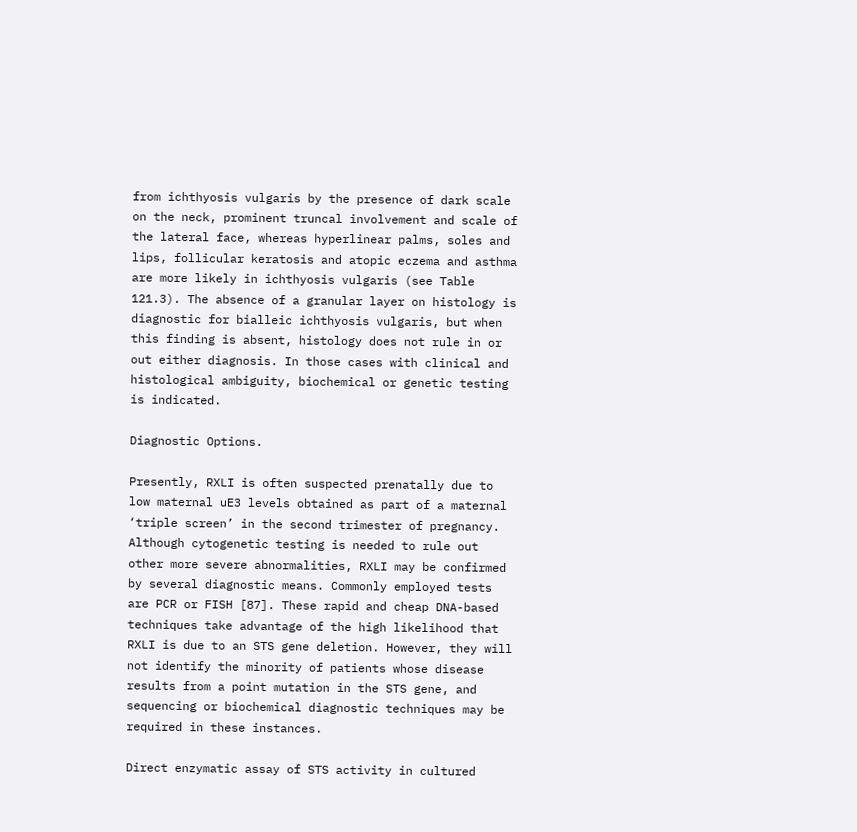from ichthyosis vulgaris by the presence of dark scale on the neck, prominent truncal involvement and scale of the lateral face, whereas hyperlinear palms, soles and lips, follicular keratosis and atopic eczema and asthma are more likely in ichthyosis vulgaris (see Table 121.3). The absence of a granular layer on histology is diagnostic for bialleic ichthyosis vulgaris, but when this finding is absent, histology does not rule in or out either diagnosis. In those cases with clinical and histological ambiguity, biochemical or genetic testing is indicated.

Diagnostic Options.

Presently, RXLI is often suspected prenatally due to low maternal uE3 levels obtained as part of a maternal ‘triple screen’ in the second trimester of pregnancy. Although cytogenetic testing is needed to rule out other more severe abnormalities, RXLI may be confirmed by several diagnostic means. Commonly employed tests are PCR or FISH [87]. These rapid and cheap DNA-based techniques take advantage of the high likelihood that RXLI is due to an STS gene deletion. However, they will not identify the minority of patients whose disease results from a point mutation in the STS gene, and sequencing or biochemical diagnostic techniques may be required in these instances.

Direct enzymatic assay of STS activity in cultured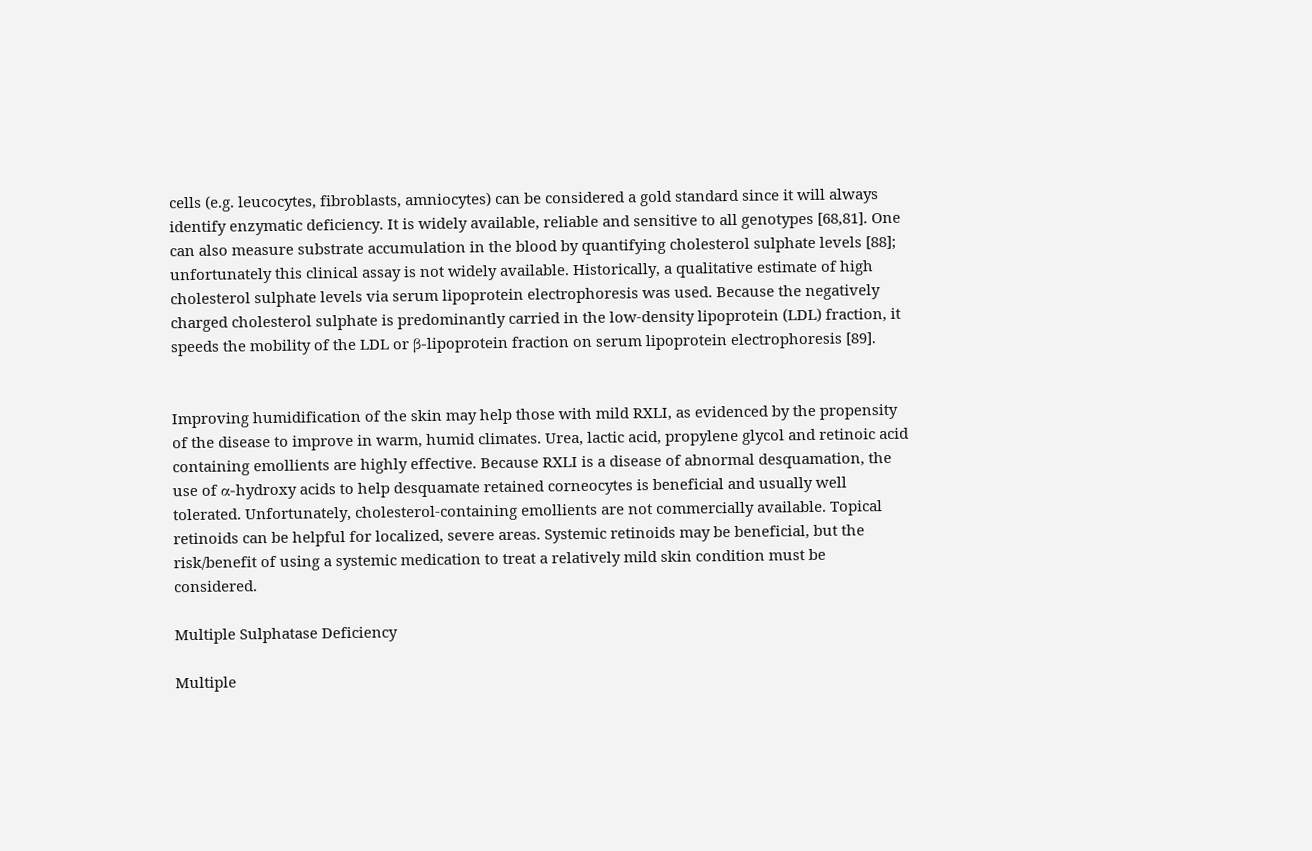cells (e.g. leucocytes, fibroblasts, amniocytes) can be considered a gold standard since it will always identify enzymatic deficiency. It is widely available, reliable and sensitive to all genotypes [68,81]. One can also measure substrate accumulation in the blood by quantifying cholesterol sulphate levels [88]; unfortunately this clinical assay is not widely available. Historically, a qualitative estimate of high cholesterol sulphate levels via serum lipoprotein electrophoresis was used. Because the negatively charged cholesterol sulphate is predominantly carried in the low-density lipoprotein (LDL) fraction, it speeds the mobility of the LDL or β-lipoprotein fraction on serum lipoprotein electrophoresis [89].


Improving humidification of the skin may help those with mild RXLI, as evidenced by the propensity of the disease to improve in warm, humid climates. Urea, lactic acid, propylene glycol and retinoic acid containing emollients are highly effective. Because RXLI is a disease of abnormal desquamation, the use of α-hydroxy acids to help desquamate retained corneocytes is beneficial and usually well tolerated. Unfortunately, cholesterol-containing emollients are not commercially available. Topical retinoids can be helpful for localized, severe areas. Systemic retinoids may be beneficial, but the risk/benefit of using a systemic medication to treat a relatively mild skin condition must be considered.

Multiple Sulphatase Deficiency

Multiple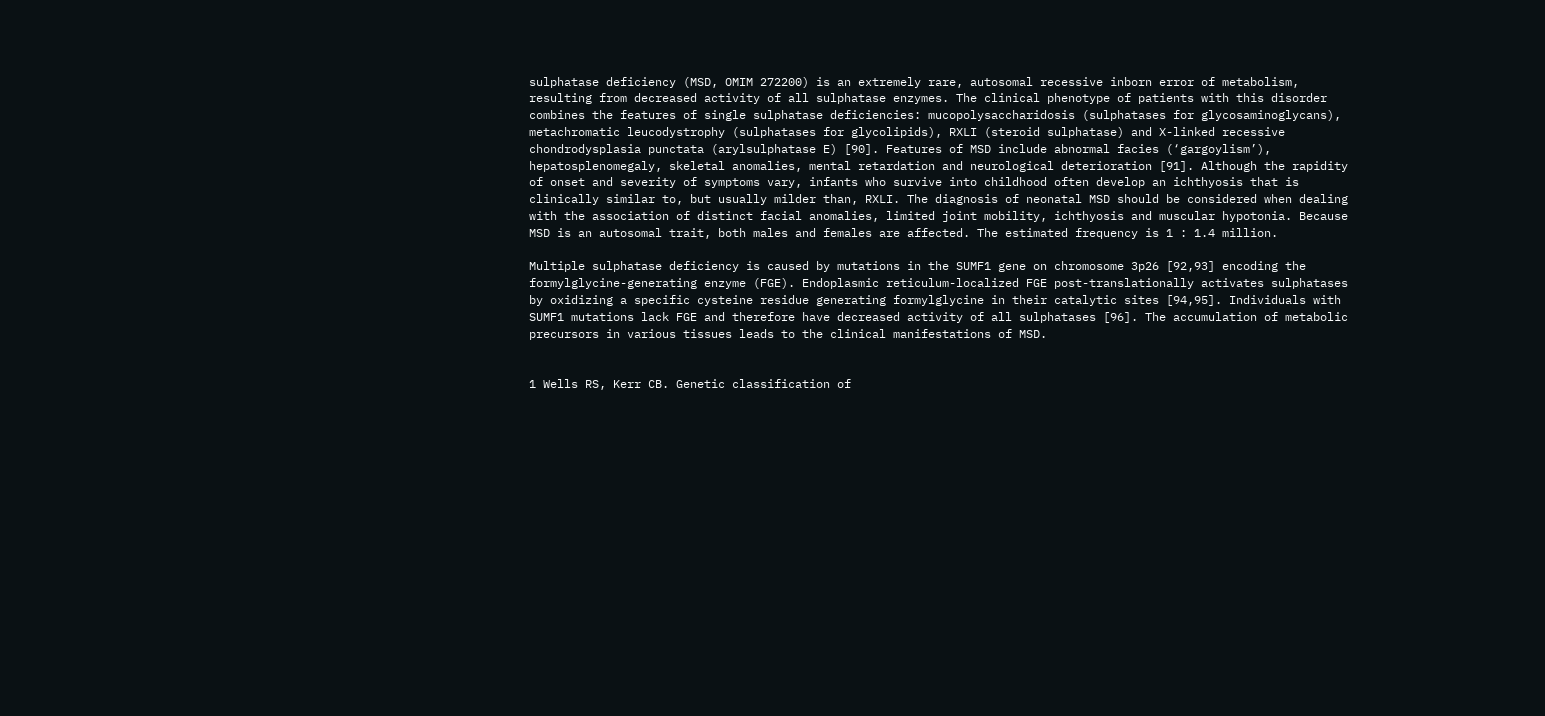sulphatase deficiency (MSD, OMIM 272200) is an extremely rare, autosomal recessive inborn error of metabolism, resulting from decreased activity of all sulphatase enzymes. The clinical phenotype of patients with this disorder combines the features of single sulphatase deficiencies: mucopolysaccharidosis (sulphatases for glycosaminoglycans), metachromatic leucodystrophy (sulphatases for glycolipids), RXLI (steroid sulphatase) and X-linked recessive chondrodysplasia punctata (arylsulphatase E) [90]. Features of MSD include abnormal facies (‘gargoylism’), hepatosplenomegaly, skeletal anomalies, mental retardation and neurological deterioration [91]. Although the rapidity of onset and severity of symptoms vary, infants who survive into childhood often develop an ichthyosis that is clinically similar to, but usually milder than, RXLI. The diagnosis of neonatal MSD should be considered when dealing with the association of distinct facial anomalies, limited joint mobility, ichthyosis and muscular hypotonia. Because MSD is an autosomal trait, both males and females are affected. The estimated frequency is 1 : 1.4 million.

Multiple sulphatase deficiency is caused by mutations in the SUMF1 gene on chromosome 3p26 [92,93] encoding the formylglycine-generating enzyme (FGE). Endoplasmic reticulum-localized FGE post-translationally activates sulphatases by oxidizing a specific cysteine residue generating formylglycine in their catalytic sites [94,95]. Individuals with SUMF1 mutations lack FGE and therefore have decreased activity of all sulphatases [96]. The accumulation of metabolic precursors in various tissues leads to the clinical manifestations of MSD.


1 Wells RS, Kerr CB. Genetic classification of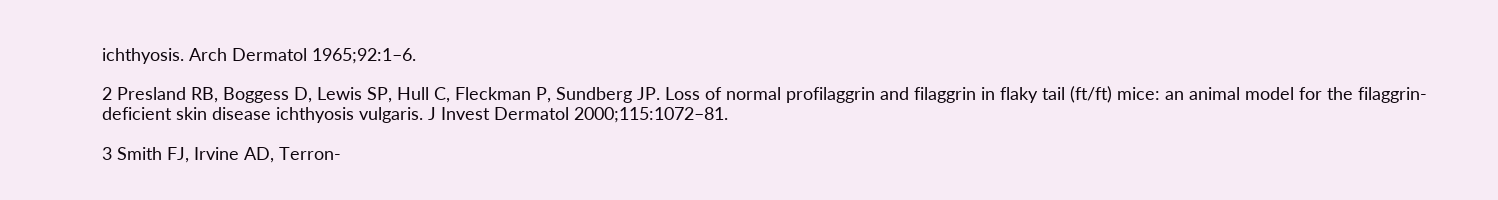ichthyosis. Arch Dermatol 1965;92:1–6.

2 Presland RB, Boggess D, Lewis SP, Hull C, Fleckman P, Sundberg JP. Loss of normal profilaggrin and filaggrin in flaky tail (ft/ft) mice: an animal model for the filaggrin-deficient skin disease ichthyosis vulgaris. J Invest Dermatol 2000;115:1072–81.

3 Smith FJ, Irvine AD, Terron-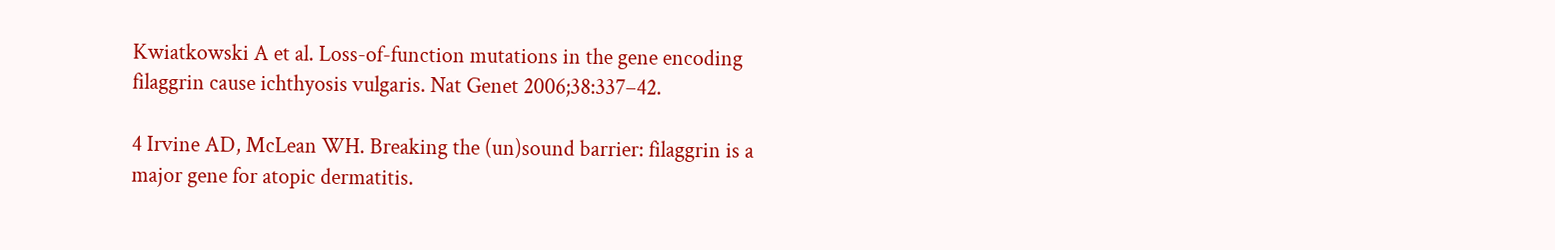Kwiatkowski A et al. Loss-of-function mutations in the gene encoding filaggrin cause ichthyosis vulgaris. Nat Genet 2006;38:337–42.

4 Irvine AD, McLean WH. Breaking the (un)sound barrier: filaggrin is a major gene for atopic dermatitis.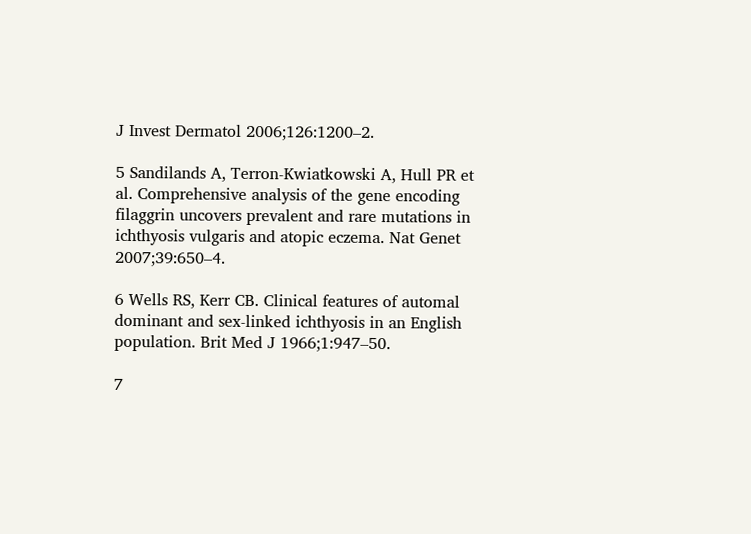J Invest Dermatol 2006;126:1200–2.

5 Sandilands A, Terron-Kwiatkowski A, Hull PR et al. Comprehensive analysis of the gene encoding filaggrin uncovers prevalent and rare mutations in ichthyosis vulgaris and atopic eczema. Nat Genet 2007;39:650–4.

6 Wells RS, Kerr CB. Clinical features of automal dominant and sex-linked ichthyosis in an English population. Brit Med J 1966;1:947–50.

7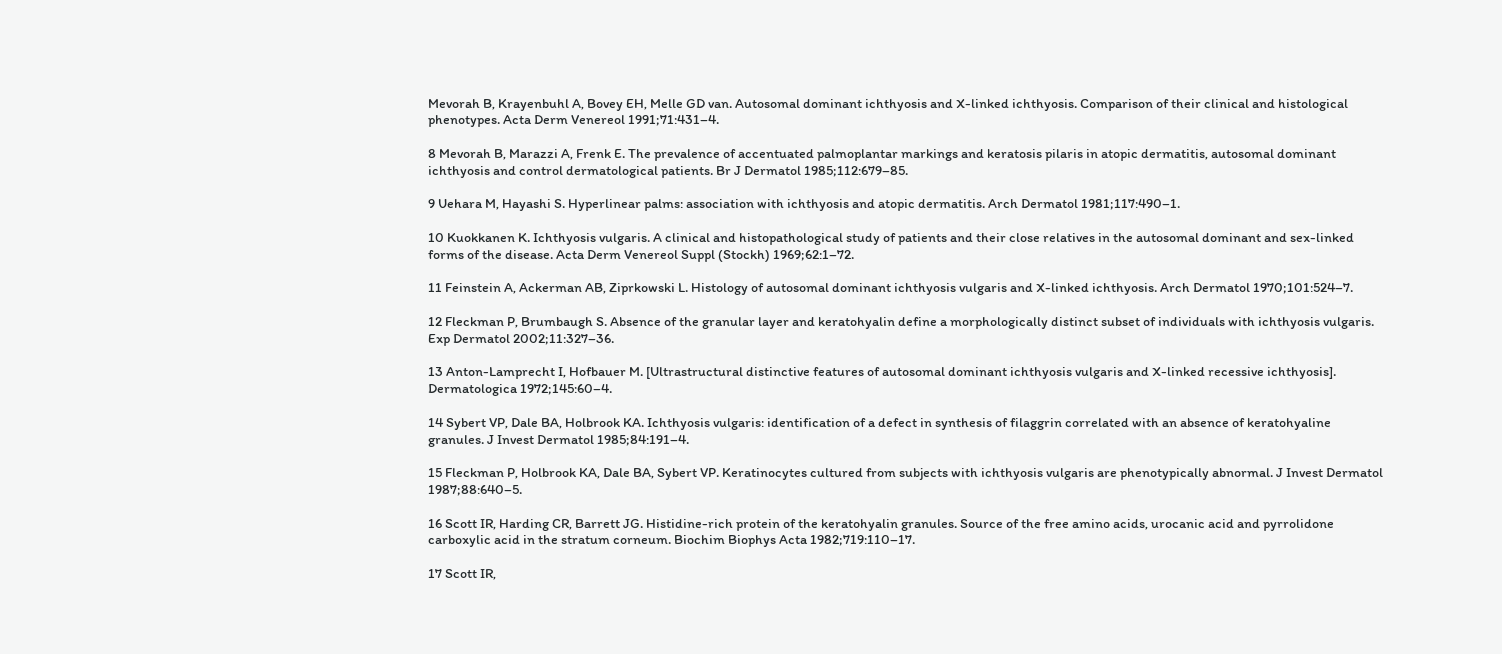Mevorah B, Krayenbuhl A, Bovey EH, Melle GD van. Autosomal dominant ichthyosis and X-linked ichthyosis. Comparison of their clinical and histological phenotypes. Acta Derm Venereol 1991;71:431–4.

8 Mevorah B, Marazzi A, Frenk E. The prevalence of accentuated palmoplantar markings and keratosis pilaris in atopic dermatitis, autosomal dominant ichthyosis and control dermatological patients. Br J Dermatol 1985;112:679–85.

9 Uehara M, Hayashi S. Hyperlinear palms: association with ichthyosis and atopic dermatitis. Arch Dermatol 1981;117:490–1.

10 Kuokkanen K. Ichthyosis vulgaris. A clinical and histopathological study of patients and their close relatives in the autosomal dominant and sex-linked forms of the disease. Acta Derm Venereol Suppl (Stockh) 1969;62:1–72.

11 Feinstein A, Ackerman AB, Ziprkowski L. Histology of autosomal dominant ichthyosis vulgaris and X-linked ichthyosis. Arch Dermatol 1970;101:524–7.

12 Fleckman P, Brumbaugh S. Absence of the granular layer and keratohyalin define a morphologically distinct subset of individuals with ichthyosis vulgaris. Exp Dermatol 2002;11:327–36.

13 Anton-Lamprecht I, Hofbauer M. [Ultrastructural distinctive features of autosomal dominant ichthyosis vulgaris and X-linked recessive ichthyosis]. Dermatologica 1972;145:60–4.

14 Sybert VP, Dale BA, Holbrook KA. Ichthyosis vulgaris: identification of a defect in synthesis of filaggrin correlated with an absence of keratohyaline granules. J Invest Dermatol 1985;84:191–4.

15 Fleckman P, Holbrook KA, Dale BA, Sybert VP. Keratinocytes cultured from subjects with ichthyosis vulgaris are phenotypically abnormal. J Invest Dermatol 1987;88:640–5.

16 Scott IR, Harding CR, Barrett JG. Histidine-rich protein of the keratohyalin granules. Source of the free amino acids, urocanic acid and pyrrolidone carboxylic acid in the stratum corneum. Biochim Biophys Acta 1982;719:110–17.

17 Scott IR,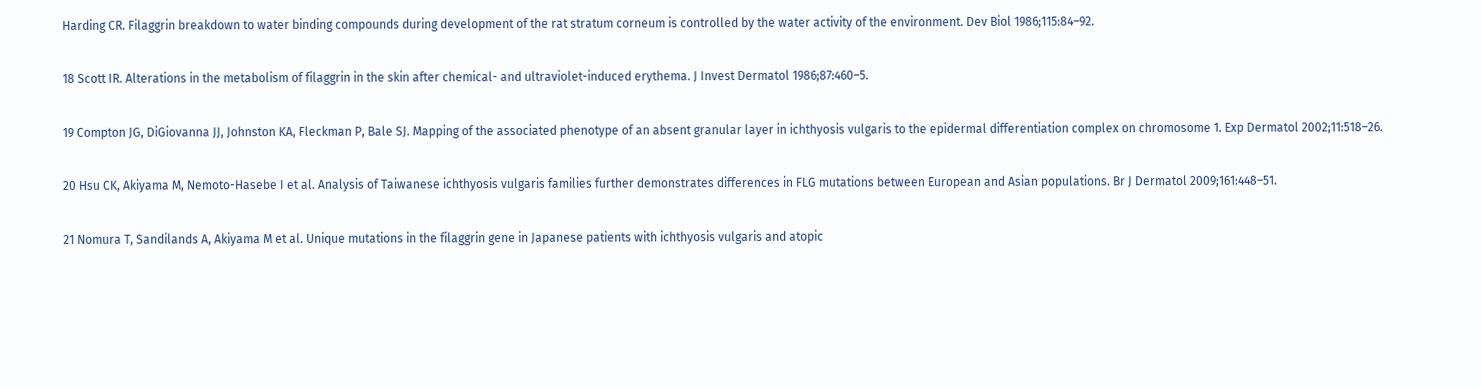Harding CR. Filaggrin breakdown to water binding compounds during development of the rat stratum corneum is controlled by the water activity of the environment. Dev Biol 1986;115:84–92.

18 Scott IR. Alterations in the metabolism of filaggrin in the skin after chemical- and ultraviolet-induced erythema. J Invest Dermatol 1986;87:460–5.

19 Compton JG, DiGiovanna JJ, Johnston KA, Fleckman P, Bale SJ. Mapping of the associated phenotype of an absent granular layer in ichthyosis vulgaris to the epidermal differentiation complex on chromosome 1. Exp Dermatol 2002;11:518–26.

20 Hsu CK, Akiyama M, Nemoto-Hasebe I et al. Analysis of Taiwanese ichthyosis vulgaris families further demonstrates differences in FLG mutations between European and Asian populations. Br J Dermatol 2009;161:448–51.

21 Nomura T, Sandilands A, Akiyama M et al. Unique mutations in the filaggrin gene in Japanese patients with ichthyosis vulgaris and atopic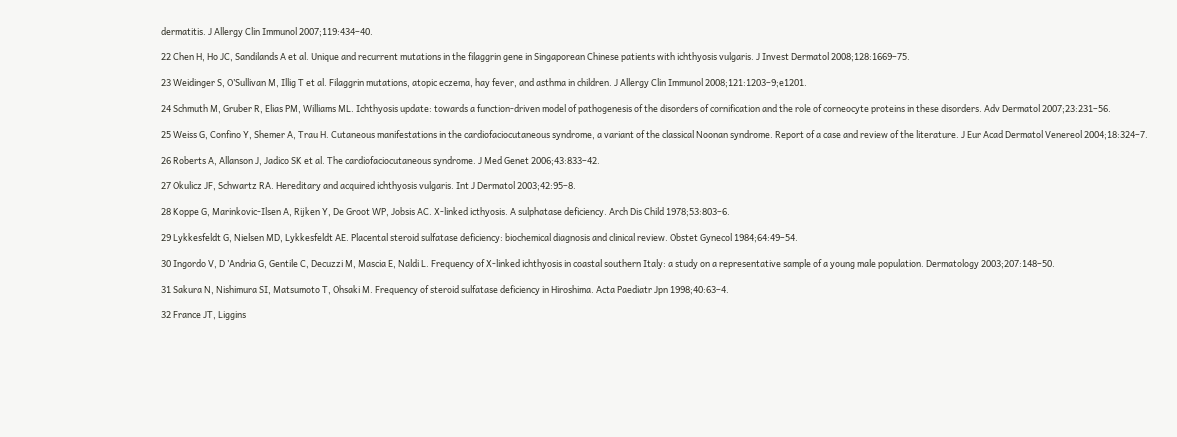dermatitis. J Allergy Clin Immunol 2007;119:434–40.

22 Chen H, Ho JC, Sandilands A et al. Unique and recurrent mutations in the filaggrin gene in Singaporean Chinese patients with ichthyosis vulgaris. J Invest Dermatol 2008;128:1669–75.

23 Weidinger S, O’Sullivan M, Illig T et al. Filaggrin mutations, atopic eczema, hay fever, and asthma in children. J Allergy Clin Immunol 2008;121:1203–9;e1201.

24 Schmuth M, Gruber R, Elias PM, Williams ML. Ichthyosis update: towards a function-driven model of pathogenesis of the disorders of cornification and the role of corneocyte proteins in these disorders. Adv Dermatol 2007;23:231–56.

25 Weiss G, Confino Y, Shemer A, Trau H. Cutaneous manifestations in the cardiofaciocutaneous syndrome, a variant of the classical Noonan syndrome. Report of a case and review of the literature. J Eur Acad Dermatol Venereol 2004;18:324–7.

26 Roberts A, Allanson J, Jadico SK et al. The cardiofaciocutaneous syndrome. J Med Genet 2006;43:833–42.

27 Okulicz JF, Schwartz RA. Hereditary and acquired ichthyosis vulgaris. Int J Dermatol 2003;42:95–8.

28 Koppe G, Marinkovic-Ilsen A, Rijken Y, De Groot WP, Jobsis AC. X-linked icthyosis. A sulphatase deficiency. Arch Dis Child 1978;53:803–6.

29 Lykkesfeldt G, Nielsen MD, Lykkesfeldt AE. Placental steroid sulfatase deficiency: biochemical diagnosis and clinical review. Obstet Gynecol 1984;64:49–54.

30 Ingordo V, D ’Andria G, Gentile C, Decuzzi M, Mascia E, Naldi L. Frequency of X-linked ichthyosis in coastal southern Italy: a study on a representative sample of a young male population. Dermatology 2003;207:148–50.

31 Sakura N, Nishimura SI, Matsumoto T, Ohsaki M. Frequency of steroid sulfatase deficiency in Hiroshima. Acta Paediatr Jpn 1998;40:63–4.

32 France JT, Liggins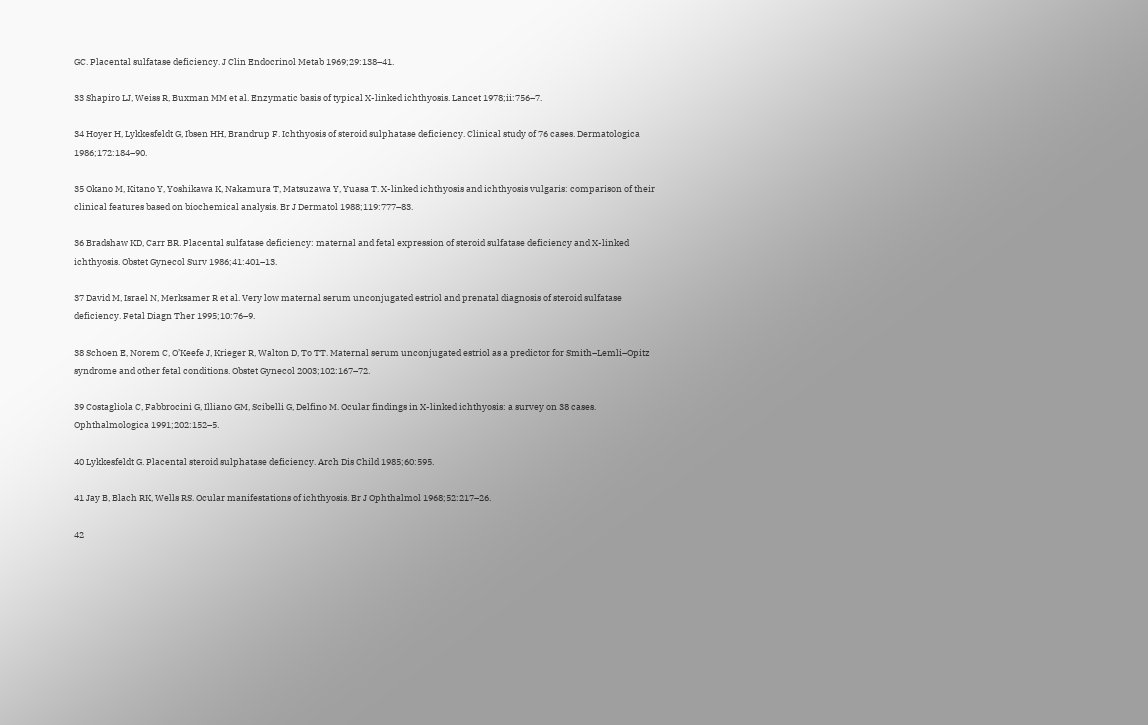GC. Placental sulfatase deficiency. J Clin Endocrinol Metab 1969;29:138–41.

33 Shapiro LJ, Weiss R, Buxman MM et al. Enzymatic basis of typical X-linked ichthyosis. Lancet 1978;ii:756–7.

34 Hoyer H, Lykkesfeldt G, Ibsen HH, Brandrup F. Ichthyosis of steroid sulphatase deficiency. Clinical study of 76 cases. Dermatologica 1986;172:184–90.

35 Okano M, Kitano Y, Yoshikawa K, Nakamura T, Matsuzawa Y, Yuasa T. X-linked ichthyosis and ichthyosis vulgaris: comparison of their clinical features based on biochemical analysis. Br J Dermatol 1988;119:777–83.

36 Bradshaw KD, Carr BR. Placental sulfatase deficiency: maternal and fetal expression of steroid sulfatase deficiency and X-linked ichthyosis. Obstet Gynecol Surv 1986;41:401–13.

37 David M, Israel N, Merksamer R et al. Very low maternal serum unconjugated estriol and prenatal diagnosis of steroid sulfatase deficiency. Fetal Diagn Ther 1995;10:76–9.

38 Schoen E, Norem C, O’Keefe J, Krieger R, Walton D, To TT. Maternal serum unconjugated estriol as a predictor for Smith–Lemli–Opitz syndrome and other fetal conditions. Obstet Gynecol 2003;102:167–72.

39 Costagliola C, Fabbrocini G, Illiano GM, Scibelli G, Delfino M. Ocular findings in X-linked ichthyosis: a survey on 38 cases. Ophthalmologica 1991;202:152–5.

40 Lykkesfeldt G. Placental steroid sulphatase deficiency. Arch Dis Child 1985;60:595.

41 Jay B, Blach RK, Wells RS. Ocular manifestations of ichthyosis. Br J Ophthalmol 1968;52:217–26.

42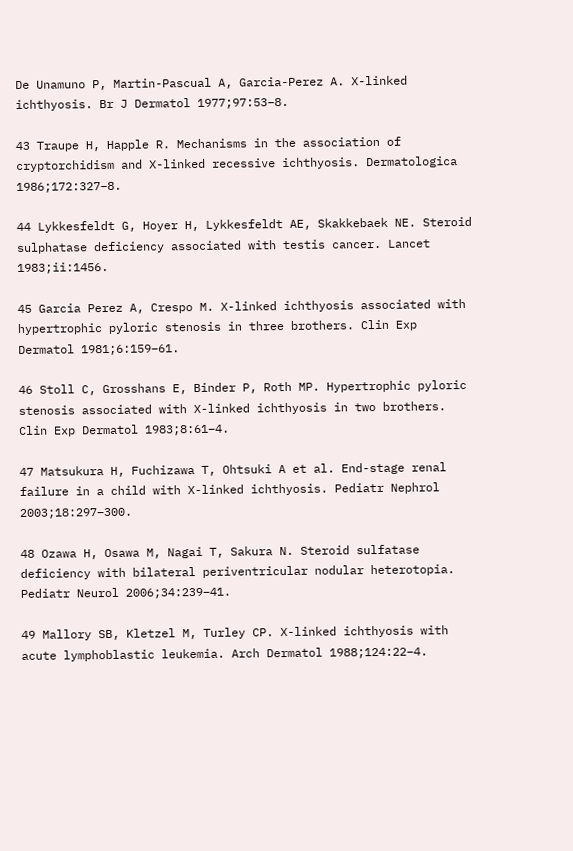De Unamuno P, Martin-Pascual A, Garcia-Perez A. X-linked ichthyosis. Br J Dermatol 1977;97:53–8.

43 Traupe H, Happle R. Mechanisms in the association of cryptorchidism and X-linked recessive ichthyosis. Dermatologica 1986;172:327–8.

44 Lykkesfeldt G, Hoyer H, Lykkesfeldt AE, Skakkebaek NE. Steroid sulphatase deficiency associated with testis cancer. Lancet 1983;ii:1456.

45 Garcia Perez A, Crespo M. X-linked ichthyosis associated with hypertrophic pyloric stenosis in three brothers. Clin Exp Dermatol 1981;6:159–61.

46 Stoll C, Grosshans E, Binder P, Roth MP. Hypertrophic pyloric stenosis associated with X-linked ichthyosis in two brothers. Clin Exp Dermatol 1983;8:61–4.

47 Matsukura H, Fuchizawa T, Ohtsuki A et al. End-stage renal failure in a child with X-linked ichthyosis. Pediatr Nephrol 2003;18:297–300.

48 Ozawa H, Osawa M, Nagai T, Sakura N. Steroid sulfatase deficiency with bilateral periventricular nodular heterotopia. Pediatr Neurol 2006;34:239–41.

49 Mallory SB, Kletzel M, Turley CP. X-linked ichthyosis with acute lymphoblastic leukemia. Arch Dermatol 1988;124:22–4.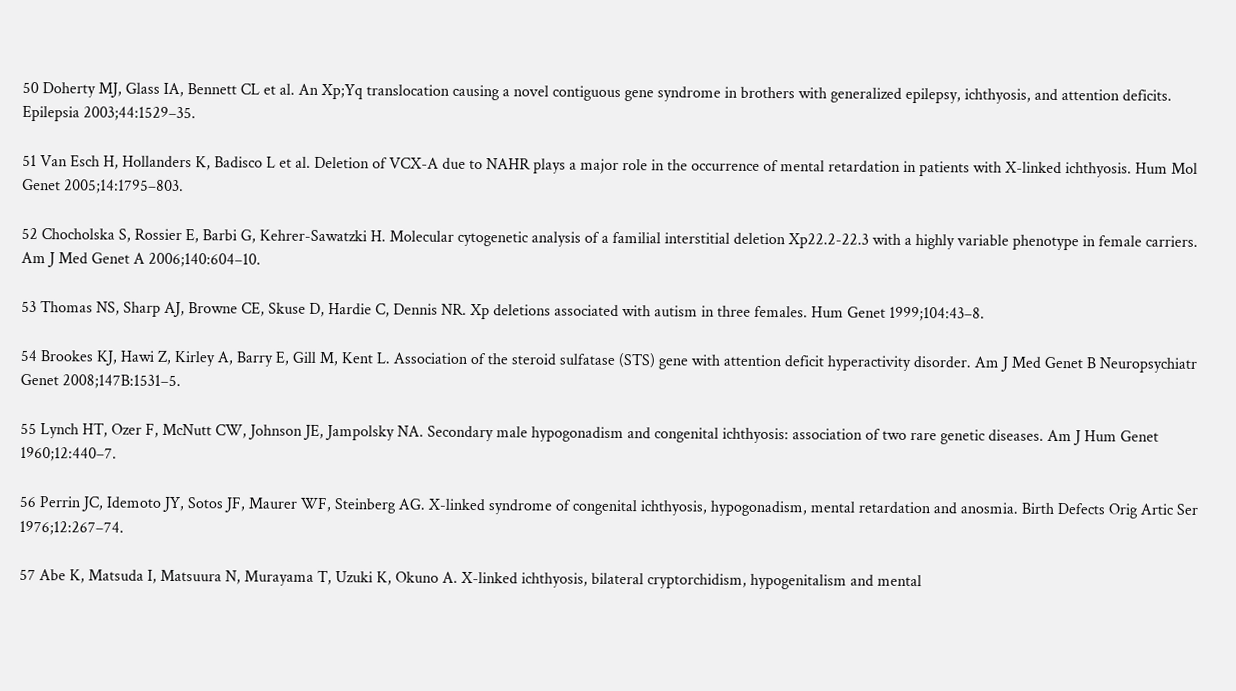50 Doherty MJ, Glass IA, Bennett CL et al. An Xp;Yq translocation causing a novel contiguous gene syndrome in brothers with generalized epilepsy, ichthyosis, and attention deficits. Epilepsia 2003;44:1529–35.

51 Van Esch H, Hollanders K, Badisco L et al. Deletion of VCX-A due to NAHR plays a major role in the occurrence of mental retardation in patients with X-linked ichthyosis. Hum Mol Genet 2005;14:1795–803.

52 Chocholska S, Rossier E, Barbi G, Kehrer-Sawatzki H. Molecular cytogenetic analysis of a familial interstitial deletion Xp22.2-22.3 with a highly variable phenotype in female carriers. Am J Med Genet A 2006;140:604–10.

53 Thomas NS, Sharp AJ, Browne CE, Skuse D, Hardie C, Dennis NR. Xp deletions associated with autism in three females. Hum Genet 1999;104:43–8.

54 Brookes KJ, Hawi Z, Kirley A, Barry E, Gill M, Kent L. Association of the steroid sulfatase (STS) gene with attention deficit hyperactivity disorder. Am J Med Genet B Neuropsychiatr Genet 2008;147B:1531–5.

55 Lynch HT, Ozer F, McNutt CW, Johnson JE, Jampolsky NA. Secondary male hypogonadism and congenital ichthyosis: association of two rare genetic diseases. Am J Hum Genet 1960;12:440–7.

56 Perrin JC, Idemoto JY, Sotos JF, Maurer WF, Steinberg AG. X-linked syndrome of congenital ichthyosis, hypogonadism, mental retardation and anosmia. Birth Defects Orig Artic Ser 1976;12:267–74.

57 Abe K, Matsuda I, Matsuura N, Murayama T, Uzuki K, Okuno A. X-linked ichthyosis, bilateral cryptorchidism, hypogenitalism and mental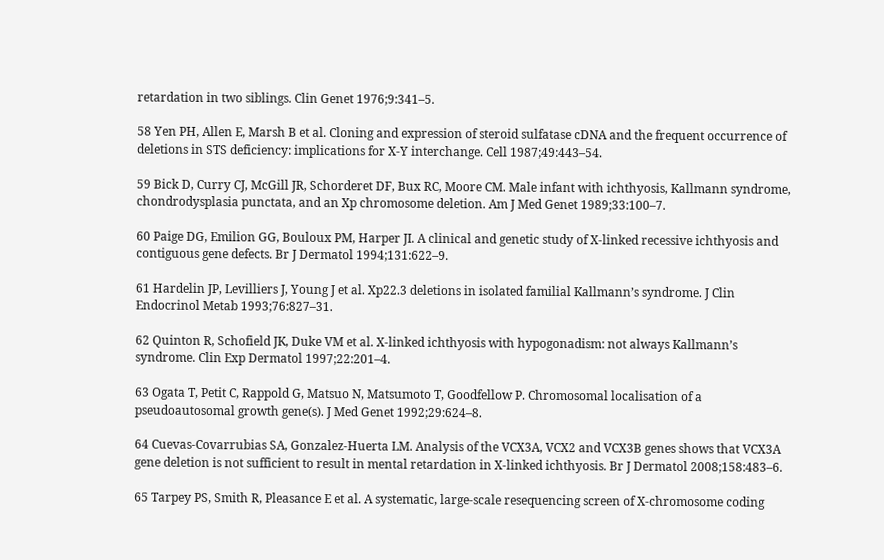retardation in two siblings. Clin Genet 1976;9:341–5.

58 Yen PH, Allen E, Marsh B et al. Cloning and expression of steroid sulfatase cDNA and the frequent occurrence of deletions in STS deficiency: implications for X-Y interchange. Cell 1987;49:443–54.

59 Bick D, Curry CJ, McGill JR, Schorderet DF, Bux RC, Moore CM. Male infant with ichthyosis, Kallmann syndrome, chondrodysplasia punctata, and an Xp chromosome deletion. Am J Med Genet 1989;33:100–7.

60 Paige DG, Emilion GG, Bouloux PM, Harper JI. A clinical and genetic study of X-linked recessive ichthyosis and contiguous gene defects. Br J Dermatol 1994;131:622–9.

61 Hardelin JP, Levilliers J, Young J et al. Xp22.3 deletions in isolated familial Kallmann’s syndrome. J Clin Endocrinol Metab 1993;76:827–31.

62 Quinton R, Schofield JK, Duke VM et al. X-linked ichthyosis with hypogonadism: not always Kallmann’s syndrome. Clin Exp Dermatol 1997;22:201–4.

63 Ogata T, Petit C, Rappold G, Matsuo N, Matsumoto T, Goodfellow P. Chromosomal localisation of a pseudoautosomal growth gene(s). J Med Genet 1992;29:624–8.

64 Cuevas-Covarrubias SA, Gonzalez-Huerta LM. Analysis of the VCX3A, VCX2 and VCX3B genes shows that VCX3A gene deletion is not sufficient to result in mental retardation in X-linked ichthyosis. Br J Dermatol 2008;158:483–6.

65 Tarpey PS, Smith R, Pleasance E et al. A systematic, large-scale resequencing screen of X-chromosome coding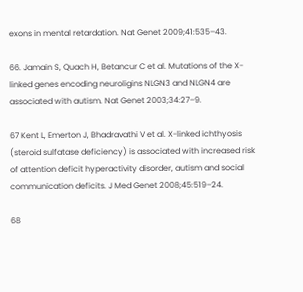exons in mental retardation. Nat Genet 2009;41:535–43.

66. Jamain S, Quach H, Betancur C et al. Mutations of the X-linked genes encoding neuroligins NLGN3 and NLGN4 are associated with autism. Nat Genet 2003;34:27–9.

67 Kent L, Emerton J, Bhadravathi V et al. X-linked ichthyosis (steroid sulfatase deficiency) is associated with increased risk of attention deficit hyperactivity disorder, autism and social communication deficits. J Med Genet 2008;45:519–24.

68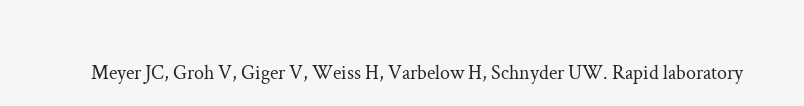Meyer JC, Groh V, Giger V, Weiss H, Varbelow H, Schnyder UW. Rapid laboratory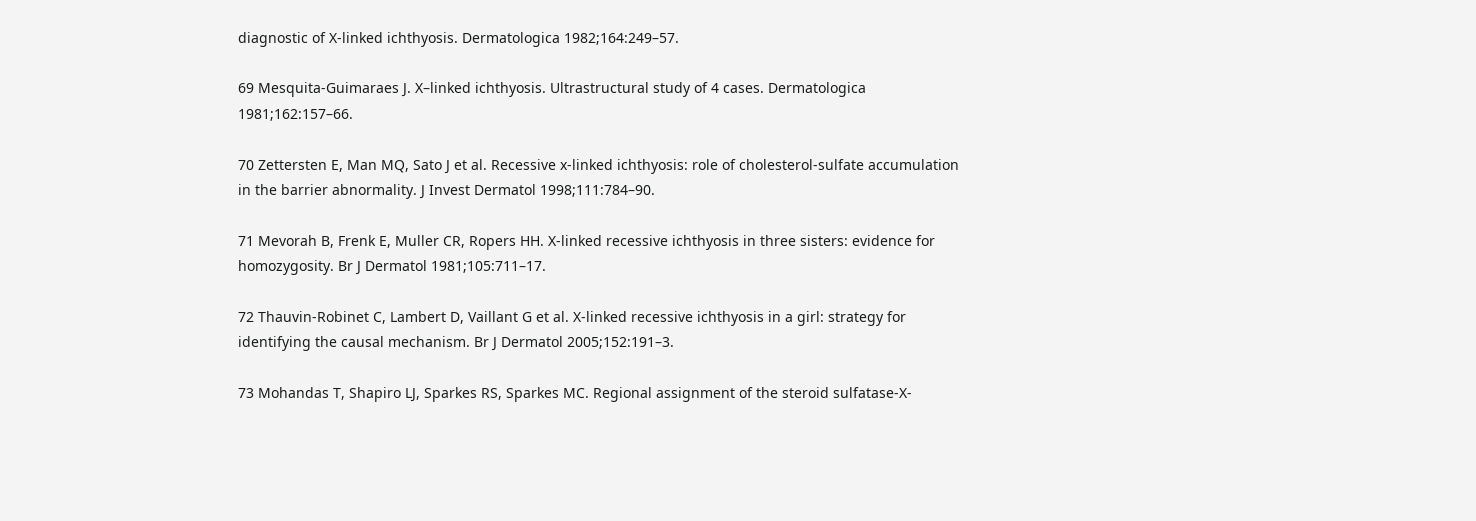diagnostic of X-linked ichthyosis. Dermatologica 1982;164:249–57.

69 Mesquita-Guimaraes J. X–linked ichthyosis. Ultrastructural study of 4 cases. Dermatologica 1981;162:157–66.

70 Zettersten E, Man MQ, Sato J et al. Recessive x-linked ichthyosis: role of cholesterol-sulfate accumulation in the barrier abnormality. J Invest Dermatol 1998;111:784–90.

71 Mevorah B, Frenk E, Muller CR, Ropers HH. X-linked recessive ichthyosis in three sisters: evidence for homozygosity. Br J Dermatol 1981;105:711–17.

72 Thauvin-Robinet C, Lambert D, Vaillant G et al. X-linked recessive ichthyosis in a girl: strategy for identifying the causal mechanism. Br J Dermatol 2005;152:191–3.

73 Mohandas T, Shapiro LJ, Sparkes RS, Sparkes MC. Regional assignment of the steroid sulfatase-X-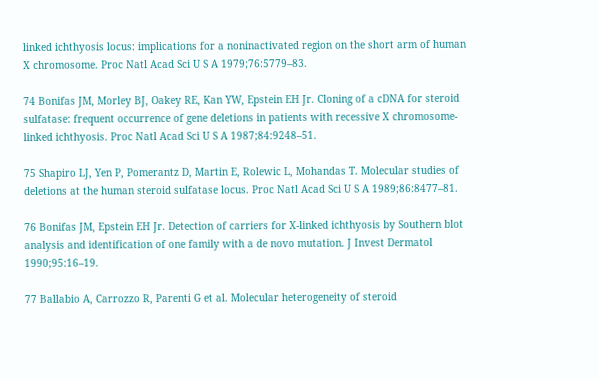linked ichthyosis locus: implications for a noninactivated region on the short arm of human X chromosome. Proc Natl Acad Sci U S A 1979;76:5779–83.

74 Bonifas JM, Morley BJ, Oakey RE, Kan YW, Epstein EH Jr. Cloning of a cDNA for steroid sulfatase: frequent occurrence of gene deletions in patients with recessive X chromosome-linked ichthyosis. Proc Natl Acad Sci U S A 1987;84:9248–51.

75 Shapiro LJ, Yen P, Pomerantz D, Martin E, Rolewic L, Mohandas T. Molecular studies of deletions at the human steroid sulfatase locus. Proc Natl Acad Sci U S A 1989;86:8477–81.

76 Bonifas JM, Epstein EH Jr. Detection of carriers for X-linked ichthyosis by Southern blot analysis and identification of one family with a de novo mutation. J Invest Dermatol 1990;95:16–19.

77 Ballabio A, Carrozzo R, Parenti G et al. Molecular heterogeneity of steroid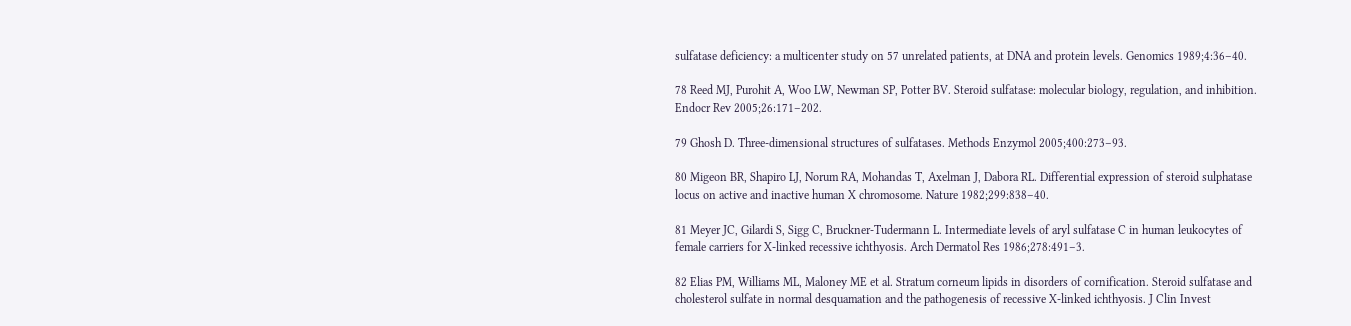sulfatase deficiency: a multicenter study on 57 unrelated patients, at DNA and protein levels. Genomics 1989;4:36–40.

78 Reed MJ, Purohit A, Woo LW, Newman SP, Potter BV. Steroid sulfatase: molecular biology, regulation, and inhibition. Endocr Rev 2005;26:171–202.

79 Ghosh D. Three-dimensional structures of sulfatases. Methods Enzymol 2005;400:273–93.

80 Migeon BR, Shapiro LJ, Norum RA, Mohandas T, Axelman J, Dabora RL. Differential expression of steroid sulphatase locus on active and inactive human X chromosome. Nature 1982;299:838–40.

81 Meyer JC, Gilardi S, Sigg C, Bruckner-Tudermann L. Intermediate levels of aryl sulfatase C in human leukocytes of female carriers for X-linked recessive ichthyosis. Arch Dermatol Res 1986;278:491–3.

82 Elias PM, Williams ML, Maloney ME et al. Stratum corneum lipids in disorders of cornification. Steroid sulfatase and cholesterol sulfate in normal desquamation and the pathogenesis of recessive X-linked ichthyosis. J Clin Invest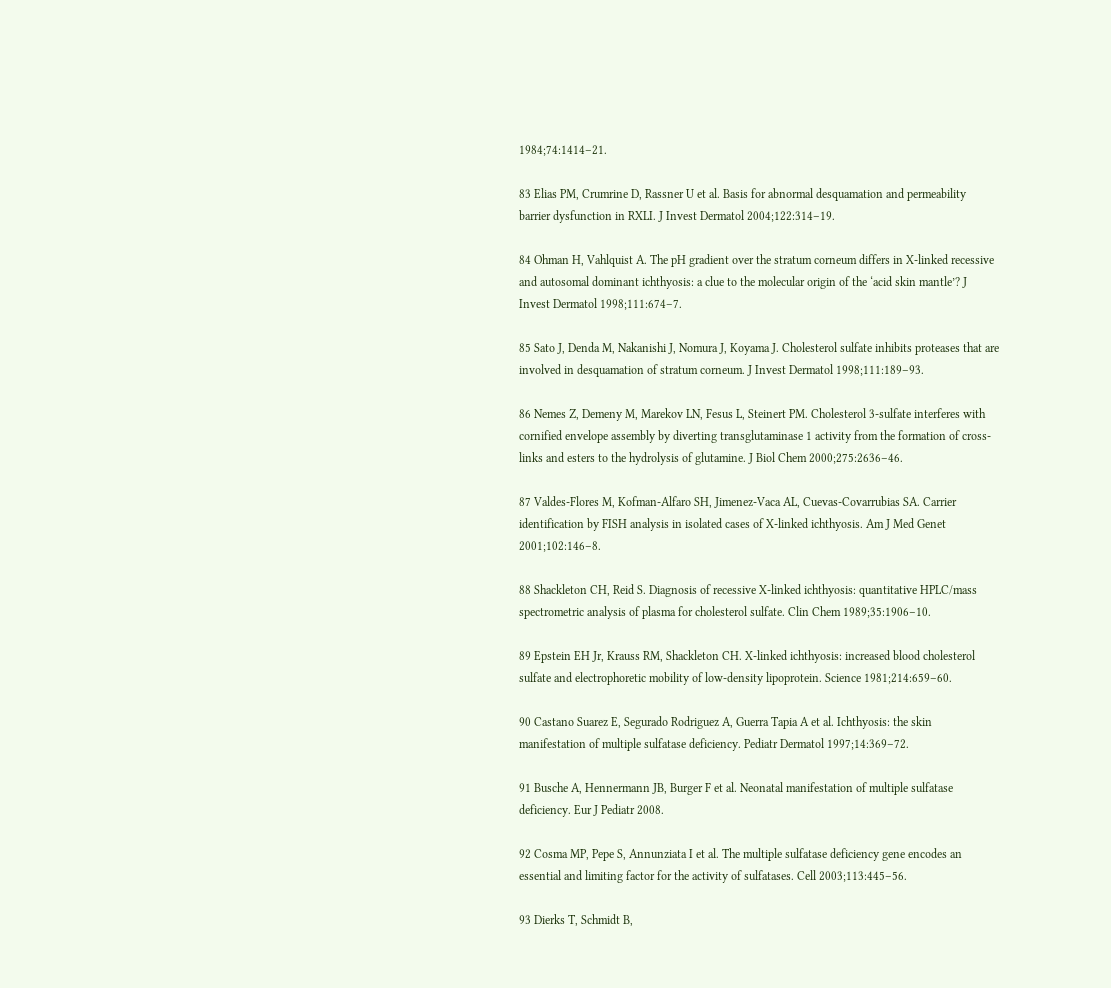1984;74:1414–21.

83 Elias PM, Crumrine D, Rassner U et al. Basis for abnormal desquamation and permeability barrier dysfunction in RXLI. J Invest Dermatol 2004;122:314–19.

84 Ohman H, Vahlquist A. The pH gradient over the stratum corneum differs in X-linked recessive and autosomal dominant ichthyosis: a clue to the molecular origin of the ‘acid skin mantle’? J Invest Dermatol 1998;111:674–7.

85 Sato J, Denda M, Nakanishi J, Nomura J, Koyama J. Cholesterol sulfate inhibits proteases that are involved in desquamation of stratum corneum. J Invest Dermatol 1998;111:189–93.

86 Nemes Z, Demeny M, Marekov LN, Fesus L, Steinert PM. Cholesterol 3-sulfate interferes with cornified envelope assembly by diverting transglutaminase 1 activity from the formation of cross-links and esters to the hydrolysis of glutamine. J Biol Chem 2000;275:2636–46.

87 Valdes-Flores M, Kofman-Alfaro SH, Jimenez-Vaca AL, Cuevas-Covarrubias SA. Carrier identification by FISH analysis in isolated cases of X-linked ichthyosis. Am J Med Genet 2001;102:146–8.

88 Shackleton CH, Reid S. Diagnosis of recessive X-linked ichthyosis: quantitative HPLC/mass spectrometric analysis of plasma for cholesterol sulfate. Clin Chem 1989;35:1906–10.

89 Epstein EH Jr, Krauss RM, Shackleton CH. X-linked ichthyosis: increased blood cholesterol sulfate and electrophoretic mobility of low-density lipoprotein. Science 1981;214:659–60.

90 Castano Suarez E, Segurado Rodriguez A, Guerra Tapia A et al. Ichthyosis: the skin manifestation of multiple sulfatase deficiency. Pediatr Dermatol 1997;14:369–72.

91 Busche A, Hennermann JB, Burger F et al. Neonatal manifestation of multiple sulfatase deficiency. Eur J Pediatr 2008.

92 Cosma MP, Pepe S, Annunziata I et al. The multiple sulfatase deficiency gene encodes an essential and limiting factor for the activity of sulfatases. Cell 2003;113:445–56.

93 Dierks T, Schmidt B,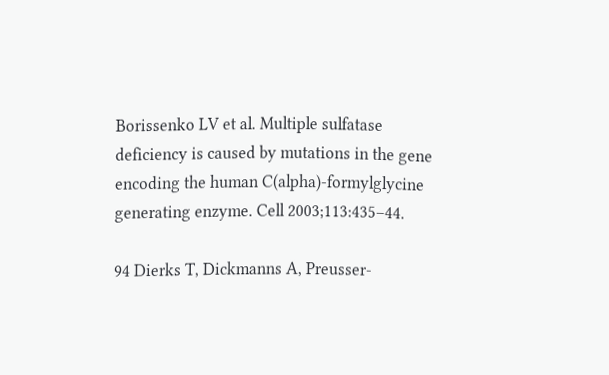Borissenko LV et al. Multiple sulfatase deficiency is caused by mutations in the gene encoding the human C(alpha)-formylglycine generating enzyme. Cell 2003;113:435–44.

94 Dierks T, Dickmanns A, Preusser-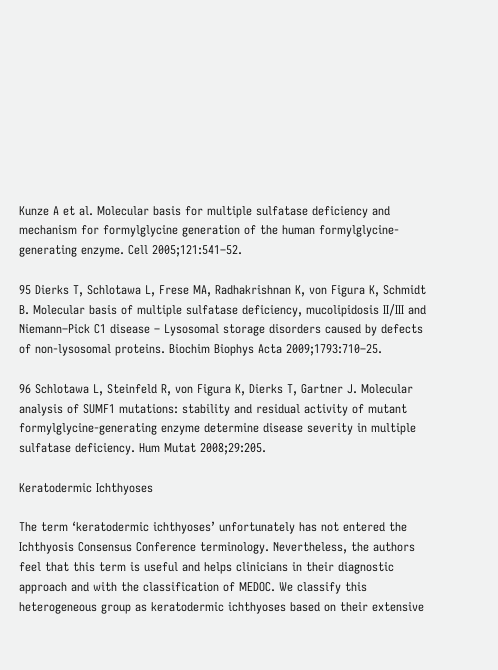Kunze A et al. Molecular basis for multiple sulfatase deficiency and mechanism for formylglycine generation of the human formylglycine-generating enzyme. Cell 2005;121:541–52.

95 Dierks T, Schlotawa L, Frese MA, Radhakrishnan K, von Figura K, Schmidt B. Molecular basis of multiple sulfatase deficiency, mucolipidosis II/III and Niemann–Pick C1 disease – Lysosomal storage disorders caused by defects of non-lysosomal proteins. Biochim Biophys Acta 2009;1793:710–25.

96 Schlotawa L, Steinfeld R, von Figura K, Dierks T, Gartner J. Molecular analysis of SUMF1 mutations: stability and residual activity of mutant formylglycine-generating enzyme determine disease severity in multiple sulfatase deficiency. Hum Mutat 2008;29:205.

Keratodermic Ichthyoses

The term ‘keratodermic ichthyoses’ unfortunately has not entered the Ichthyosis Consensus Conference terminology. Nevertheless, the authors feel that this term is useful and helps clinicians in their diagnostic approach and with the classification of MEDOC. We classify this heterogeneous group as keratodermic ichthyoses based on their extensive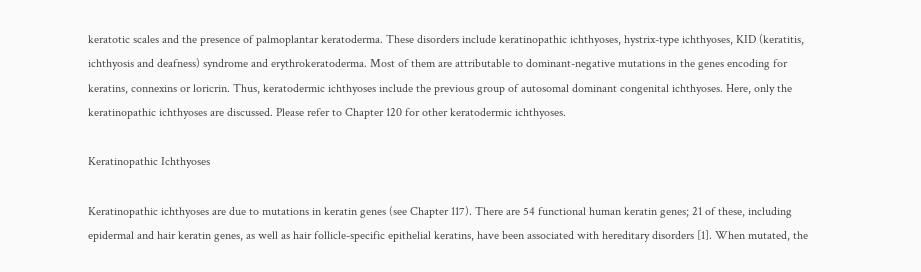keratotic scales and the presence of palmoplantar keratoderma. These disorders include keratinopathic ichthyoses, hystrix-type ichthyoses, KID (keratitis, ichthyosis and deafness) syndrome and erythrokeratoderma. Most of them are attributable to dominant-negative mutations in the genes encoding for keratins, connexins or loricrin. Thus, keratodermic ichthyoses include the previous group of autosomal dominant congenital ichthyoses. Here, only the keratinopathic ichthyoses are discussed. Please refer to Chapter 120 for other keratodermic ichthyoses.

Keratinopathic Ichthyoses

Keratinopathic ichthyoses are due to mutations in keratin genes (see Chapter 117). There are 54 functional human keratin genes; 21 of these, including epidermal and hair keratin genes, as well as hair follicle-specific epithelial keratins, have been associated with hereditary disorders [1]. When mutated, the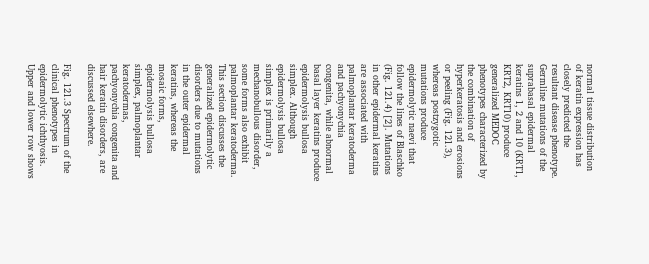normal tissue distribution of keratin expression has closely predicted the resultant disease phenotype. Germline mutations of the suprabasal epidermal keratins 1, 2 and 10 (KRT1, KRT2, KRT10) produce generalized MEDOC phenotypes characterized by the combination of hyperkeratosis and erosions or peeling (Fig. 121.3), whereas postzygotic mutations produce epidermolytic naevi that follow the lines of Blaschko (Fig. 121.4) [2]. Mutations in other epidermal keratins are associated with palmoplantar keratoderma and pachyonychia congenita, while abnormal basal layer keratins produce epidermolysis bullosa simplex. Although epidermolysis bullosa simplex is primarily a mechanobullous disorder, some forms also exhibit palmoplantar keratoderma. This section discusses the generalized epidermolytic disorders due to mutations in the outer epidermal keratins, whereas the mosaic forms, epidermolysis bullosa simplex, palmoplantar keratodermas, pachyonychia congenita and hair keratin disorders, are discussed elsewhere.

Fig. 121.3 Spectrum of the clinical phenotypes in epidermolytic ichthyosis. Upper and lower row shows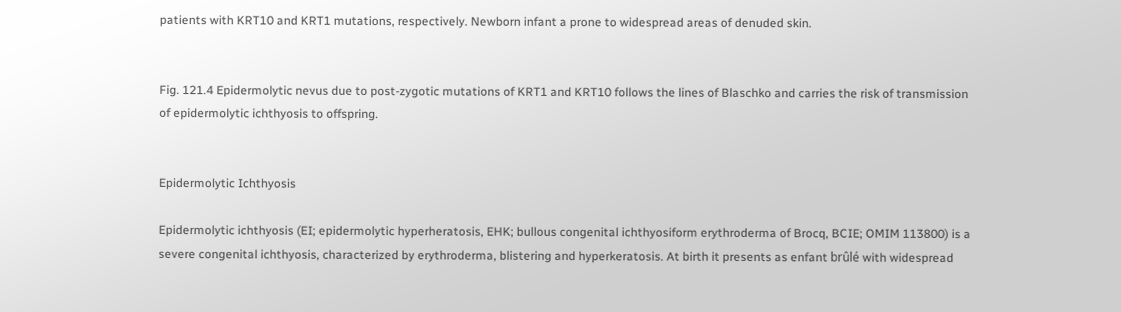patients with KRT10 and KRT1 mutations, respectively. Newborn infant a prone to widespread areas of denuded skin.


Fig. 121.4 Epidermolytic nevus due to post-zygotic mutations of KRT1 and KRT10 follows the lines of Blaschko and carries the risk of transmission of epidermolytic ichthyosis to offspring.


Epidermolytic Ichthyosis

Epidermolytic ichthyosis (EI; epidermolytic hyperheratosis, EHK; bullous congenital ichthyosiform erythroderma of Brocq, BCIE; OMIM 113800) is a severe congenital ichthyosis, characterized by erythroderma, blistering and hyperkeratosis. At birth it presents as enfant brûlé with widespread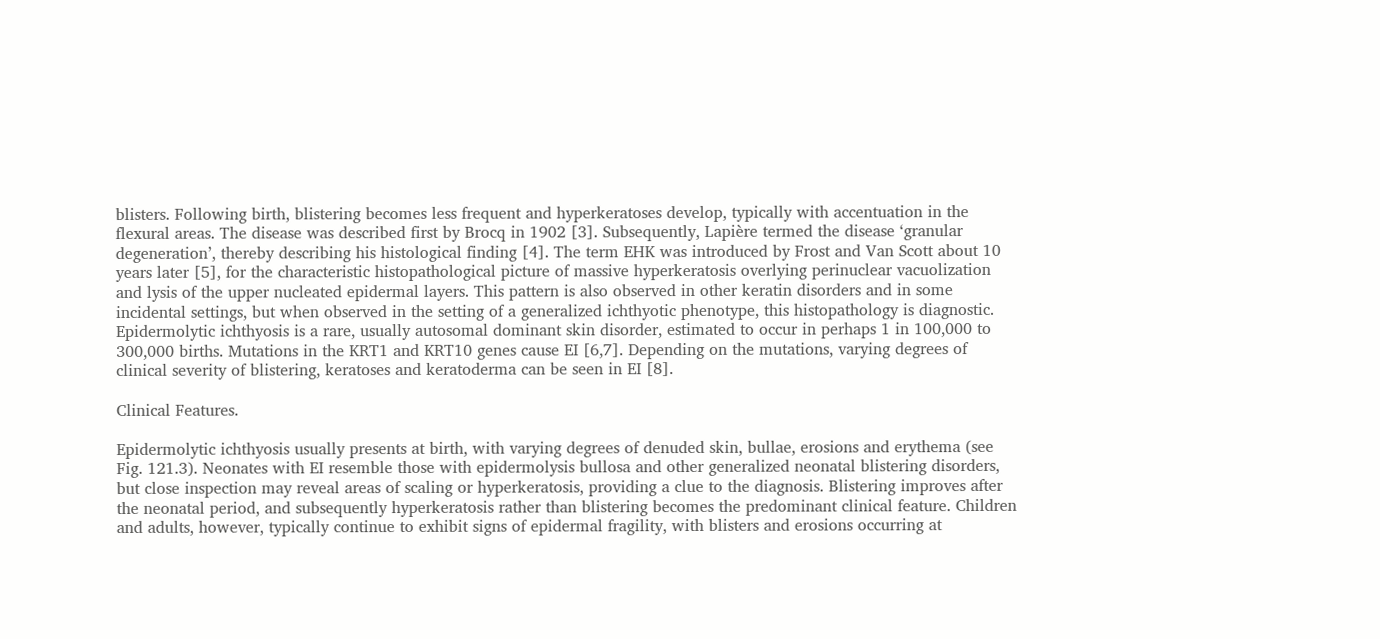blisters. Following birth, blistering becomes less frequent and hyperkeratoses develop, typically with accentuation in the flexural areas. The disease was described first by Brocq in 1902 [3]. Subsequently, Lapière termed the disease ‘granular degeneration’, thereby describing his histological finding [4]. The term EHK was introduced by Frost and Van Scott about 10 years later [5], for the characteristic histopathological picture of massive hyperkeratosis overlying perinuclear vacuolization and lysis of the upper nucleated epidermal layers. This pattern is also observed in other keratin disorders and in some incidental settings, but when observed in the setting of a generalized ichthyotic phenotype, this histopathology is diagnostic. Epidermolytic ichthyosis is a rare, usually autosomal dominant skin disorder, estimated to occur in perhaps 1 in 100,000 to 300,000 births. Mutations in the KRT1 and KRT10 genes cause EI [6,7]. Depending on the mutations, varying degrees of clinical severity of blistering, keratoses and keratoderma can be seen in EI [8].

Clinical Features.

Epidermolytic ichthyosis usually presents at birth, with varying degrees of denuded skin, bullae, erosions and erythema (see Fig. 121.3). Neonates with EI resemble those with epidermolysis bullosa and other generalized neonatal blistering disorders, but close inspection may reveal areas of scaling or hyperkeratosis, providing a clue to the diagnosis. Blistering improves after the neonatal period, and subsequently hyperkeratosis rather than blistering becomes the predominant clinical feature. Children and adults, however, typically continue to exhibit signs of epidermal fragility, with blisters and erosions occurring at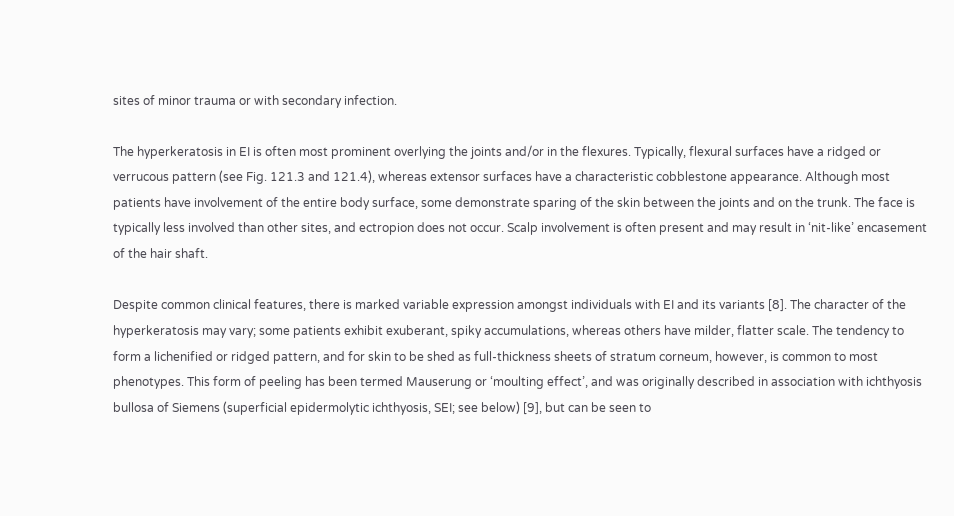sites of minor trauma or with secondary infection.

The hyperkeratosis in EI is often most prominent overlying the joints and/or in the flexures. Typically, flexural surfaces have a ridged or verrucous pattern (see Fig. 121.3 and 121.4), whereas extensor surfaces have a characteristic cobblestone appearance. Although most patients have involvement of the entire body surface, some demonstrate sparing of the skin between the joints and on the trunk. The face is typically less involved than other sites, and ectropion does not occur. Scalp involvement is often present and may result in ‘nit-like’ encasement of the hair shaft.

Despite common clinical features, there is marked variable expression amongst individuals with EI and its variants [8]. The character of the hyperkeratosis may vary; some patients exhibit exuberant, spiky accumulations, whereas others have milder, flatter scale. The tendency to form a lichenified or ridged pattern, and for skin to be shed as full-thickness sheets of stratum corneum, however, is common to most phenotypes. This form of peeling has been termed Mauserung or ‘moulting effect’, and was originally described in association with ichthyosis bullosa of Siemens (superficial epidermolytic ichthyosis, SEI; see below) [9], but can be seen to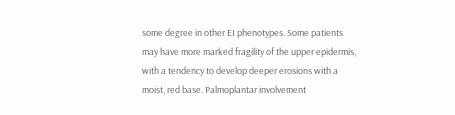some degree in other EI phenotypes. Some patients may have more marked fragility of the upper epidermis, with a tendency to develop deeper erosions with a moist, red base. Palmoplantar involvement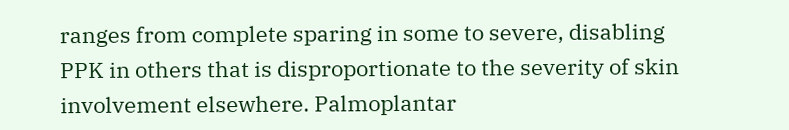ranges from complete sparing in some to severe, disabling PPK in others that is disproportionate to the severity of skin involvement elsewhere. Palmoplantar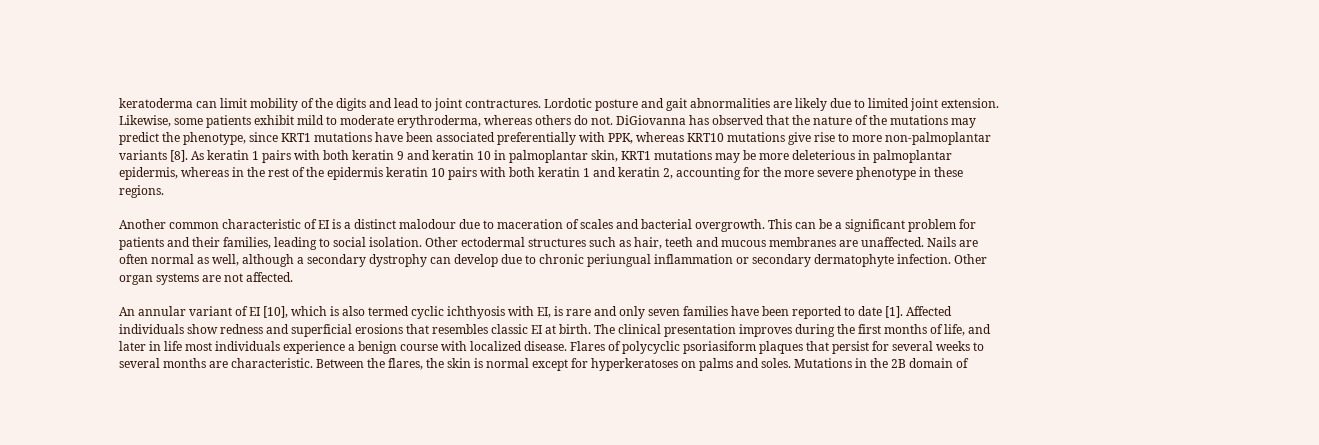keratoderma can limit mobility of the digits and lead to joint contractures. Lordotic posture and gait abnormalities are likely due to limited joint extension. Likewise, some patients exhibit mild to moderate erythroderma, whereas others do not. DiGiovanna has observed that the nature of the mutations may predict the phenotype, since KRT1 mutations have been associated preferentially with PPK, whereas KRT10 mutations give rise to more non-palmoplantar variants [8]. As keratin 1 pairs with both keratin 9 and keratin 10 in palmoplantar skin, KRT1 mutations may be more deleterious in palmoplantar epidermis, whereas in the rest of the epidermis keratin 10 pairs with both keratin 1 and keratin 2, accounting for the more severe phenotype in these regions.

Another common characteristic of EI is a distinct malodour due to maceration of scales and bacterial overgrowth. This can be a significant problem for patients and their families, leading to social isolation. Other ectodermal structures such as hair, teeth and mucous membranes are unaffected. Nails are often normal as well, although a secondary dystrophy can develop due to chronic periungual inflammation or secondary dermatophyte infection. Other organ systems are not affected.

An annular variant of EI [10], which is also termed cyclic ichthyosis with EI, is rare and only seven families have been reported to date [1]. Affected individuals show redness and superficial erosions that resembles classic EI at birth. The clinical presentation improves during the first months of life, and later in life most individuals experience a benign course with localized disease. Flares of polycyclic psoriasiform plaques that persist for several weeks to several months are characteristic. Between the flares, the skin is normal except for hyperkeratoses on palms and soles. Mutations in the 2B domain of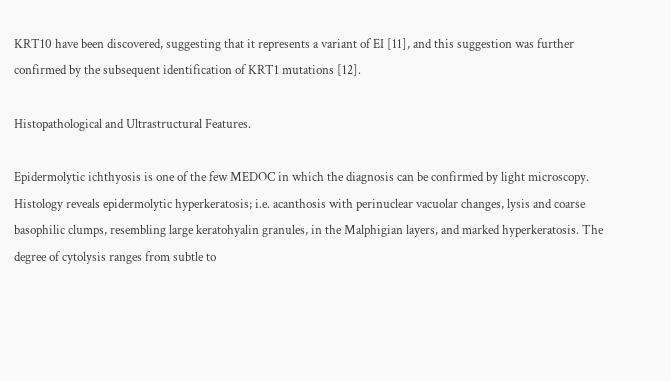KRT10 have been discovered, suggesting that it represents a variant of EI [11], and this suggestion was further confirmed by the subsequent identification of KRT1 mutations [12].

Histopathological and Ultrastructural Features.

Epidermolytic ichthyosis is one of the few MEDOC in which the diagnosis can be confirmed by light microscopy. Histology reveals epidermolytic hyperkeratosis; i.e. acanthosis with perinuclear vacuolar changes, lysis and coarse basophilic clumps, resembling large keratohyalin granules, in the Malphigian layers, and marked hyperkeratosis. The degree of cytolysis ranges from subtle to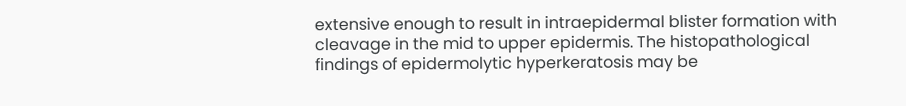extensive enough to result in intraepidermal blister formation with cleavage in the mid to upper epidermis. The histopathological findings of epidermolytic hyperkeratosis may be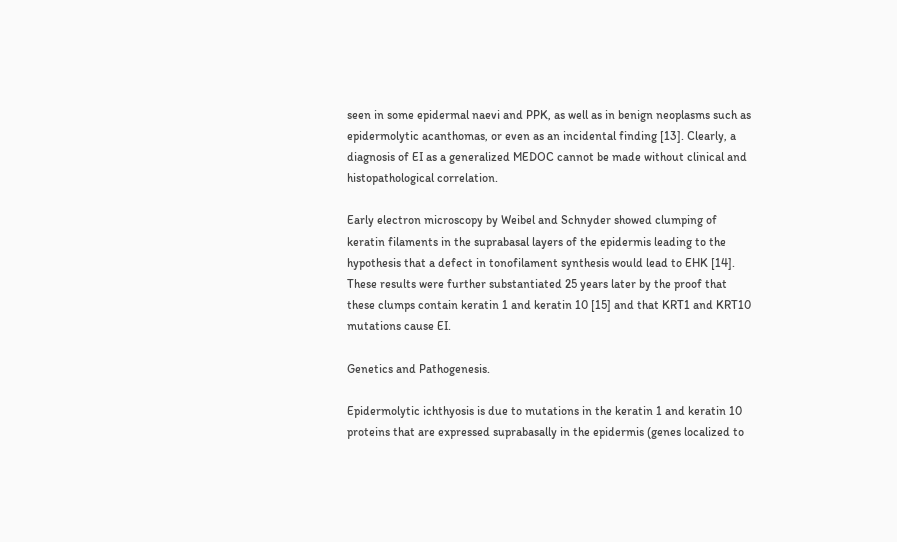seen in some epidermal naevi and PPK, as well as in benign neoplasms such as epidermolytic acanthomas, or even as an incidental finding [13]. Clearly, a diagnosis of EI as a generalized MEDOC cannot be made without clinical and histopathological correlation.

Early electron microscopy by Weibel and Schnyder showed clumping of keratin filaments in the suprabasal layers of the epidermis leading to the hypothesis that a defect in tonofilament synthesis would lead to EHK [14]. These results were further substantiated 25 years later by the proof that these clumps contain keratin 1 and keratin 10 [15] and that KRT1 and KRT10 mutations cause EI.

Genetics and Pathogenesis.

Epidermolytic ichthyosis is due to mutations in the keratin 1 and keratin 10 proteins that are expressed suprabasally in the epidermis (genes localized to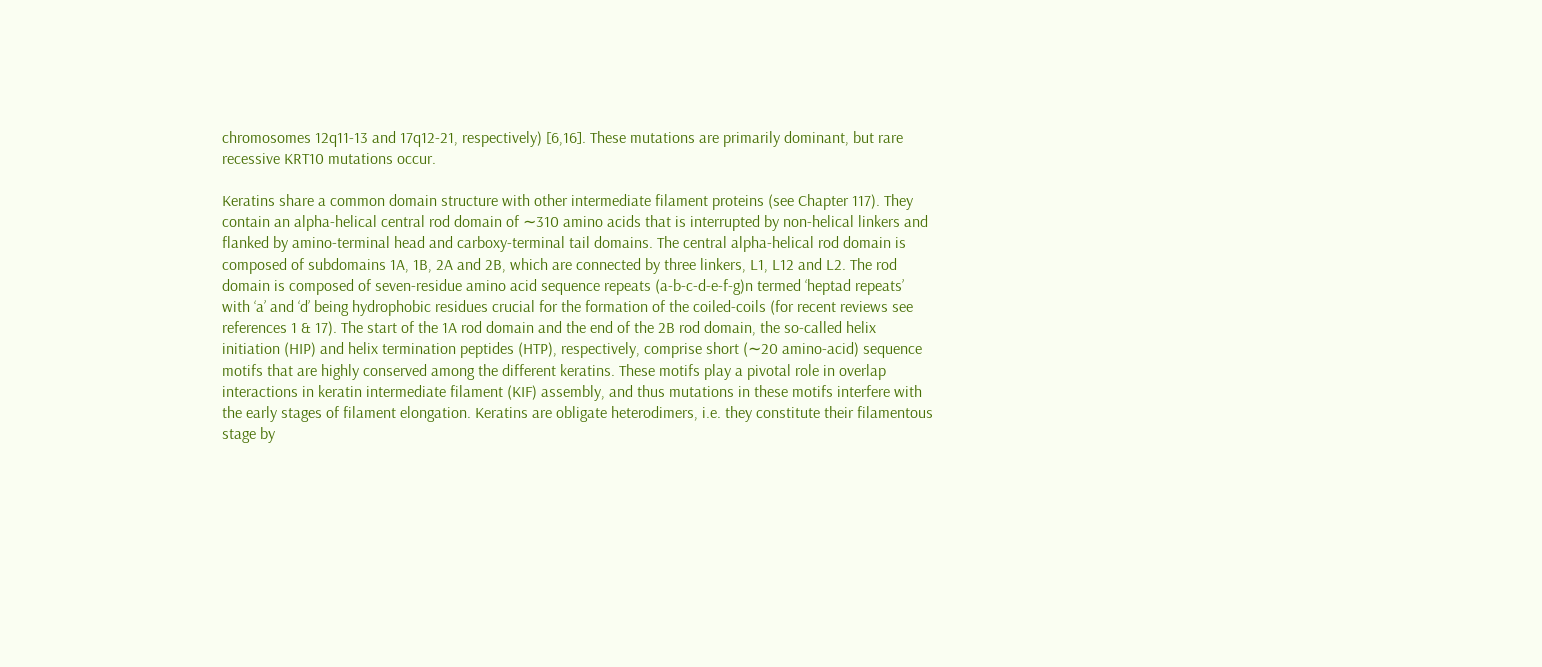chromosomes 12q11-13 and 17q12-21, respectively) [6,16]. These mutations are primarily dominant, but rare recessive KRT10 mutations occur.

Keratins share a common domain structure with other intermediate filament proteins (see Chapter 117). They contain an alpha-helical central rod domain of ∼310 amino acids that is interrupted by non-helical linkers and flanked by amino-terminal head and carboxy-terminal tail domains. The central alpha-helical rod domain is composed of subdomains 1A, 1B, 2A and 2B, which are connected by three linkers, L1, L12 and L2. The rod domain is composed of seven-residue amino acid sequence repeats (a-b-c-d-e-f-g)n termed ‘heptad repeats’ with ‘a’ and ‘d’ being hydrophobic residues crucial for the formation of the coiled-coils (for recent reviews see references 1 & 17). The start of the 1A rod domain and the end of the 2B rod domain, the so-called helix initiation (HIP) and helix termination peptides (HTP), respectively, comprise short (∼20 amino-acid) sequence motifs that are highly conserved among the different keratins. These motifs play a pivotal role in overlap interactions in keratin intermediate filament (KIF) assembly, and thus mutations in these motifs interfere with the early stages of filament elongation. Keratins are obligate heterodimers, i.e. they constitute their filamentous stage by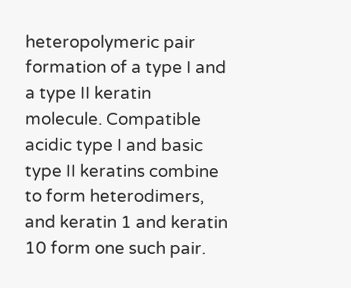heteropolymeric pair formation of a type I and a type II keratin molecule. Compatible acidic type I and basic type II keratins combine to form heterodimers, and keratin 1 and keratin 10 form one such pair.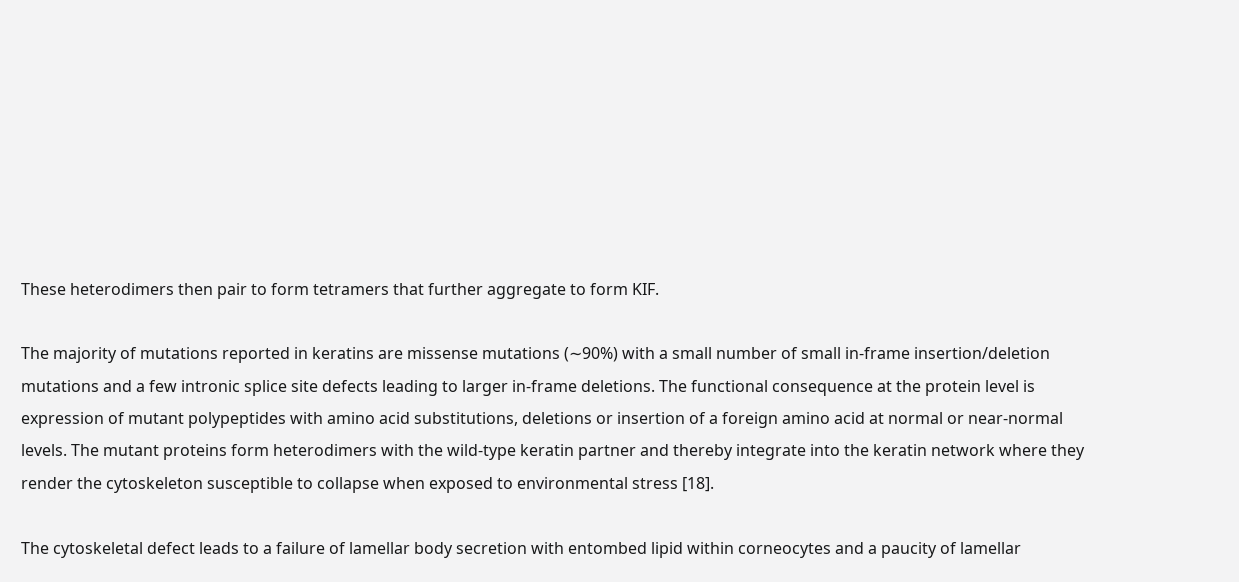These heterodimers then pair to form tetramers that further aggregate to form KIF.

The majority of mutations reported in keratins are missense mutations (∼90%) with a small number of small in-frame insertion/deletion mutations and a few intronic splice site defects leading to larger in-frame deletions. The functional consequence at the protein level is expression of mutant polypeptides with amino acid substitutions, deletions or insertion of a foreign amino acid at normal or near-normal levels. The mutant proteins form heterodimers with the wild-type keratin partner and thereby integrate into the keratin network where they render the cytoskeleton susceptible to collapse when exposed to environmental stress [18].

The cytoskeletal defect leads to a failure of lamellar body secretion with entombed lipid within corneocytes and a paucity of lamellar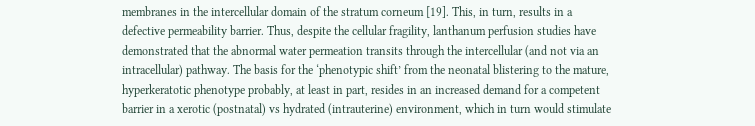membranes in the intercellular domain of the stratum corneum [19]. This, in turn, results in a defective permeability barrier. Thus, despite the cellular fragility, lanthanum perfusion studies have demonstrated that the abnormal water permeation transits through the intercellular (and not via an intracellular) pathway. The basis for the ‘phenotypic shift’ from the neonatal blistering to the mature, hyperkeratotic phenotype probably, at least in part, resides in an increased demand for a competent barrier in a xerotic (postnatal) vs hydrated (intrauterine) environment, which in turn would stimulate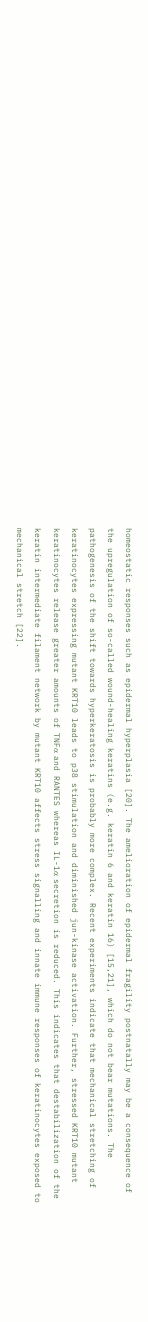homeostatic responses such as epidermal hyperplasia [20]. The amelioration of epidermal fragility postnatally may be a consequence of the upregulation of so-called wound-healing keratins (e.g. keratin 6 and keratin 16) [15,21], which do not bear mutations. The pathogenesis of the shift towards hyperkeratosis is probably more complex. Recent experiments indicate that mechanical stretching of keratinocytes expressing mutant KRT10 leads to p38 stimulation and diminished jun-kinase activation. Further, stressed KRT10 mutant keratinocytes release greater amounts of TNFα and RANTES whereas IL-1α secretion is reduced. This indicates that destabilization of the keratin intermediate filament network by mutant KRT10 affects stress signalling and innate immune responses of keratinocytes exposed to mechanical stretch [22].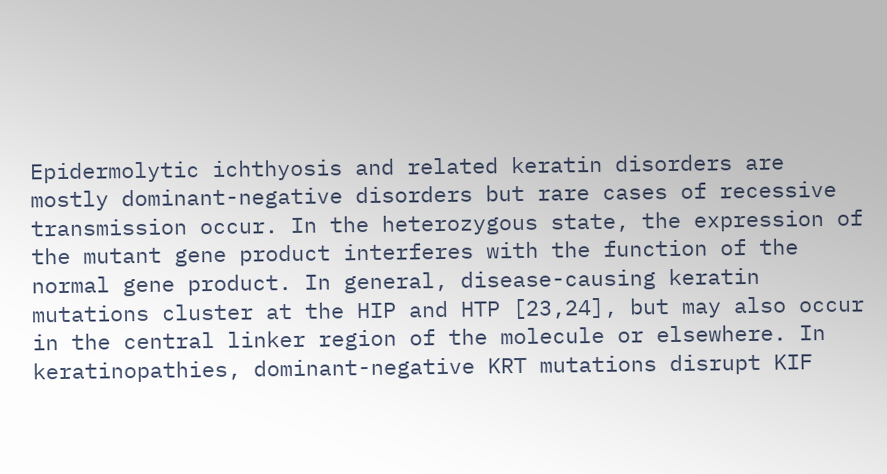Epidermolytic ichthyosis and related keratin disorders are mostly dominant-negative disorders but rare cases of recessive transmission occur. In the heterozygous state, the expression of the mutant gene product interferes with the function of the normal gene product. In general, disease-causing keratin mutations cluster at the HIP and HTP [23,24], but may also occur in the central linker region of the molecule or elsewhere. In keratinopathies, dominant-negative KRT mutations disrupt KIF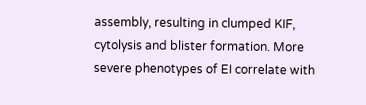assembly, resulting in clumped KIF, cytolysis and blister formation. More severe phenotypes of EI correlate with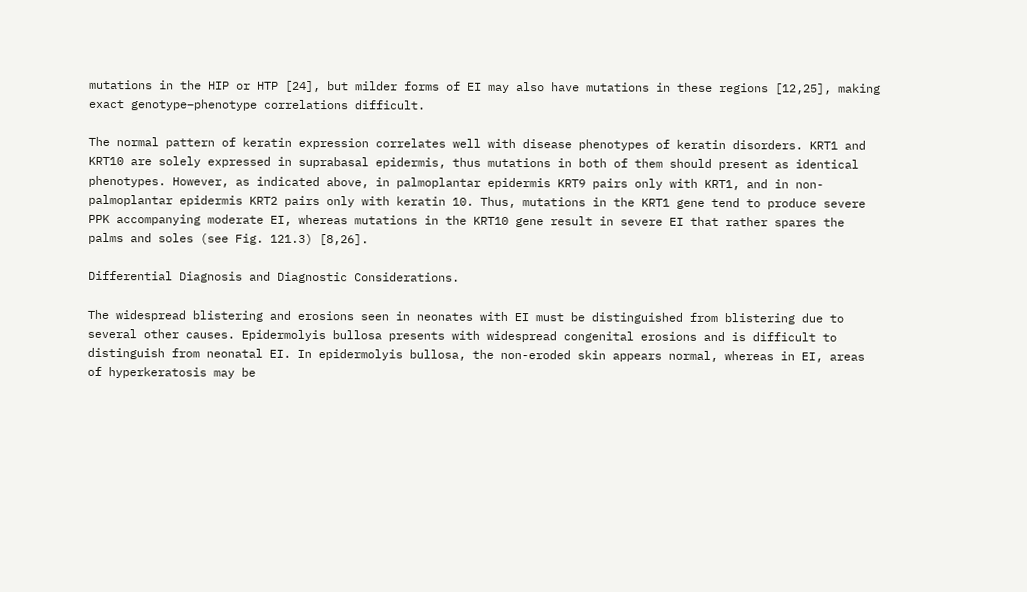mutations in the HIP or HTP [24], but milder forms of EI may also have mutations in these regions [12,25], making exact genotype–phenotype correlations difficult.

The normal pattern of keratin expression correlates well with disease phenotypes of keratin disorders. KRT1 and KRT10 are solely expressed in suprabasal epidermis, thus mutations in both of them should present as identical phenotypes. However, as indicated above, in palmoplantar epidermis KRT9 pairs only with KRT1, and in non-palmoplantar epidermis KRT2 pairs only with keratin 10. Thus, mutations in the KRT1 gene tend to produce severe PPK accompanying moderate EI, whereas mutations in the KRT10 gene result in severe EI that rather spares the palms and soles (see Fig. 121.3) [8,26].

Differential Diagnosis and Diagnostic Considerations.

The widespread blistering and erosions seen in neonates with EI must be distinguished from blistering due to several other causes. Epidermolyis bullosa presents with widespread congenital erosions and is difficult to distinguish from neonatal EI. In epidermolyis bullosa, the non-eroded skin appears normal, whereas in EI, areas of hyperkeratosis may be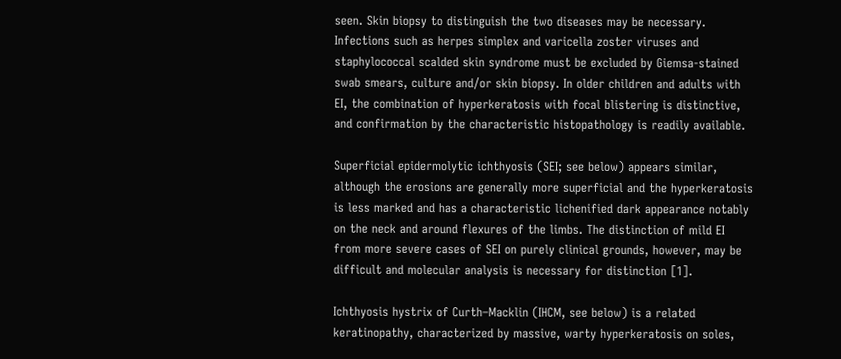seen. Skin biopsy to distinguish the two diseases may be necessary. Infections such as herpes simplex and varicella zoster viruses and staphylococcal scalded skin syndrome must be excluded by Giemsa-stained swab smears, culture and/or skin biopsy. In older children and adults with EI, the combination of hyperkeratosis with focal blistering is distinctive, and confirmation by the characteristic histopathology is readily available.

Superficial epidermolytic ichthyosis (SEI; see below) appears similar, although the erosions are generally more superficial and the hyperkeratosis is less marked and has a characteristic lichenified dark appearance notably on the neck and around flexures of the limbs. The distinction of mild EI from more severe cases of SEI on purely clinical grounds, however, may be difficult and molecular analysis is necessary for distinction [1].

Ichthyosis hystrix of Curth–Macklin (IHCM, see below) is a related keratinopathy, characterized by massive, warty hyperkeratosis on soles,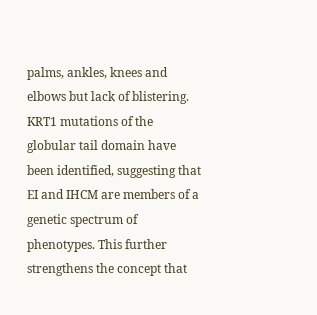palms, ankles, knees and elbows but lack of blistering. KRT1 mutations of the globular tail domain have been identified, suggesting that EI and IHCM are members of a genetic spectrum of phenotypes. This further strengthens the concept that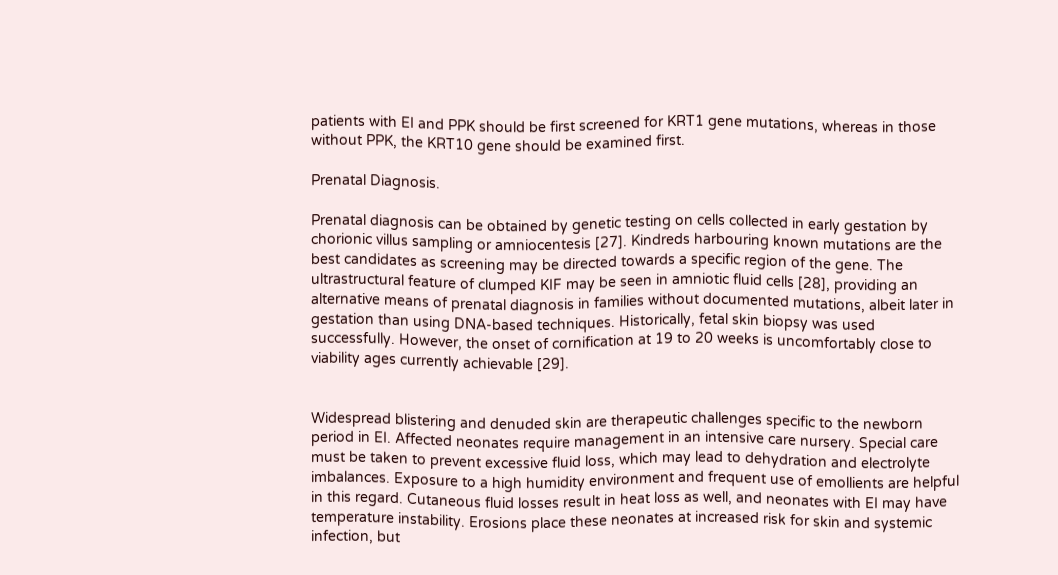patients with EI and PPK should be first screened for KRT1 gene mutations, whereas in those without PPK, the KRT10 gene should be examined first.

Prenatal Diagnosis.

Prenatal diagnosis can be obtained by genetic testing on cells collected in early gestation by chorionic villus sampling or amniocentesis [27]. Kindreds harbouring known mutations are the best candidates as screening may be directed towards a specific region of the gene. The ultrastructural feature of clumped KIF may be seen in amniotic fluid cells [28], providing an alternative means of prenatal diagnosis in families without documented mutations, albeit later in gestation than using DNA-based techniques. Historically, fetal skin biopsy was used successfully. However, the onset of cornification at 19 to 20 weeks is uncomfortably close to viability ages currently achievable [29].


Widespread blistering and denuded skin are therapeutic challenges specific to the newborn period in EI. Affected neonates require management in an intensive care nursery. Special care must be taken to prevent excessive fluid loss, which may lead to dehydration and electrolyte imbalances. Exposure to a high humidity environment and frequent use of emollients are helpful in this regard. Cutaneous fluid losses result in heat loss as well, and neonates with EI may have temperature instability. Erosions place these neonates at increased risk for skin and systemic infection, but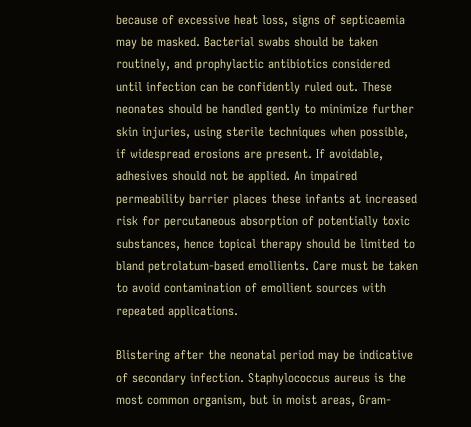because of excessive heat loss, signs of septicaemia may be masked. Bacterial swabs should be taken routinely, and prophylactic antibiotics considered until infection can be confidently ruled out. These neonates should be handled gently to minimize further skin injuries, using sterile techniques when possible, if widespread erosions are present. If avoidable, adhesives should not be applied. An impaired permeability barrier places these infants at increased risk for percutaneous absorption of potentially toxic substances, hence topical therapy should be limited to bland petrolatum-based emollients. Care must be taken to avoid contamination of emollient sources with repeated applications.

Blistering after the neonatal period may be indicative of secondary infection. Staphylococcus aureus is the most common organism, but in moist areas, Gram-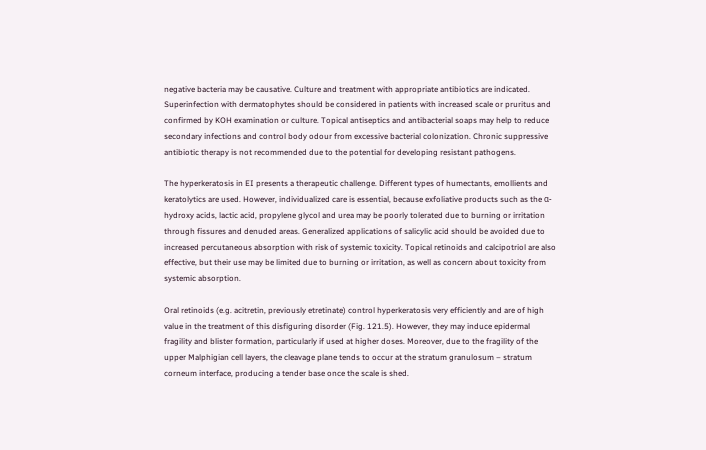negative bacteria may be causative. Culture and treatment with appropriate antibiotics are indicated. Superinfection with dermatophytes should be considered in patients with increased scale or pruritus and confirmed by KOH examination or culture. Topical antiseptics and antibacterial soaps may help to reduce secondary infections and control body odour from excessive bacterial colonization. Chronic suppressive antibiotic therapy is not recommended due to the potential for developing resistant pathogens.

The hyperkeratosis in EI presents a therapeutic challenge. Different types of humectants, emollients and keratolytics are used. However, individualized care is essential, because exfoliative products such as the α-hydroxy acids, lactic acid, propylene glycol and urea may be poorly tolerated due to burning or irritation through fissures and denuded areas. Generalized applications of salicylic acid should be avoided due to increased percutaneous absorption with risk of systemic toxicity. Topical retinoids and calcipotriol are also effective, but their use may be limited due to burning or irritation, as well as concern about toxicity from systemic absorption.

Oral retinoids (e.g. acitretin, previously etretinate) control hyperkeratosis very efficiently and are of high value in the treatment of this disfiguring disorder (Fig. 121.5). However, they may induce epidermal fragility and blister formation, particularly if used at higher doses. Moreover, due to the fragility of the upper Malphigian cell layers, the cleavage plane tends to occur at the stratum granulosum – stratum corneum interface, producing a tender base once the scale is shed.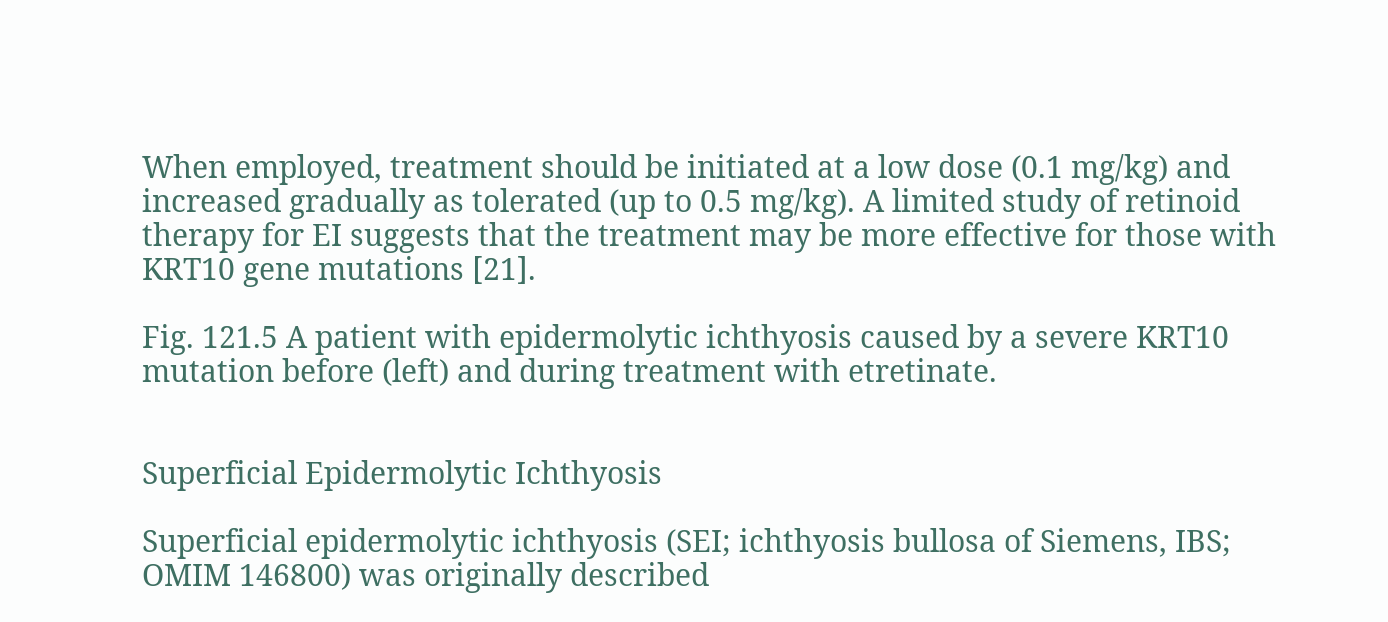When employed, treatment should be initiated at a low dose (0.1 mg/kg) and increased gradually as tolerated (up to 0.5 mg/kg). A limited study of retinoid therapy for EI suggests that the treatment may be more effective for those with KRT10 gene mutations [21].

Fig. 121.5 A patient with epidermolytic ichthyosis caused by a severe KRT10 mutation before (left) and during treatment with etretinate.


Superficial Epidermolytic Ichthyosis

Superficial epidermolytic ichthyosis (SEI; ichthyosis bullosa of Siemens, IBS; OMIM 146800) was originally described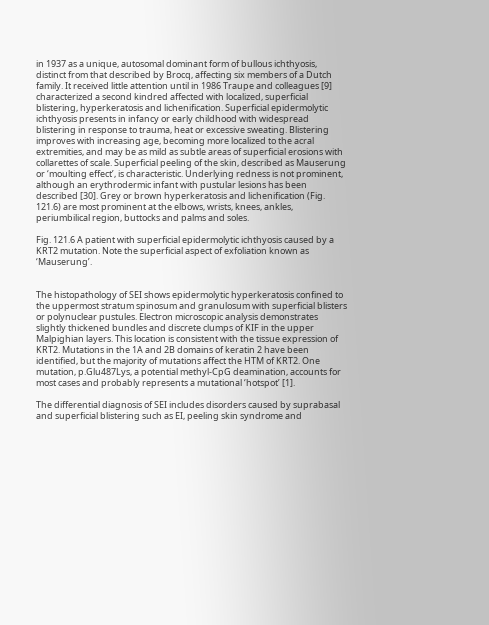in 1937 as a unique, autosomal dominant form of bullous ichthyosis, distinct from that described by Brocq, affecting six members of a Dutch family. It received little attention until in 1986 Traupe and colleagues [9] characterized a second kindred affected with localized, superficial blistering, hyperkeratosis and lichenification. Superficial epidermolytic ichthyosis presents in infancy or early childhood with widespread blistering in response to trauma, heat or excessive sweating. Blistering improves with increasing age, becoming more localized to the acral extremities, and may be as mild as subtle areas of superficial erosions with collarettes of scale. Superficial peeling of the skin, described as Mauserung or ‘moulting effect’, is characteristic. Underlying redness is not prominent, although an erythrodermic infant with pustular lesions has been described [30]. Grey or brown hyperkeratosis and lichenification (Fig. 121.6) are most prominent at the elbows, wrists, knees, ankles, periumbilical region, buttocks and palms and soles.

Fig. 121.6 A patient with superficial epidermolytic ichthyosis caused by a KRT2 mutation. Note the superficial aspect of exfoliation known as ‘Mauserung’.


The histopathology of SEI shows epidermolytic hyperkeratosis confined to the uppermost stratum spinosum and granulosum with superficial blisters or polynuclear pustules. Electron microscopic analysis demonstrates slightly thickened bundles and discrete clumps of KIF in the upper Malpighian layers. This location is consistent with the tissue expression of KRT2. Mutations in the 1A and 2B domains of keratin 2 have been identified, but the majority of mutations affect the HTM of KRT2. One mutation, p.Glu487Lys, a potential methyl-CpG deamination, accounts for most cases and probably represents a mutational ‘hotspot’ [1].

The differential diagnosis of SEI includes disorders caused by suprabasal and superficial blistering such as EI, peeling skin syndrome and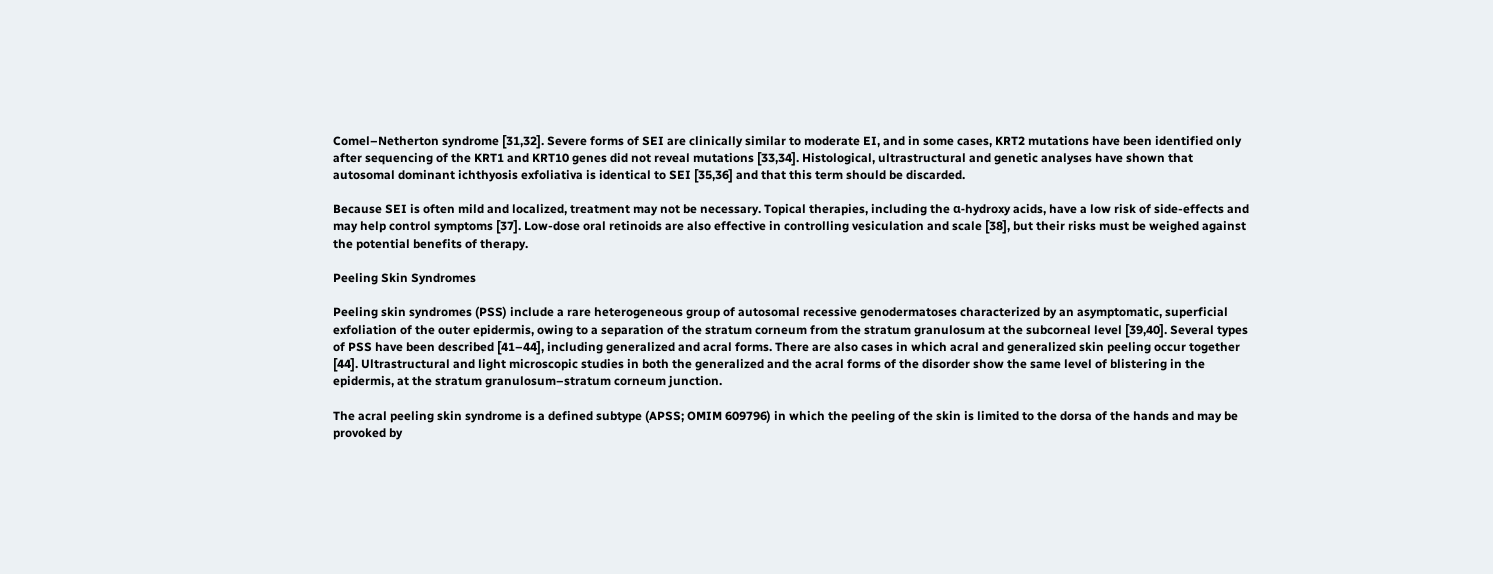Comel–Netherton syndrome [31,32]. Severe forms of SEI are clinically similar to moderate EI, and in some cases, KRT2 mutations have been identified only after sequencing of the KRT1 and KRT10 genes did not reveal mutations [33,34]. Histological, ultrastructural and genetic analyses have shown that autosomal dominant ichthyosis exfoliativa is identical to SEI [35,36] and that this term should be discarded.

Because SEI is often mild and localized, treatment may not be necessary. Topical therapies, including the α-hydroxy acids, have a low risk of side-effects and may help control symptoms [37]. Low-dose oral retinoids are also effective in controlling vesiculation and scale [38], but their risks must be weighed against the potential benefits of therapy.

Peeling Skin Syndromes

Peeling skin syndromes (PSS) include a rare heterogeneous group of autosomal recessive genodermatoses characterized by an asymptomatic, superficial exfoliation of the outer epidermis, owing to a separation of the stratum corneum from the stratum granulosum at the subcorneal level [39,40]. Several types of PSS have been described [41–44], including generalized and acral forms. There are also cases in which acral and generalized skin peeling occur together [44]. Ultrastructural and light microscopic studies in both the generalized and the acral forms of the disorder show the same level of blistering in the epidermis, at the stratum granulosum–stratum corneum junction.

The acral peeling skin syndrome is a defined subtype (APSS; OMIM 609796) in which the peeling of the skin is limited to the dorsa of the hands and may be provoked by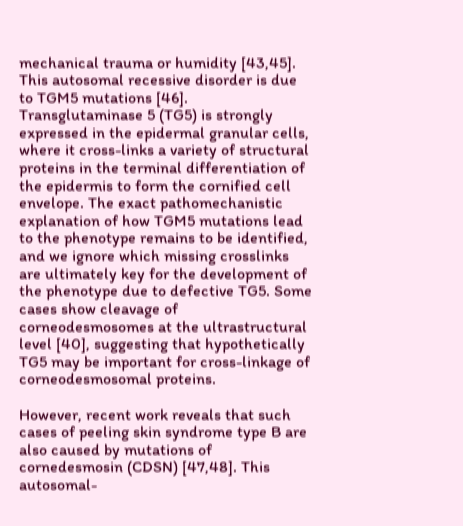mechanical trauma or humidity [43,45]. This autosomal recessive disorder is due to TGM5 mutations [46]. Transglutaminase 5 (TG5) is strongly expressed in the epidermal granular cells, where it cross-links a variety of structural proteins in the terminal differentiation of the epidermis to form the cornified cell envelope. The exact pathomechanistic explanation of how TGM5 mutations lead to the phenotype remains to be identified, and we ignore which missing crosslinks are ultimately key for the development of the phenotype due to defective TG5. Some cases show cleavage of corneodesmosomes at the ultrastructural level [40], suggesting that hypothetically TG5 may be important for cross-linkage of corneodesmosomal proteins.

However, recent work reveals that such cases of peeling skin syndrome type B are also caused by mutations of cornedesmosin (CDSN) [47,48]. This autosomal-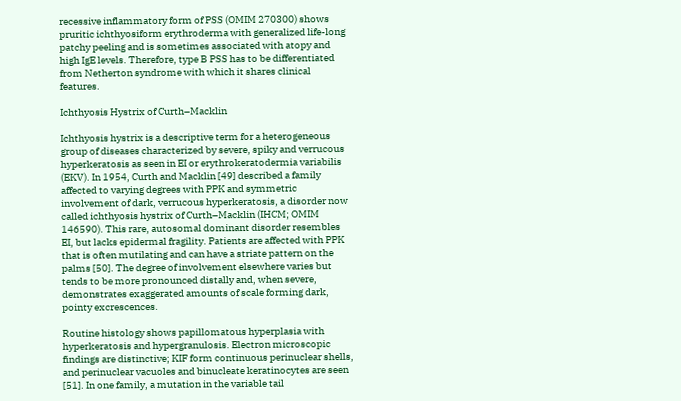recessive inflammatory form of PSS (OMIM 270300) shows pruritic ichthyosiform erythroderma with generalized life-long patchy peeling and is sometimes associated with atopy and high IgE levels. Therefore, type B PSS has to be differentiated from Netherton syndrome with which it shares clinical features.

Ichthyosis Hystrix of Curth–Macklin

Ichthyosis hystrix is a descriptive term for a heterogeneous group of diseases characterized by severe, spiky and verrucous hyperkeratosis as seen in EI or erythrokeratodermia variabilis (EKV). In 1954, Curth and Macklin [49] described a family affected to varying degrees with PPK and symmetric involvement of dark, verrucous hyperkeratosis, a disorder now called ichthyosis hystrix of Curth–Macklin (IHCM; OMIM 146590). This rare, autosomal dominant disorder resembles EI, but lacks epidermal fragility. Patients are affected with PPK that is often mutilating and can have a striate pattern on the palms [50]. The degree of involvement elsewhere varies but tends to be more pronounced distally and, when severe, demonstrates exaggerated amounts of scale forming dark, pointy excrescences.

Routine histology shows papillomatous hyperplasia with hyperkeratosis and hypergranulosis. Electron microscopic findings are distinctive; KIF form continuous perinuclear shells, and perinuclear vacuoles and binucleate keratinocytes are seen [51]. In one family, a mutation in the variable tail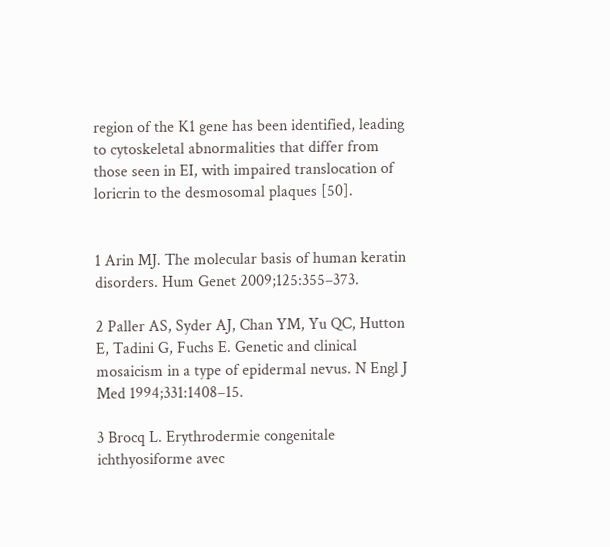region of the K1 gene has been identified, leading to cytoskeletal abnormalities that differ from those seen in EI, with impaired translocation of loricrin to the desmosomal plaques [50].


1 Arin MJ. The molecular basis of human keratin disorders. Hum Genet 2009;125:355–373.

2 Paller AS, Syder AJ, Chan YM, Yu QC, Hutton E, Tadini G, Fuchs E. Genetic and clinical mosaicism in a type of epidermal nevus. N Engl J Med 1994;331:1408–15.

3 Brocq L. Erythrodermie congenitale ichthyosiforme avec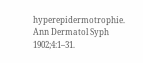hyperepidermotrophie. Ann Dermatol Syph 1902;4:1–31.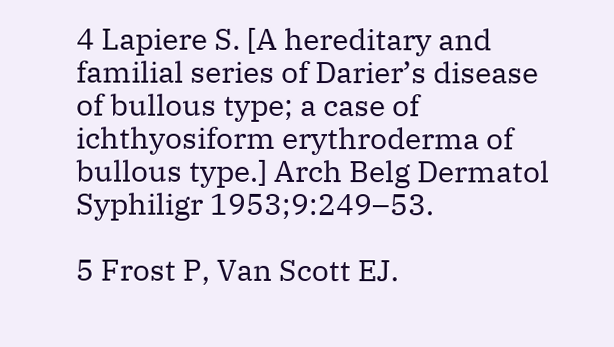4 Lapiere S. [A hereditary and familial series of Darier’s disease of bullous type; a case of ichthyosiform erythroderma of bullous type.] Arch Belg Dermatol Syphiligr 1953;9:249–53.

5 Frost P, Van Scott EJ.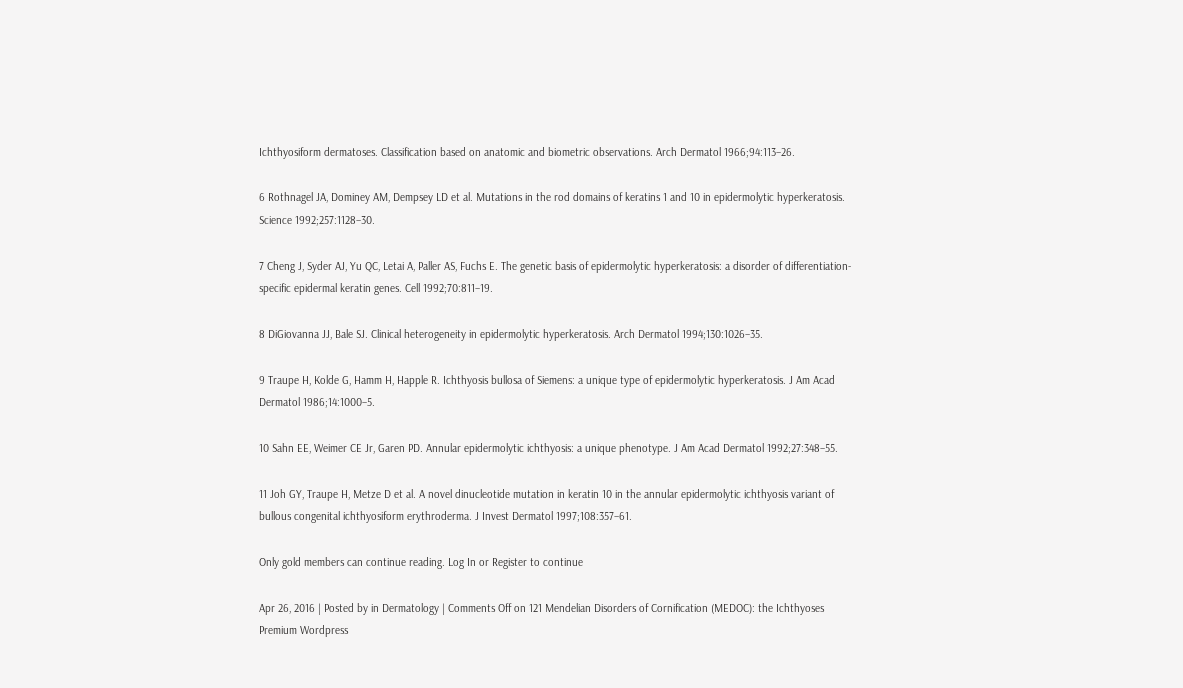Ichthyosiform dermatoses. Classification based on anatomic and biometric observations. Arch Dermatol 1966;94:113–26.

6 Rothnagel JA, Dominey AM, Dempsey LD et al. Mutations in the rod domains of keratins 1 and 10 in epidermolytic hyperkeratosis. Science 1992;257:1128–30.

7 Cheng J, Syder AJ, Yu QC, Letai A, Paller AS, Fuchs E. The genetic basis of epidermolytic hyperkeratosis: a disorder of differentiation-specific epidermal keratin genes. Cell 1992;70:811–19.

8 DiGiovanna JJ, Bale SJ. Clinical heterogeneity in epidermolytic hyperkeratosis. Arch Dermatol 1994;130:1026–35.

9 Traupe H, Kolde G, Hamm H, Happle R. Ichthyosis bullosa of Siemens: a unique type of epidermolytic hyperkeratosis. J Am Acad Dermatol 1986;14:1000–5.

10 Sahn EE, Weimer CE Jr, Garen PD. Annular epidermolytic ichthyosis: a unique phenotype. J Am Acad Dermatol 1992;27:348–55.

11 Joh GY, Traupe H, Metze D et al. A novel dinucleotide mutation in keratin 10 in the annular epidermolytic ichthyosis variant of bullous congenital ichthyosiform erythroderma. J Invest Dermatol 1997;108:357–61.

Only gold members can continue reading. Log In or Register to continue

Apr 26, 2016 | Posted by in Dermatology | Comments Off on 121 Mendelian Disorders of Cornification (MEDOC): the Ichthyoses
Premium Wordpress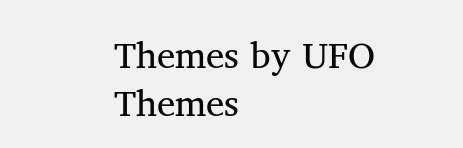Themes by UFO Themes